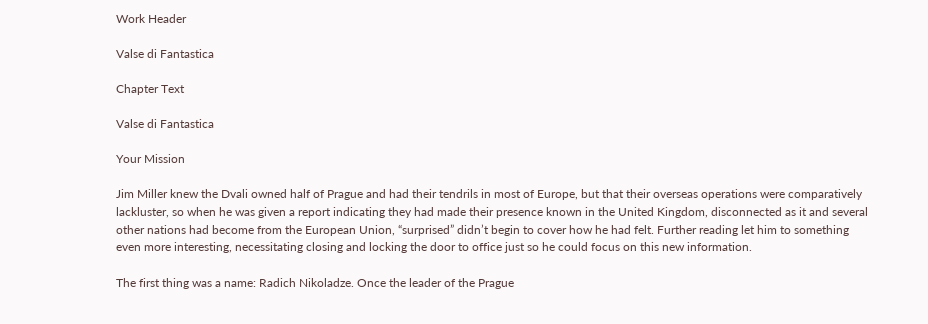Work Header

Valse di Fantastica

Chapter Text

Valse di Fantastica

Your Mission

Jim Miller knew the Dvali owned half of Prague and had their tendrils in most of Europe, but that their overseas operations were comparatively lackluster, so when he was given a report indicating they had made their presence known in the United Kingdom, disconnected as it and several other nations had become from the European Union, “surprised” didn’t begin to cover how he had felt. Further reading let him to something even more interesting, necessitating closing and locking the door to office just so he could focus on this new information.

The first thing was a name: Radich Nikoladze. Once the leader of the Prague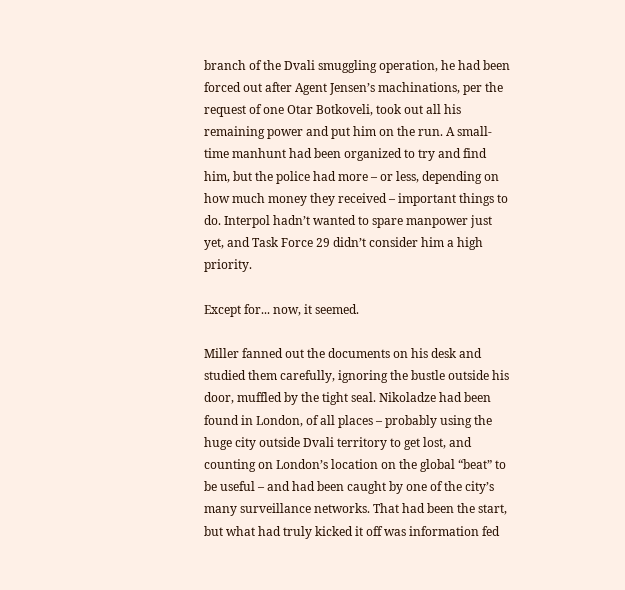branch of the Dvali smuggling operation, he had been forced out after Agent Jensen’s machinations, per the request of one Otar Botkoveli, took out all his remaining power and put him on the run. A small-time manhunt had been organized to try and find him, but the police had more – or less, depending on how much money they received – important things to do. Interpol hadn’t wanted to spare manpower just yet, and Task Force 29 didn’t consider him a high priority.

Except for... now, it seemed.

Miller fanned out the documents on his desk and studied them carefully, ignoring the bustle outside his door, muffled by the tight seal. Nikoladze had been found in London, of all places – probably using the huge city outside Dvali territory to get lost, and counting on London’s location on the global “beat” to be useful – and had been caught by one of the city’s many surveillance networks. That had been the start, but what had truly kicked it off was information fed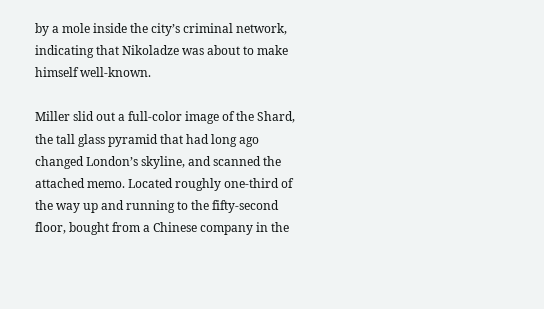by a mole inside the city’s criminal network, indicating that Nikoladze was about to make himself well-known.

Miller slid out a full-color image of the Shard, the tall glass pyramid that had long ago changed London’s skyline, and scanned the attached memo. Located roughly one-third of the way up and running to the fifty-second floor, bought from a Chinese company in the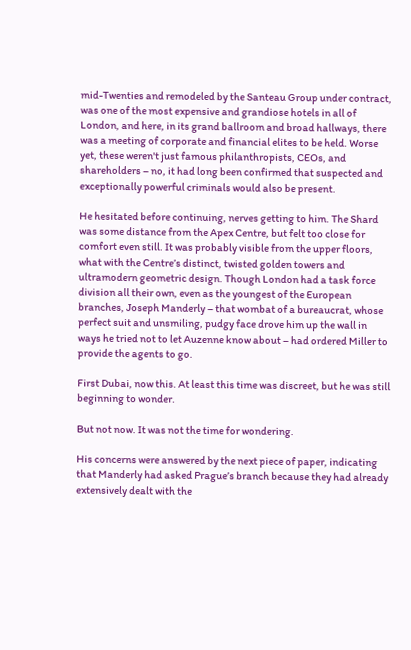mid-Twenties and remodeled by the Santeau Group under contract, was one of the most expensive and grandiose hotels in all of London, and here, in its grand ballroom and broad hallways, there was a meeting of corporate and financial elites to be held. Worse yet, these weren't just famous philanthropists, CEOs, and shareholders – no, it had long been confirmed that suspected and exceptionally powerful criminals would also be present.

He hesitated before continuing, nerves getting to him. The Shard was some distance from the Apex Centre, but felt too close for comfort even still. It was probably visible from the upper floors, what with the Centre’s distinct, twisted golden towers and ultramodern geometric design. Though London had a task force division all their own, even as the youngest of the European branches, Joseph Manderly – that wombat of a bureaucrat, whose perfect suit and unsmiling, pudgy face drove him up the wall in ways he tried not to let Auzenne know about – had ordered Miller to provide the agents to go.

First Dubai, now this. At least this time was discreet, but he was still beginning to wonder.

But not now. It was not the time for wondering.

His concerns were answered by the next piece of paper, indicating that Manderly had asked Prague’s branch because they had already extensively dealt with the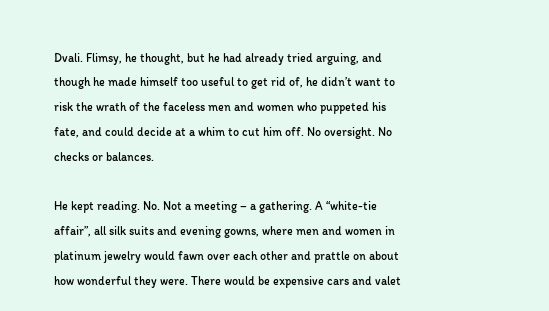Dvali. Flimsy, he thought, but he had already tried arguing, and though he made himself too useful to get rid of, he didn’t want to risk the wrath of the faceless men and women who puppeted his fate, and could decide at a whim to cut him off. No oversight. No checks or balances.

He kept reading. No. Not a meeting – a gathering. A “white-tie affair”, all silk suits and evening gowns, where men and women in platinum jewelry would fawn over each other and prattle on about how wonderful they were. There would be expensive cars and valet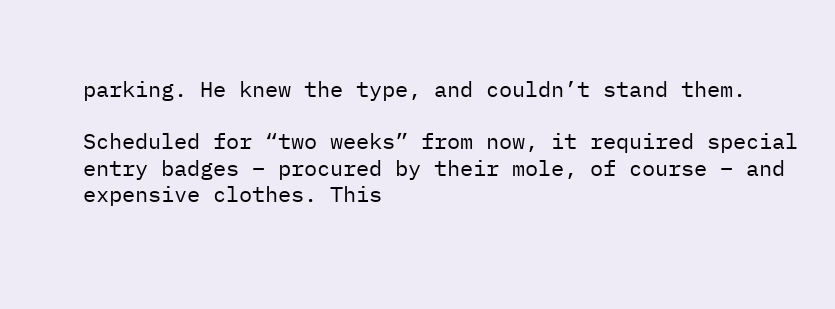parking. He knew the type, and couldn’t stand them.

Scheduled for “two weeks” from now, it required special entry badges – procured by their mole, of course – and expensive clothes. This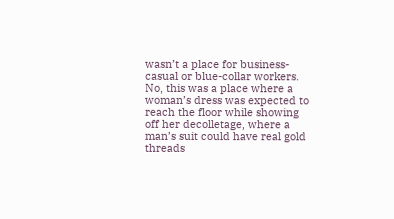wasn’t a place for business-casual or blue-collar workers. No, this was a place where a woman’s dress was expected to reach the floor while showing off her decolletage, where a man’s suit could have real gold threads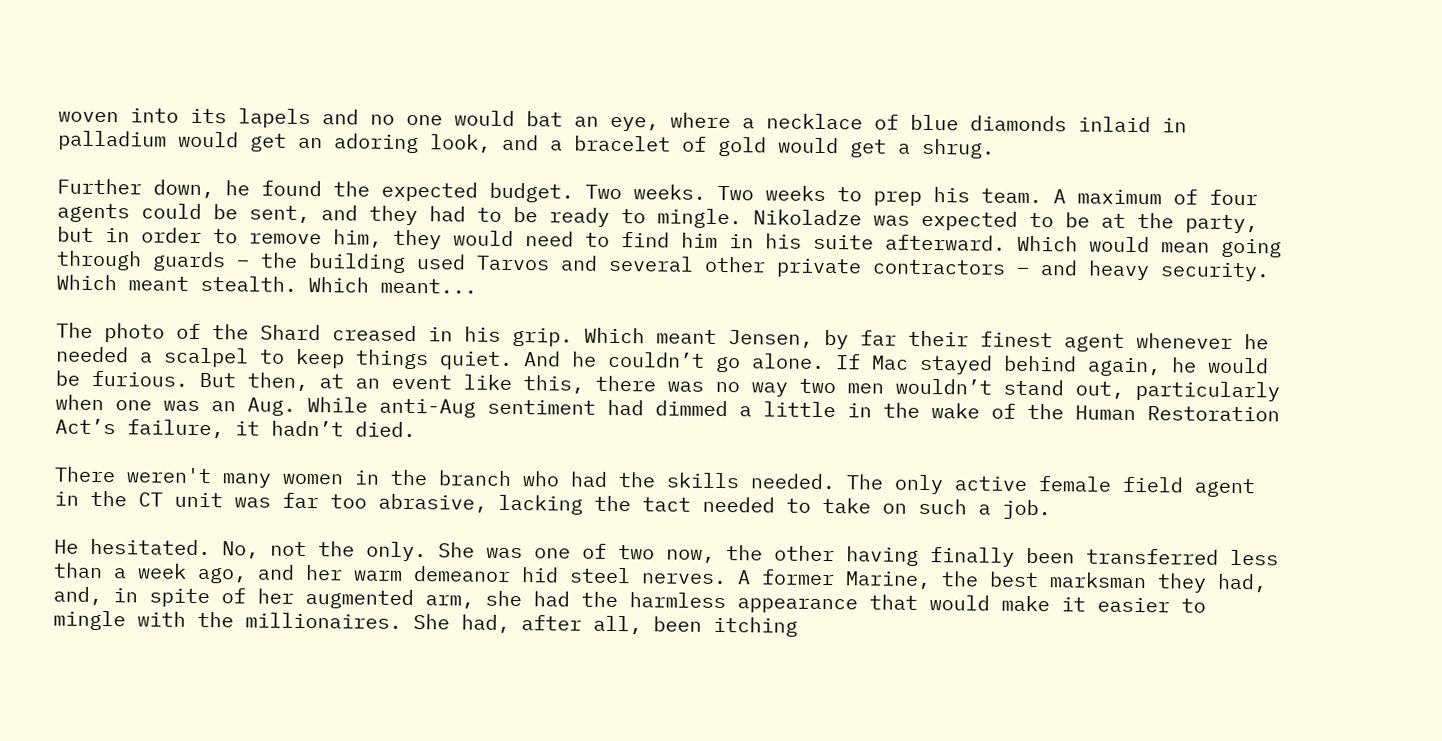woven into its lapels and no one would bat an eye, where a necklace of blue diamonds inlaid in palladium would get an adoring look, and a bracelet of gold would get a shrug.

Further down, he found the expected budget. Two weeks. Two weeks to prep his team. A maximum of four agents could be sent, and they had to be ready to mingle. Nikoladze was expected to be at the party, but in order to remove him, they would need to find him in his suite afterward. Which would mean going through guards – the building used Tarvos and several other private contractors – and heavy security. Which meant stealth. Which meant...

The photo of the Shard creased in his grip. Which meant Jensen, by far their finest agent whenever he needed a scalpel to keep things quiet. And he couldn’t go alone. If Mac stayed behind again, he would be furious. But then, at an event like this, there was no way two men wouldn’t stand out, particularly when one was an Aug. While anti-Aug sentiment had dimmed a little in the wake of the Human Restoration Act’s failure, it hadn’t died.

There weren't many women in the branch who had the skills needed. The only active female field agent in the CT unit was far too abrasive, lacking the tact needed to take on such a job.

He hesitated. No, not the only. She was one of two now, the other having finally been transferred less than a week ago, and her warm demeanor hid steel nerves. A former Marine, the best marksman they had, and, in spite of her augmented arm, she had the harmless appearance that would make it easier to mingle with the millionaires. She had, after all, been itching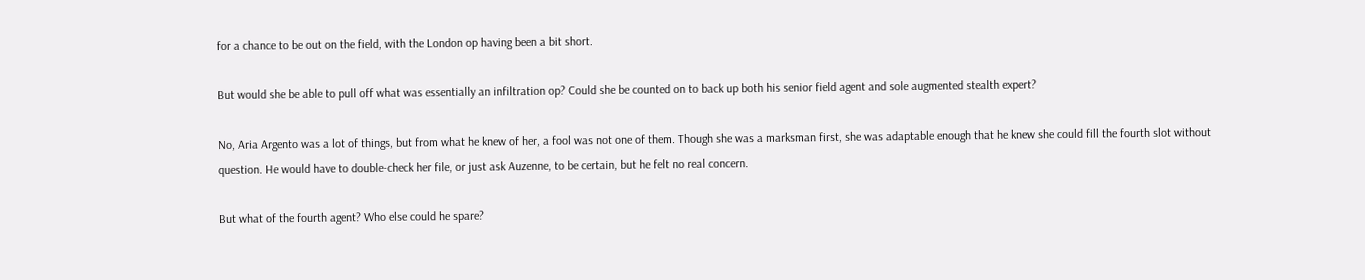for a chance to be out on the field, with the London op having been a bit short.

But would she be able to pull off what was essentially an infiltration op? Could she be counted on to back up both his senior field agent and sole augmented stealth expert?

No, Aria Argento was a lot of things, but from what he knew of her, a fool was not one of them. Though she was a marksman first, she was adaptable enough that he knew she could fill the fourth slot without question. He would have to double-check her file, or just ask Auzenne, to be certain, but he felt no real concern.

But what of the fourth agent? Who else could he spare?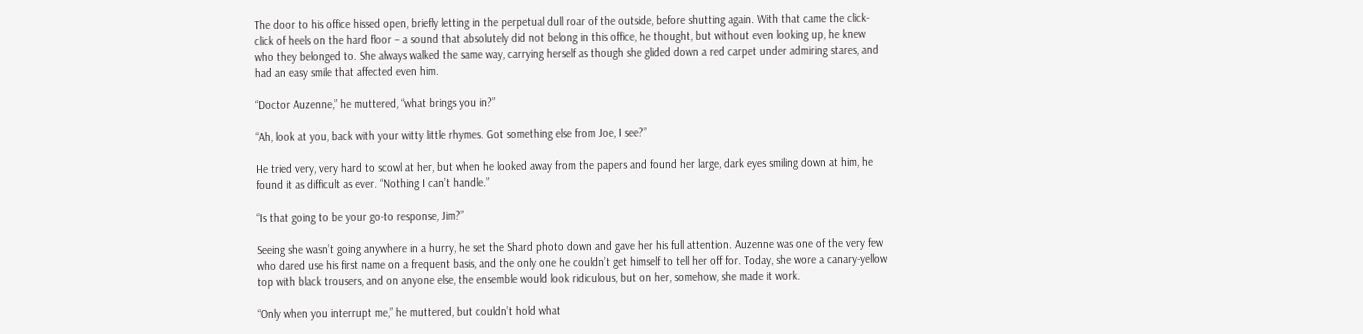The door to his office hissed open, briefly letting in the perpetual dull roar of the outside, before shutting again. With that came the click-click of heels on the hard floor – a sound that absolutely did not belong in this office, he thought, but without even looking up, he knew who they belonged to. She always walked the same way, carrying herself as though she glided down a red carpet under admiring stares, and had an easy smile that affected even him.

“Doctor Auzenne,” he muttered, “what brings you in?”

“Ah, look at you, back with your witty little rhymes. Got something else from Joe, I see?”

He tried very, very hard to scowl at her, but when he looked away from the papers and found her large, dark eyes smiling down at him, he found it as difficult as ever. “Nothing I can’t handle.”

“Is that going to be your go-to response, Jim?”

Seeing she wasn’t going anywhere in a hurry, he set the Shard photo down and gave her his full attention. Auzenne was one of the very few who dared use his first name on a frequent basis, and the only one he couldn’t get himself to tell her off for. Today, she wore a canary-yellow top with black trousers, and on anyone else, the ensemble would look ridiculous, but on her, somehow, she made it work.

“Only when you interrupt me,” he muttered, but couldn’t hold what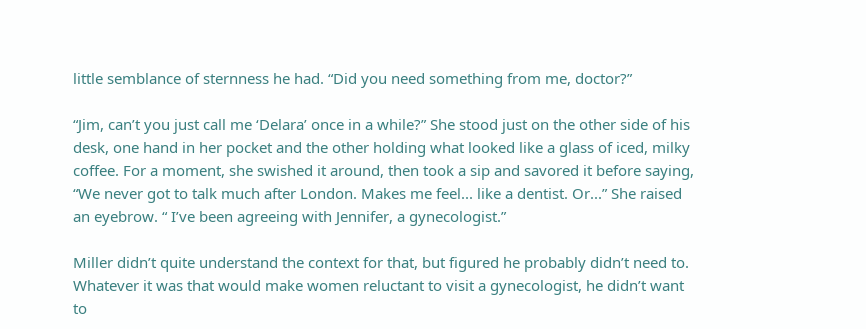little semblance of sternness he had. “Did you need something from me, doctor?”

“Jim, can’t you just call me ‘Delara’ once in a while?” She stood just on the other side of his desk, one hand in her pocket and the other holding what looked like a glass of iced, milky coffee. For a moment, she swished it around, then took a sip and savored it before saying, “We never got to talk much after London. Makes me feel... like a dentist. Or...” She raised an eyebrow. “ I’ve been agreeing with Jennifer, a gynecologist.”

Miller didn’t quite understand the context for that, but figured he probably didn’t need to. Whatever it was that would make women reluctant to visit a gynecologist, he didn’t want to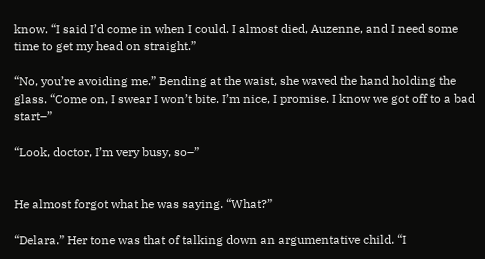know. “I said I’d come in when I could. I almost died, Auzenne, and I need some time to get my head on straight.”

“No, you’re avoiding me.” Bending at the waist, she waved the hand holding the glass. “Come on, I swear I won’t bite. I’m nice, I promise. I know we got off to a bad start–”

“Look, doctor, I’m very busy, so–”


He almost forgot what he was saying. “What?”

“Delara.” Her tone was that of talking down an argumentative child. “I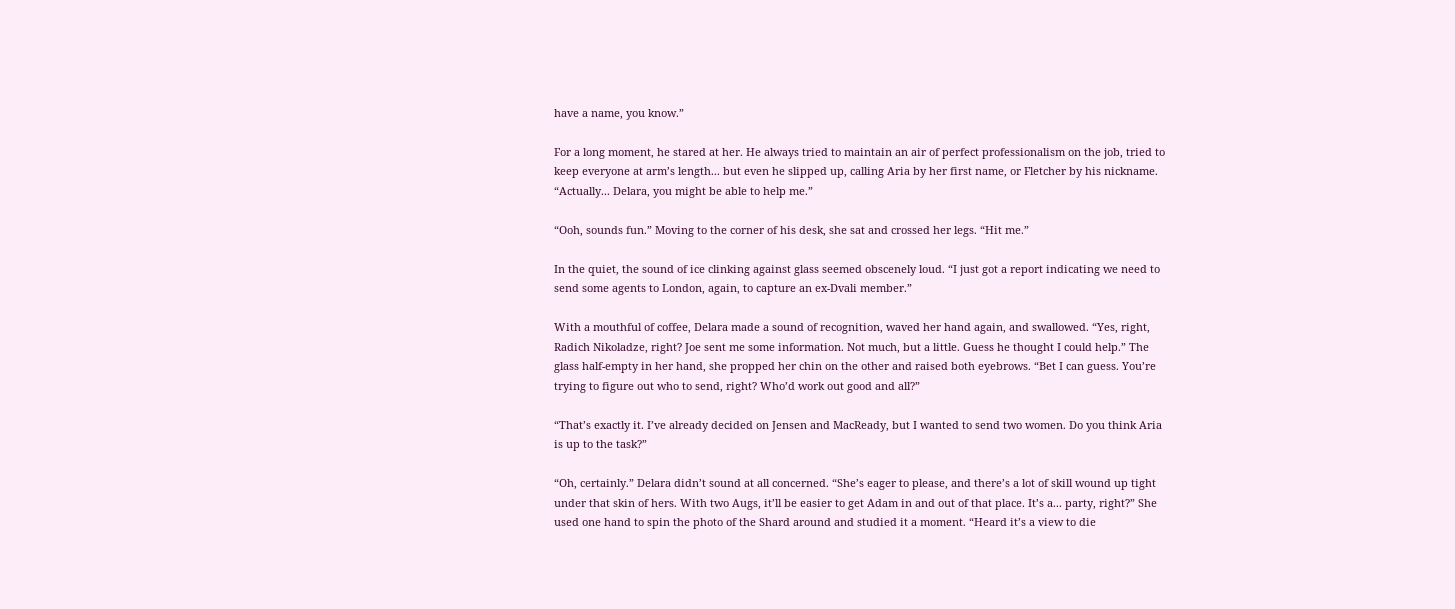have a name, you know.”

For a long moment, he stared at her. He always tried to maintain an air of perfect professionalism on the job, tried to keep everyone at arm’s length... but even he slipped up, calling Aria by her first name, or Fletcher by his nickname. “Actually... Delara, you might be able to help me.”

“Ooh, sounds fun.” Moving to the corner of his desk, she sat and crossed her legs. “Hit me.”

In the quiet, the sound of ice clinking against glass seemed obscenely loud. “I just got a report indicating we need to send some agents to London, again, to capture an ex-Dvali member.”

With a mouthful of coffee, Delara made a sound of recognition, waved her hand again, and swallowed. “Yes, right, Radich Nikoladze, right? Joe sent me some information. Not much, but a little. Guess he thought I could help.” The glass half-empty in her hand, she propped her chin on the other and raised both eyebrows. “Bet I can guess. You’re trying to figure out who to send, right? Who’d work out good and all?”

“That’s exactly it. I’ve already decided on Jensen and MacReady, but I wanted to send two women. Do you think Aria is up to the task?”

“Oh, certainly.” Delara didn’t sound at all concerned. “She’s eager to please, and there’s a lot of skill wound up tight under that skin of hers. With two Augs, it’ll be easier to get Adam in and out of that place. It’s a... party, right?” She used one hand to spin the photo of the Shard around and studied it a moment. “Heard it’s a view to die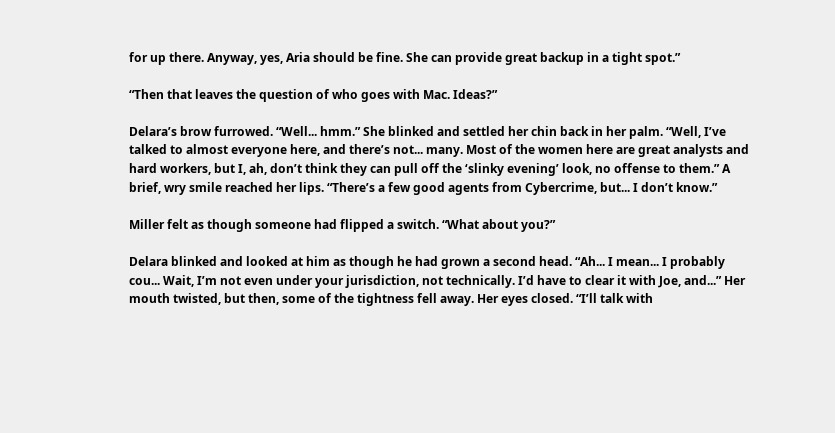for up there. Anyway, yes, Aria should be fine. She can provide great backup in a tight spot.”

“Then that leaves the question of who goes with Mac. Ideas?”

Delara’s brow furrowed. “Well... hmm.” She blinked and settled her chin back in her palm. “Well, I’ve talked to almost everyone here, and there’s not... many. Most of the women here are great analysts and hard workers, but I, ah, don’t think they can pull off the ‘slinky evening’ look, no offense to them.” A brief, wry smile reached her lips. “There’s a few good agents from Cybercrime, but... I don’t know.”

Miller felt as though someone had flipped a switch. “What about you?”

Delara blinked and looked at him as though he had grown a second head. “Ah... I mean... I probably cou... Wait, I’m not even under your jurisdiction, not technically. I’d have to clear it with Joe, and...” Her mouth twisted, but then, some of the tightness fell away. Her eyes closed. “I’ll talk with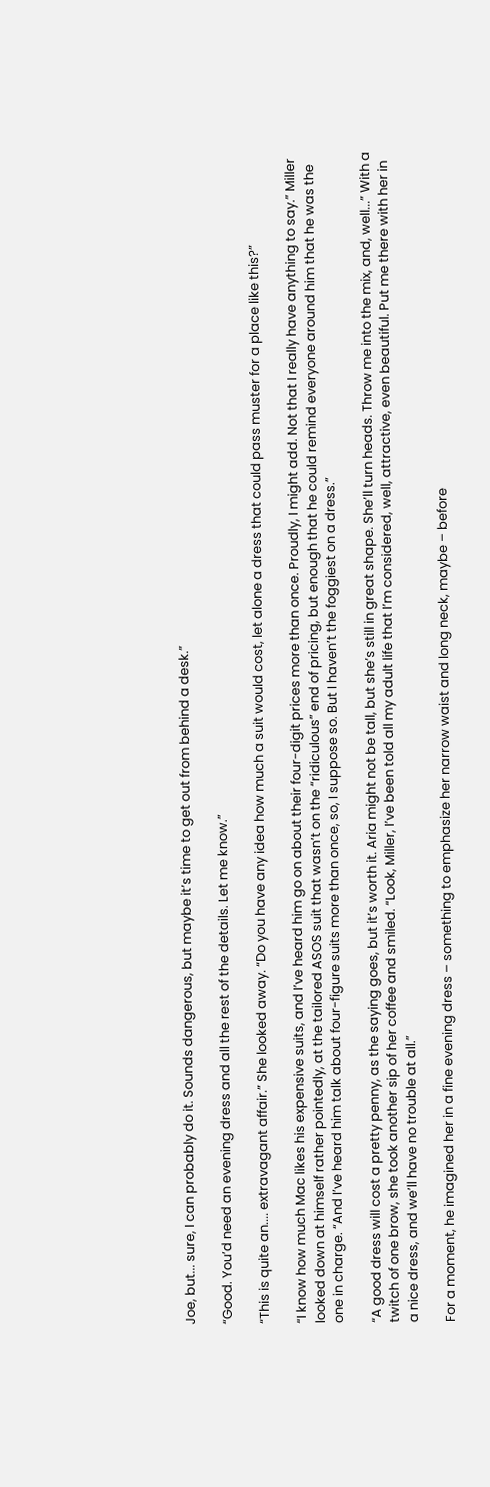Joe, but... sure, I can probably do it. Sounds dangerous, but maybe it’s time to get out from behind a desk.”

“Good. You’d need an evening dress and all the rest of the details. Let me know.”

“This is quite an.... extravagant affair.” She looked away. “Do you have any idea how much a suit would cost, let alone a dress that could pass muster for a place like this?”

“I know how much Mac likes his expensive suits, and I’ve heard him go on about their four-digit prices more than once. Proudly, I might add. Not that I really have anything to say.” Miller looked down at himself rather pointedly, at the tailored ASOS suit that wasn’t on the “ridiculous” end of pricing, but enough that he could remind everyone around him that he was the one in charge. “And I’ve heard him talk about four-figure suits more than once, so, I suppose so. But I haven’t the foggiest on a dress.”

“A good dress will cost a pretty penny, as the saying goes, but it’s worth it. Aria might not be tall, but she’s still in great shape. She’ll turn heads. Throw me into the mix, and, well...” With a twitch of one brow, she took another sip of her coffee and smiled. “Look, Miller, I’ve been told all my adult life that I’m considered, well, attractive, even beautiful. Put me there with her in a nice dress, and we’ll have no trouble at all.”

For a moment, he imagined her in a fine evening dress – something to emphasize her narrow waist and long neck, maybe – before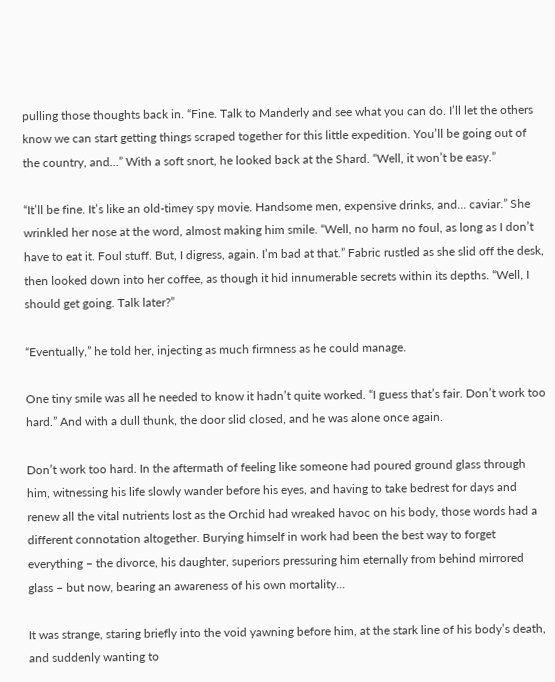pulling those thoughts back in. “Fine. Talk to Manderly and see what you can do. I’ll let the others know we can start getting things scraped together for this little expedition. You’ll be going out of the country, and...” With a soft snort, he looked back at the Shard. “Well, it won’t be easy.”

“It’ll be fine. It’s like an old-timey spy movie. Handsome men, expensive drinks, and... caviar.” She wrinkled her nose at the word, almost making him smile. “Well, no harm no foul, as long as I don’t have to eat it. Foul stuff. But, I digress, again. I’m bad at that.” Fabric rustled as she slid off the desk, then looked down into her coffee, as though it hid innumerable secrets within its depths. “Well, I should get going. Talk later?”

“Eventually,” he told her, injecting as much firmness as he could manage.

One tiny smile was all he needed to know it hadn’t quite worked. “I guess that’s fair. Don’t work too hard.” And with a dull thunk, the door slid closed, and he was alone once again.

Don’t work too hard. In the aftermath of feeling like someone had poured ground glass through him, witnessing his life slowly wander before his eyes, and having to take bedrest for days and renew all the vital nutrients lost as the Orchid had wreaked havoc on his body, those words had a different connotation altogether. Burying himself in work had been the best way to forget everything – the divorce, his daughter, superiors pressuring him eternally from behind mirrored glass – but now, bearing an awareness of his own mortality...

It was strange, staring briefly into the void yawning before him, at the stark line of his body’s death, and suddenly wanting to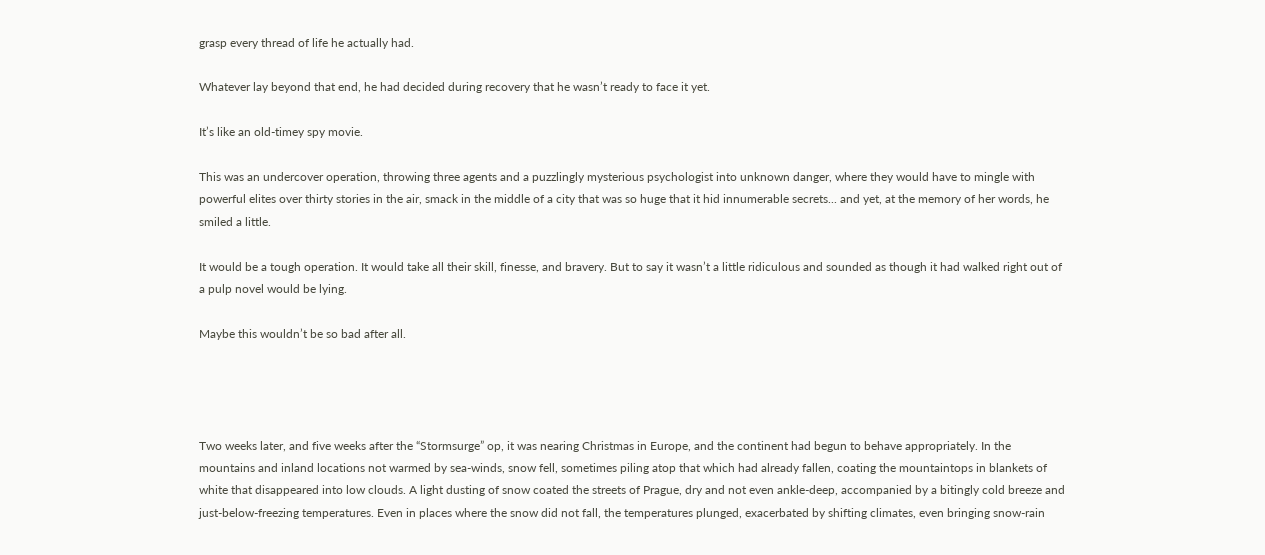grasp every thread of life he actually had.

Whatever lay beyond that end, he had decided during recovery that he wasn’t ready to face it yet.

It’s like an old-timey spy movie.

This was an undercover operation, throwing three agents and a puzzlingly mysterious psychologist into unknown danger, where they would have to mingle with powerful elites over thirty stories in the air, smack in the middle of a city that was so huge that it hid innumerable secrets... and yet, at the memory of her words, he smiled a little.

It would be a tough operation. It would take all their skill, finesse, and bravery. But to say it wasn’t a little ridiculous and sounded as though it had walked right out of a pulp novel would be lying.

Maybe this wouldn’t be so bad after all.




Two weeks later, and five weeks after the “Stormsurge” op, it was nearing Christmas in Europe, and the continent had begun to behave appropriately. In the mountains and inland locations not warmed by sea-winds, snow fell, sometimes piling atop that which had already fallen, coating the mountaintops in blankets of white that disappeared into low clouds. A light dusting of snow coated the streets of Prague, dry and not even ankle-deep, accompanied by a bitingly cold breeze and just-below-freezing temperatures. Even in places where the snow did not fall, the temperatures plunged, exacerbated by shifting climates, even bringing snow-rain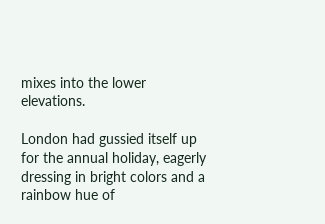mixes into the lower elevations.

London had gussied itself up for the annual holiday, eagerly dressing in bright colors and a rainbow hue of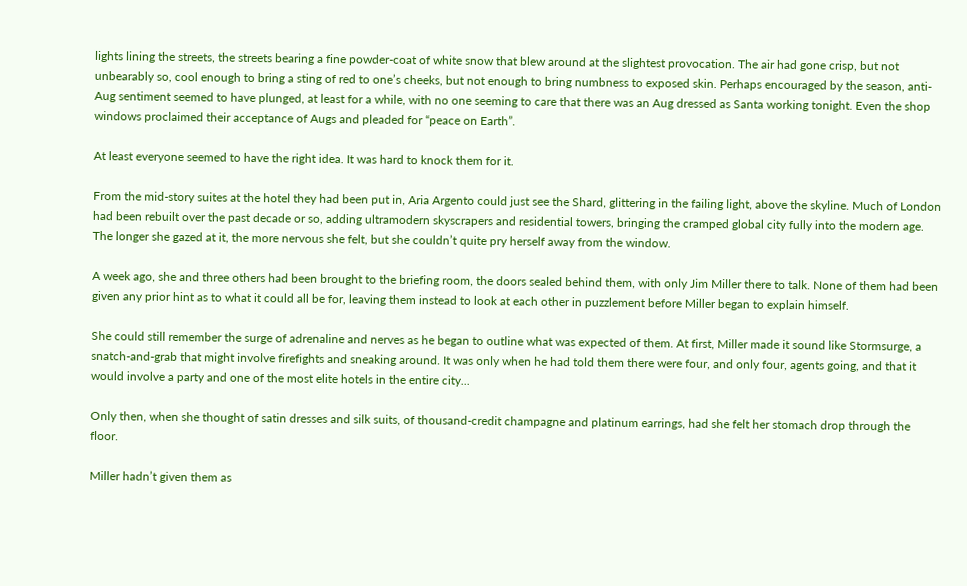lights lining the streets, the streets bearing a fine powder-coat of white snow that blew around at the slightest provocation. The air had gone crisp, but not unbearably so, cool enough to bring a sting of red to one’s cheeks, but not enough to bring numbness to exposed skin. Perhaps encouraged by the season, anti-Aug sentiment seemed to have plunged, at least for a while, with no one seeming to care that there was an Aug dressed as Santa working tonight. Even the shop windows proclaimed their acceptance of Augs and pleaded for “peace on Earth”.

At least everyone seemed to have the right idea. It was hard to knock them for it.

From the mid-story suites at the hotel they had been put in, Aria Argento could just see the Shard, glittering in the failing light, above the skyline. Much of London had been rebuilt over the past decade or so, adding ultramodern skyscrapers and residential towers, bringing the cramped global city fully into the modern age. The longer she gazed at it, the more nervous she felt, but she couldn’t quite pry herself away from the window.

A week ago, she and three others had been brought to the briefing room, the doors sealed behind them, with only Jim Miller there to talk. None of them had been given any prior hint as to what it could all be for, leaving them instead to look at each other in puzzlement before Miller began to explain himself.

She could still remember the surge of adrenaline and nerves as he began to outline what was expected of them. At first, Miller made it sound like Stormsurge, a snatch-and-grab that might involve firefights and sneaking around. It was only when he had told them there were four, and only four, agents going, and that it would involve a party and one of the most elite hotels in the entire city...

Only then, when she thought of satin dresses and silk suits, of thousand-credit champagne and platinum earrings, had she felt her stomach drop through the floor.

Miller hadn’t given them as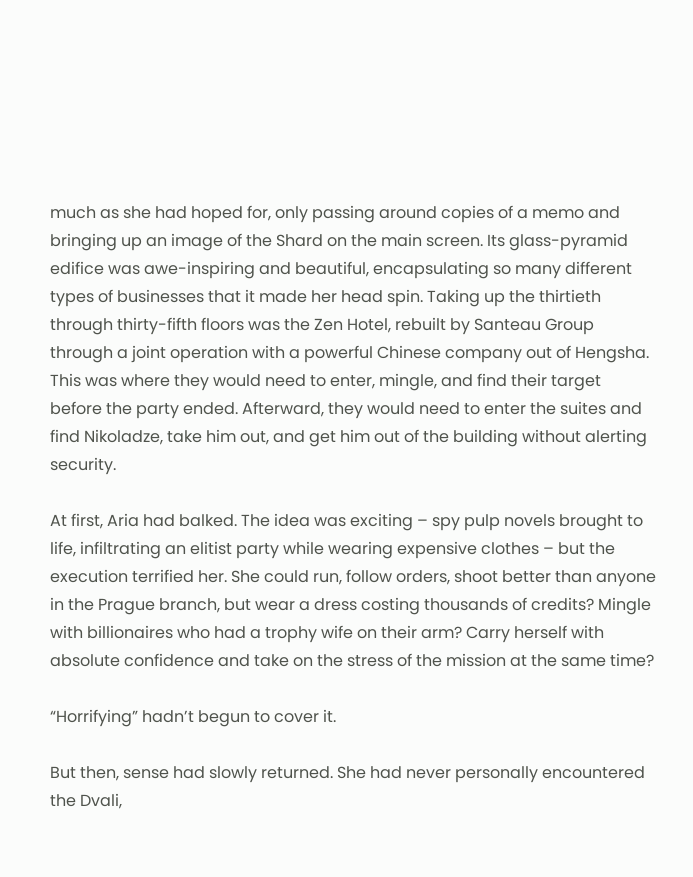much as she had hoped for, only passing around copies of a memo and bringing up an image of the Shard on the main screen. Its glass-pyramid edifice was awe-inspiring and beautiful, encapsulating so many different types of businesses that it made her head spin. Taking up the thirtieth through thirty-fifth floors was the Zen Hotel, rebuilt by Santeau Group through a joint operation with a powerful Chinese company out of Hengsha. This was where they would need to enter, mingle, and find their target before the party ended. Afterward, they would need to enter the suites and find Nikoladze, take him out, and get him out of the building without alerting security.

At first, Aria had balked. The idea was exciting – spy pulp novels brought to life, infiltrating an elitist party while wearing expensive clothes – but the execution terrified her. She could run, follow orders, shoot better than anyone in the Prague branch, but wear a dress costing thousands of credits? Mingle with billionaires who had a trophy wife on their arm? Carry herself with absolute confidence and take on the stress of the mission at the same time?

“Horrifying” hadn’t begun to cover it.

But then, sense had slowly returned. She had never personally encountered the Dvali,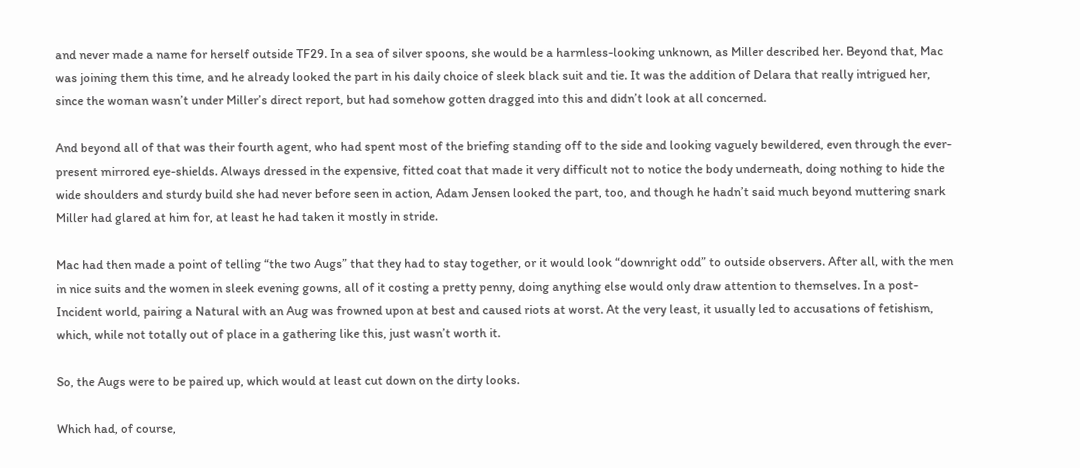and never made a name for herself outside TF29. In a sea of silver spoons, she would be a harmless-looking unknown, as Miller described her. Beyond that, Mac was joining them this time, and he already looked the part in his daily choice of sleek black suit and tie. It was the addition of Delara that really intrigued her, since the woman wasn’t under Miller’s direct report, but had somehow gotten dragged into this and didn’t look at all concerned.

And beyond all of that was their fourth agent, who had spent most of the briefing standing off to the side and looking vaguely bewildered, even through the ever-present mirrored eye-shields. Always dressed in the expensive, fitted coat that made it very difficult not to notice the body underneath, doing nothing to hide the wide shoulders and sturdy build she had never before seen in action, Adam Jensen looked the part, too, and though he hadn’t said much beyond muttering snark Miller had glared at him for, at least he had taken it mostly in stride.

Mac had then made a point of telling “the two Augs” that they had to stay together, or it would look “downright odd” to outside observers. After all, with the men in nice suits and the women in sleek evening gowns, all of it costing a pretty penny, doing anything else would only draw attention to themselves. In a post-Incident world, pairing a Natural with an Aug was frowned upon at best and caused riots at worst. At the very least, it usually led to accusations of fetishism, which, while not totally out of place in a gathering like this, just wasn’t worth it.

So, the Augs were to be paired up, which would at least cut down on the dirty looks.

Which had, of course,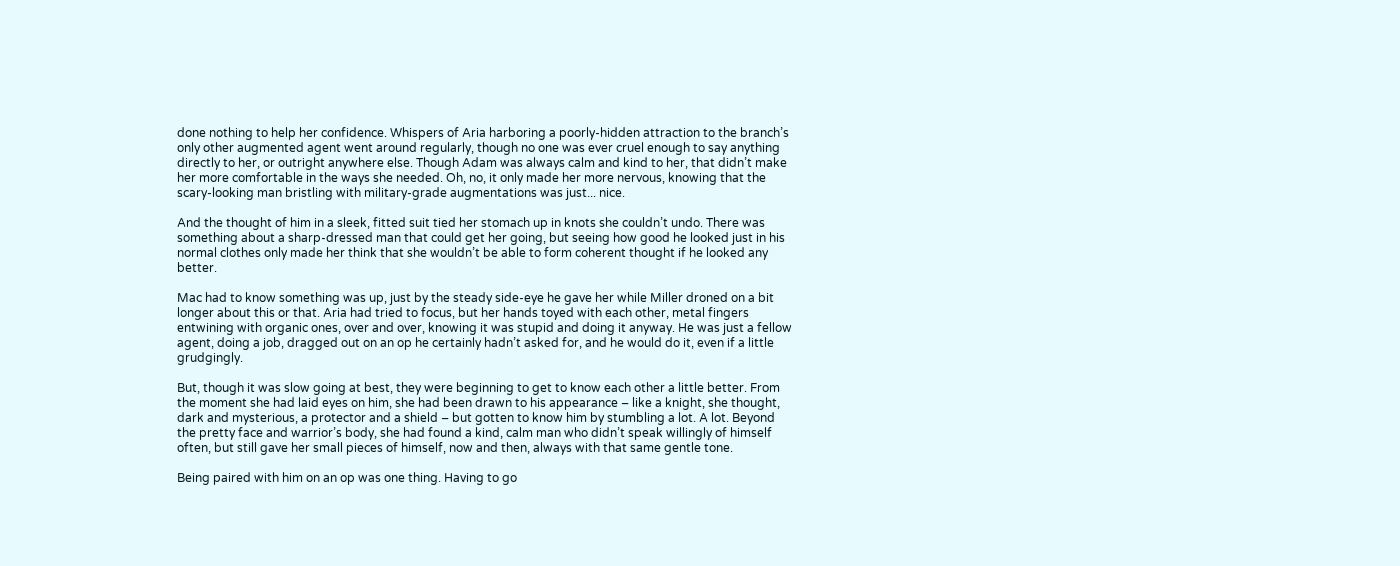done nothing to help her confidence. Whispers of Aria harboring a poorly-hidden attraction to the branch’s only other augmented agent went around regularly, though no one was ever cruel enough to say anything directly to her, or outright anywhere else. Though Adam was always calm and kind to her, that didn’t make her more comfortable in the ways she needed. Oh, no, it only made her more nervous, knowing that the scary-looking man bristling with military-grade augmentations was just... nice.

And the thought of him in a sleek, fitted suit tied her stomach up in knots she couldn’t undo. There was something about a sharp-dressed man that could get her going, but seeing how good he looked just in his normal clothes only made her think that she wouldn’t be able to form coherent thought if he looked any better.

Mac had to know something was up, just by the steady side-eye he gave her while Miller droned on a bit longer about this or that. Aria had tried to focus, but her hands toyed with each other, metal fingers entwining with organic ones, over and over, knowing it was stupid and doing it anyway. He was just a fellow agent, doing a job, dragged out on an op he certainly hadn’t asked for, and he would do it, even if a little grudgingly.

But, though it was slow going at best, they were beginning to get to know each other a little better. From the moment she had laid eyes on him, she had been drawn to his appearance – like a knight, she thought, dark and mysterious, a protector and a shield – but gotten to know him by stumbling a lot. A lot. Beyond the pretty face and warrior’s body, she had found a kind, calm man who didn’t speak willingly of himself often, but still gave her small pieces of himself, now and then, always with that same gentle tone.

Being paired with him on an op was one thing. Having to go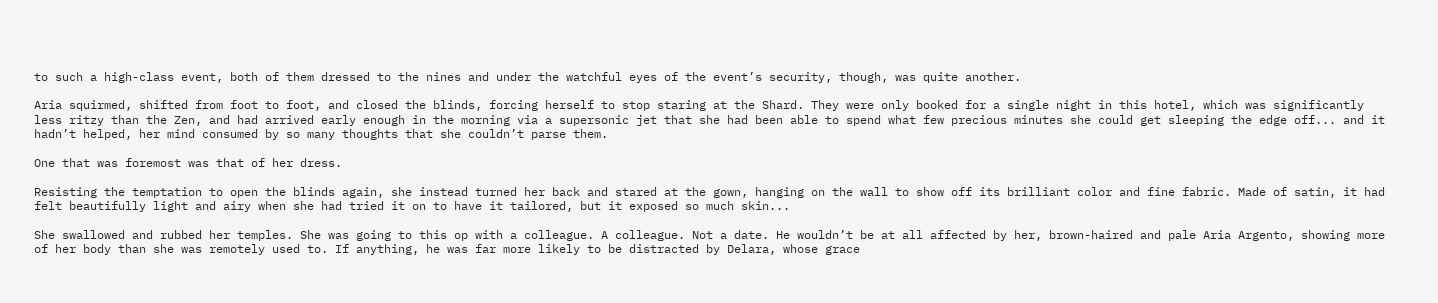to such a high-class event, both of them dressed to the nines and under the watchful eyes of the event’s security, though, was quite another.

Aria squirmed, shifted from foot to foot, and closed the blinds, forcing herself to stop staring at the Shard. They were only booked for a single night in this hotel, which was significantly less ritzy than the Zen, and had arrived early enough in the morning via a supersonic jet that she had been able to spend what few precious minutes she could get sleeping the edge off... and it hadn’t helped, her mind consumed by so many thoughts that she couldn’t parse them.

One that was foremost was that of her dress.

Resisting the temptation to open the blinds again, she instead turned her back and stared at the gown, hanging on the wall to show off its brilliant color and fine fabric. Made of satin, it had felt beautifully light and airy when she had tried it on to have it tailored, but it exposed so much skin...

She swallowed and rubbed her temples. She was going to this op with a colleague. A colleague. Not a date. He wouldn’t be at all affected by her, brown-haired and pale Aria Argento, showing more of her body than she was remotely used to. If anything, he was far more likely to be distracted by Delara, whose grace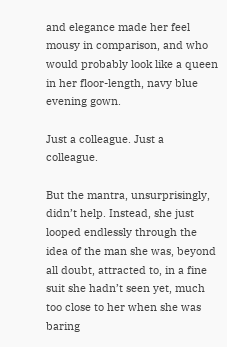and elegance made her feel mousy in comparison, and who would probably look like a queen in her floor-length, navy blue evening gown.

Just a colleague. Just a colleague.

But the mantra, unsurprisingly, didn’t help. Instead, she just looped endlessly through the idea of the man she was, beyond all doubt, attracted to, in a fine suit she hadn’t seen yet, much too close to her when she was baring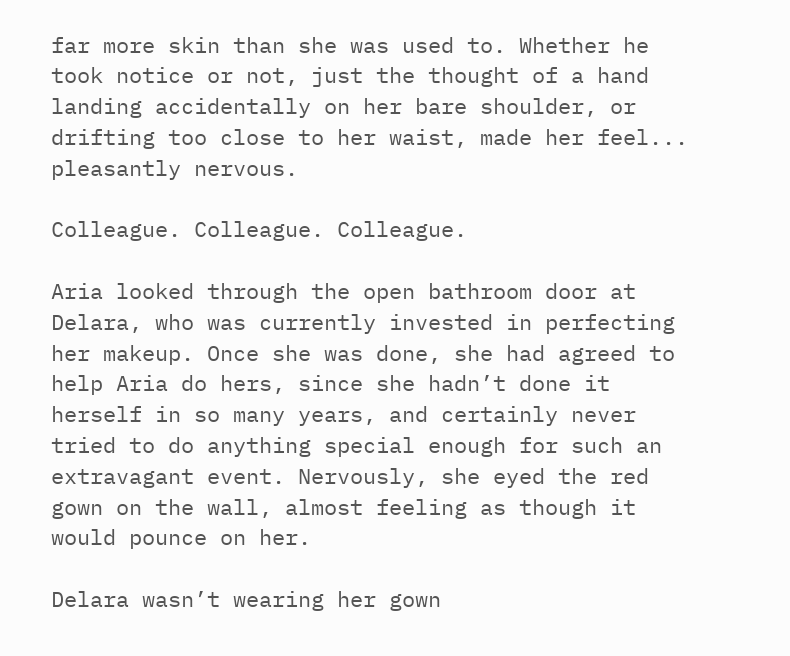far more skin than she was used to. Whether he took notice or not, just the thought of a hand landing accidentally on her bare shoulder, or drifting too close to her waist, made her feel... pleasantly nervous.

Colleague. Colleague. Colleague.

Aria looked through the open bathroom door at Delara, who was currently invested in perfecting her makeup. Once she was done, she had agreed to help Aria do hers, since she hadn’t done it herself in so many years, and certainly never tried to do anything special enough for such an extravagant event. Nervously, she eyed the red gown on the wall, almost feeling as though it would pounce on her.

Delara wasn’t wearing her gown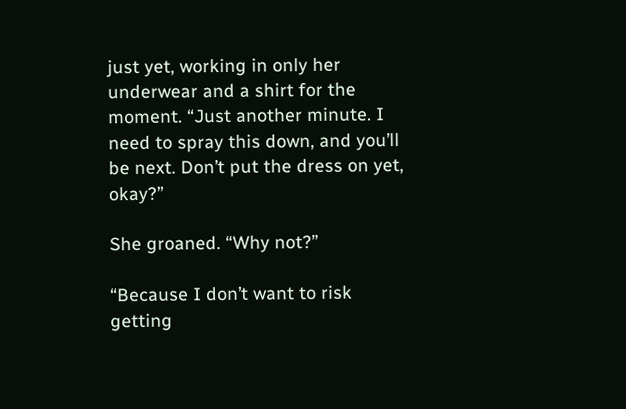just yet, working in only her underwear and a shirt for the moment. “Just another minute. I need to spray this down, and you’ll be next. Don’t put the dress on yet, okay?”

She groaned. “Why not?”

“Because I don’t want to risk getting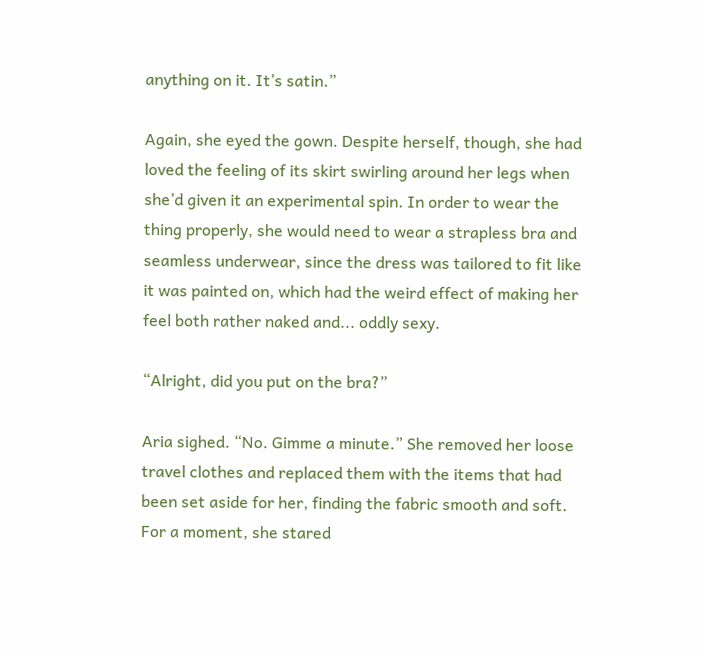anything on it. It’s satin.”

Again, she eyed the gown. Despite herself, though, she had loved the feeling of its skirt swirling around her legs when she’d given it an experimental spin. In order to wear the thing properly, she would need to wear a strapless bra and seamless underwear, since the dress was tailored to fit like it was painted on, which had the weird effect of making her feel both rather naked and... oddly sexy.

“Alright, did you put on the bra?”

Aria sighed. “No. Gimme a minute.” She removed her loose travel clothes and replaced them with the items that had been set aside for her, finding the fabric smooth and soft. For a moment, she stared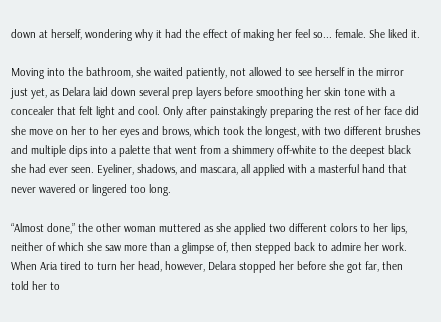down at herself, wondering why it had the effect of making her feel so... female. She liked it.

Moving into the bathroom, she waited patiently, not allowed to see herself in the mirror just yet, as Delara laid down several prep layers before smoothing her skin tone with a concealer that felt light and cool. Only after painstakingly preparing the rest of her face did she move on her to her eyes and brows, which took the longest, with two different brushes and multiple dips into a palette that went from a shimmery off-white to the deepest black she had ever seen. Eyeliner, shadows, and mascara, all applied with a masterful hand that never wavered or lingered too long.

“Almost done,” the other woman muttered as she applied two different colors to her lips, neither of which she saw more than a glimpse of, then stepped back to admire her work. When Aria tired to turn her head, however, Delara stopped her before she got far, then told her to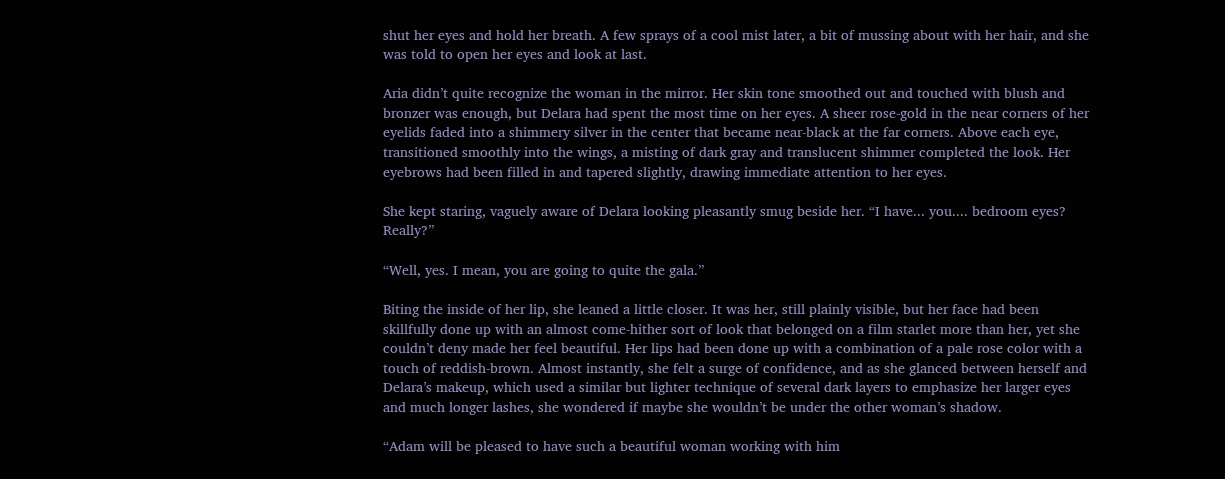shut her eyes and hold her breath. A few sprays of a cool mist later, a bit of mussing about with her hair, and she was told to open her eyes and look at last.

Aria didn’t quite recognize the woman in the mirror. Her skin tone smoothed out and touched with blush and bronzer was enough, but Delara had spent the most time on her eyes. A sheer rose-gold in the near corners of her eyelids faded into a shimmery silver in the center that became near-black at the far corners. Above each eye, transitioned smoothly into the wings, a misting of dark gray and translucent shimmer completed the look. Her eyebrows had been filled in and tapered slightly, drawing immediate attention to her eyes.

She kept staring, vaguely aware of Delara looking pleasantly smug beside her. “I have... you.... bedroom eyes? Really?”

“Well, yes. I mean, you are going to quite the gala.”

Biting the inside of her lip, she leaned a little closer. It was her, still plainly visible, but her face had been skillfully done up with an almost come-hither sort of look that belonged on a film starlet more than her, yet she couldn’t deny made her feel beautiful. Her lips had been done up with a combination of a pale rose color with a touch of reddish-brown. Almost instantly, she felt a surge of confidence, and as she glanced between herself and Delara’s makeup, which used a similar but lighter technique of several dark layers to emphasize her larger eyes and much longer lashes, she wondered if maybe she wouldn’t be under the other woman’s shadow.

“Adam will be pleased to have such a beautiful woman working with him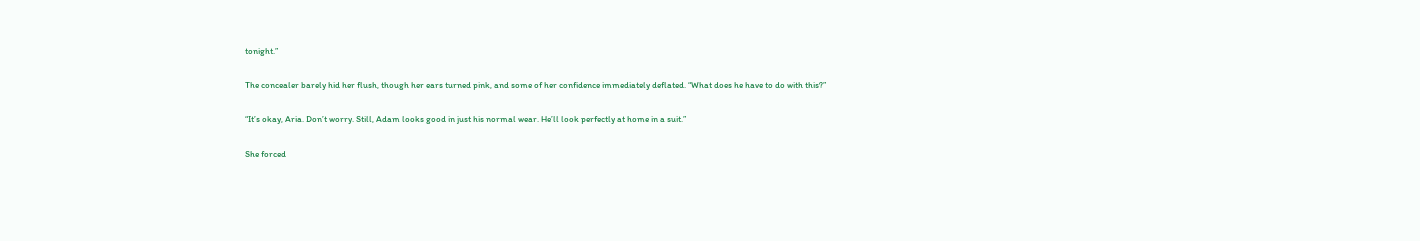tonight.”

The concealer barely hid her flush, though her ears turned pink, and some of her confidence immediately deflated. “What does he have to do with this?”

“It’s okay, Aria. Don’t worry. Still, Adam looks good in just his normal wear. He’ll look perfectly at home in a suit.”

She forced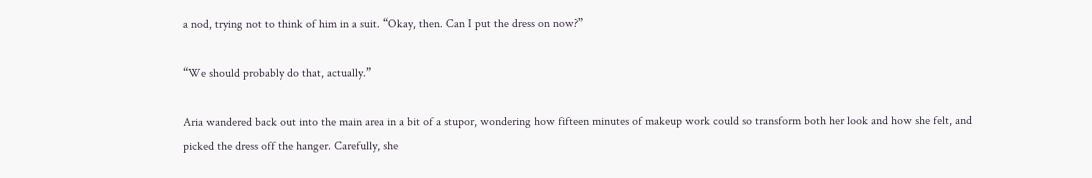a nod, trying not to think of him in a suit. “Okay, then. Can I put the dress on now?”

“We should probably do that, actually.”

Aria wandered back out into the main area in a bit of a stupor, wondering how fifteen minutes of makeup work could so transform both her look and how she felt, and picked the dress off the hanger. Carefully, she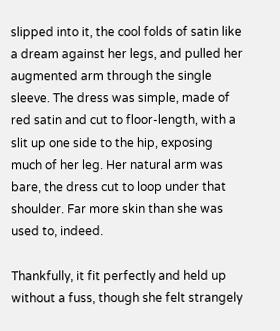slipped into it, the cool folds of satin like a dream against her legs, and pulled her augmented arm through the single sleeve. The dress was simple, made of red satin and cut to floor-length, with a slit up one side to the hip, exposing much of her leg. Her natural arm was bare, the dress cut to loop under that shoulder. Far more skin than she was used to, indeed.

Thankfully, it fit perfectly and held up without a fuss, though she felt strangely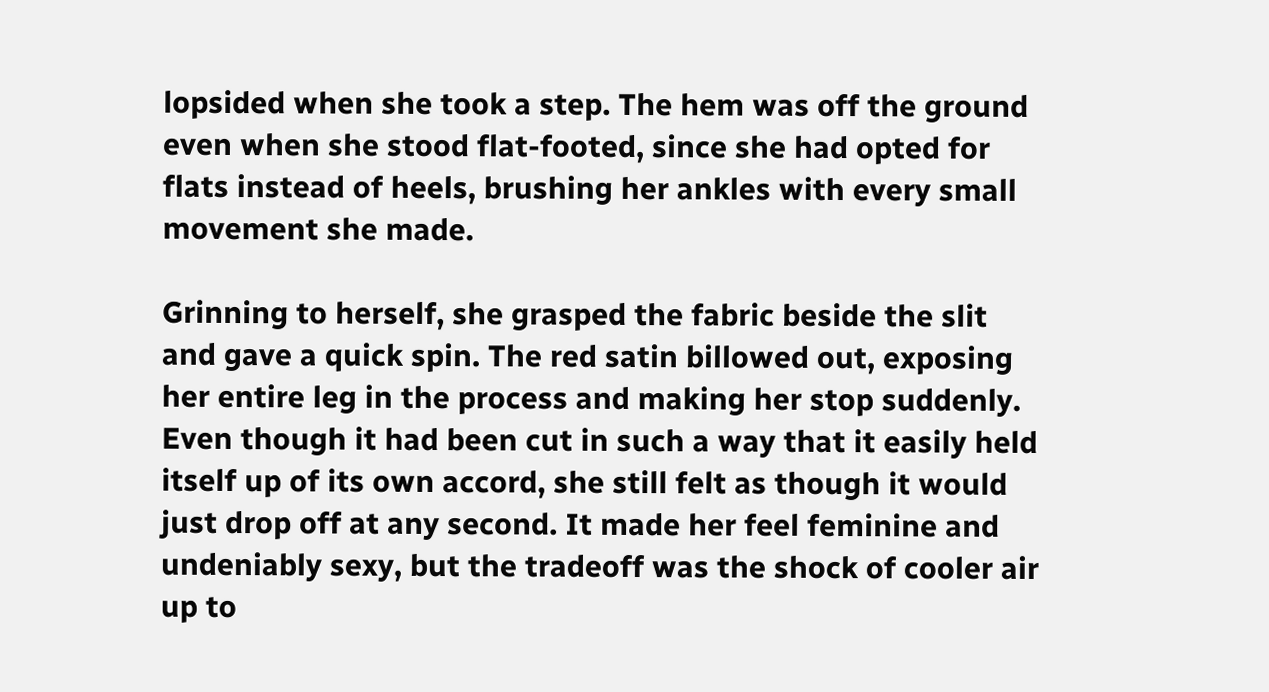lopsided when she took a step. The hem was off the ground even when she stood flat-footed, since she had opted for flats instead of heels, brushing her ankles with every small movement she made.

Grinning to herself, she grasped the fabric beside the slit and gave a quick spin. The red satin billowed out, exposing her entire leg in the process and making her stop suddenly. Even though it had been cut in such a way that it easily held itself up of its own accord, she still felt as though it would just drop off at any second. It made her feel feminine and undeniably sexy, but the tradeoff was the shock of cooler air up to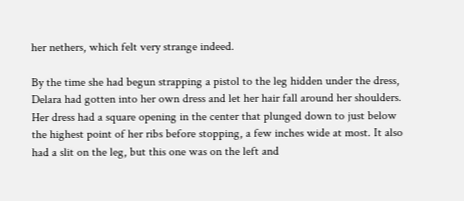her nethers, which felt very strange indeed.

By the time she had begun strapping a pistol to the leg hidden under the dress, Delara had gotten into her own dress and let her hair fall around her shoulders. Her dress had a square opening in the center that plunged down to just below the highest point of her ribs before stopping, a few inches wide at most. It also had a slit on the leg, but this one was on the left and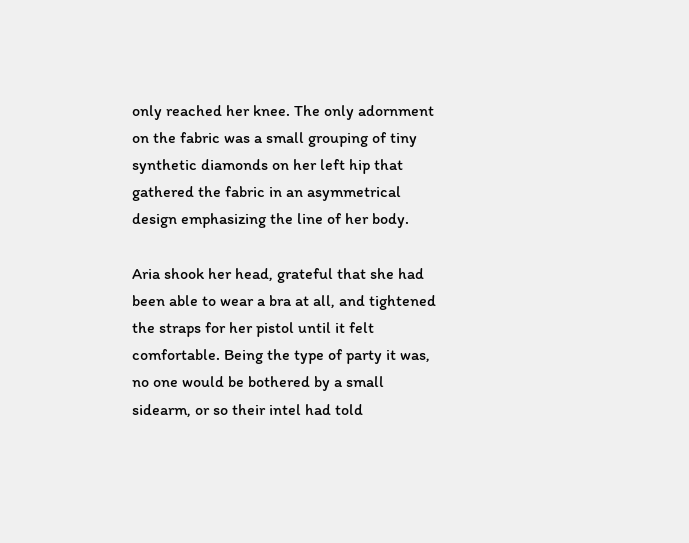only reached her knee. The only adornment on the fabric was a small grouping of tiny synthetic diamonds on her left hip that gathered the fabric in an asymmetrical design emphasizing the line of her body.

Aria shook her head, grateful that she had been able to wear a bra at all, and tightened the straps for her pistol until it felt comfortable. Being the type of party it was, no one would be bothered by a small sidearm, or so their intel had told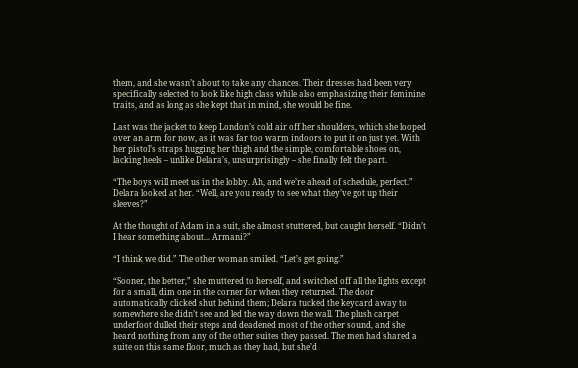them, and she wasn’t about to take any chances. Their dresses had been very specifically selected to look like high class while also emphasizing their feminine traits, and as long as she kept that in mind, she would be fine.

Last was the jacket to keep London’s cold air off her shoulders, which she looped over an arm for now, as it was far too warm indoors to put it on just yet. With her pistol’s straps hugging her thigh and the simple, comfortable shoes on, lacking heels – unlike Delara’s, unsurprisingly – she finally felt the part.

“The boys will meet us in the lobby. Ah, and we’re ahead of schedule, perfect.” Delara looked at her. “Well, are you ready to see what they’ve got up their sleeves?”

At the thought of Adam in a suit, she almost stuttered, but caught herself. “Didn’t I hear something about... Armani?”

“I think we did.” The other woman smiled. “Let’s get going.”

“Sooner, the better,” she muttered to herself, and switched off all the lights except for a small, dim one in the corner for when they returned. The door automatically clicked shut behind them; Delara tucked the keycard away to somewhere she didn’t see and led the way down the wall. The plush carpet underfoot dulled their steps and deadened most of the other sound, and she heard nothing from any of the other suites they passed. The men had shared a suite on this same floor, much as they had, but she’d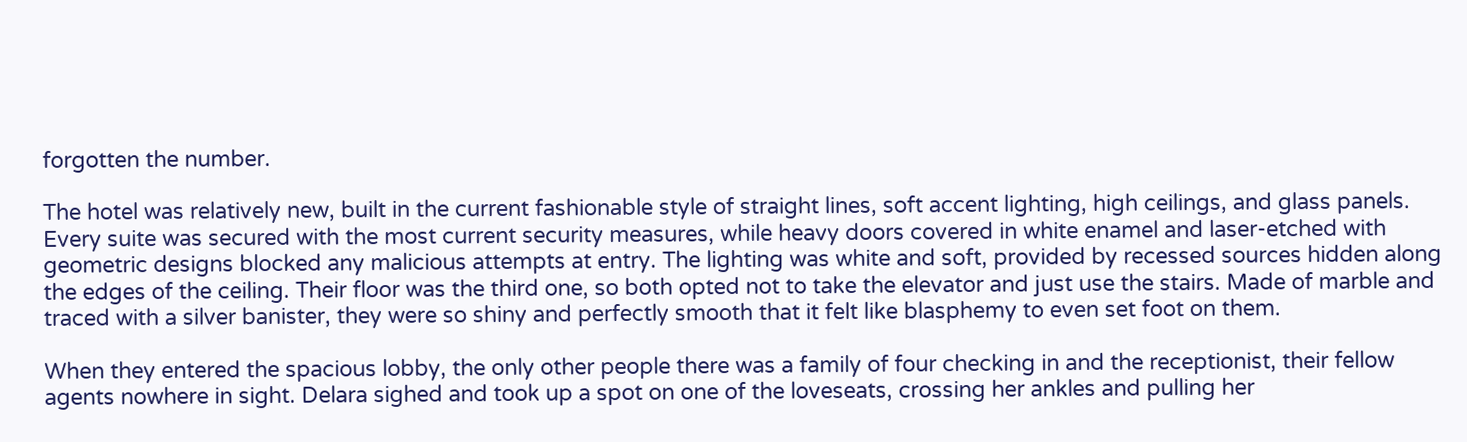forgotten the number.

The hotel was relatively new, built in the current fashionable style of straight lines, soft accent lighting, high ceilings, and glass panels. Every suite was secured with the most current security measures, while heavy doors covered in white enamel and laser-etched with geometric designs blocked any malicious attempts at entry. The lighting was white and soft, provided by recessed sources hidden along the edges of the ceiling. Their floor was the third one, so both opted not to take the elevator and just use the stairs. Made of marble and traced with a silver banister, they were so shiny and perfectly smooth that it felt like blasphemy to even set foot on them.

When they entered the spacious lobby, the only other people there was a family of four checking in and the receptionist, their fellow agents nowhere in sight. Delara sighed and took up a spot on one of the loveseats, crossing her ankles and pulling her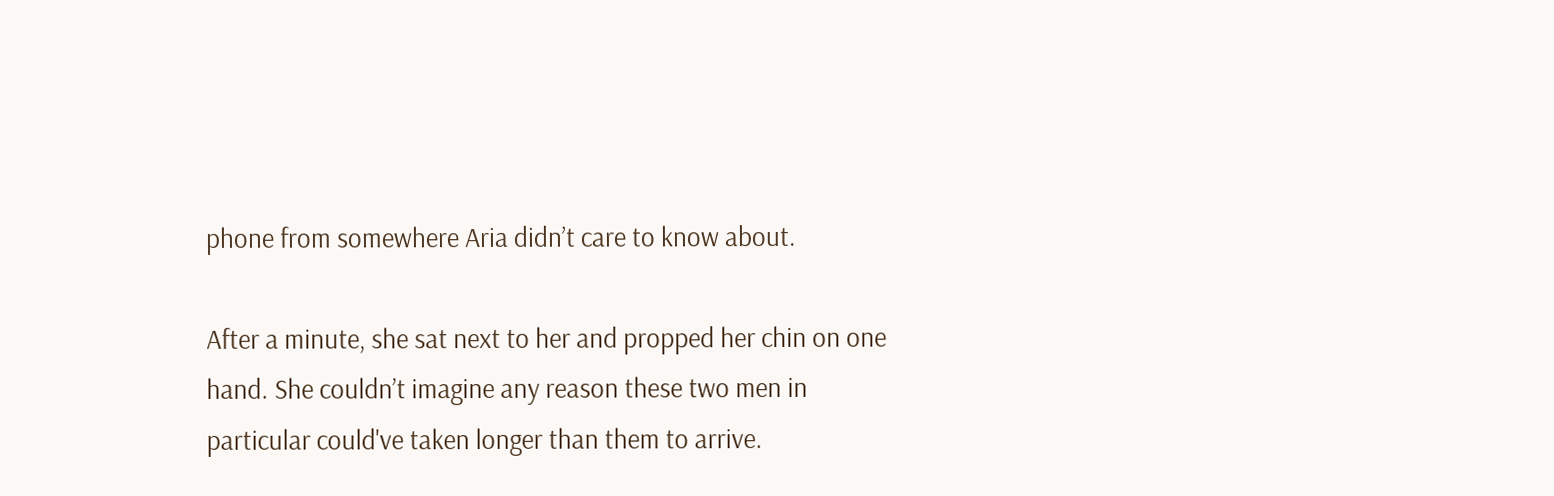phone from somewhere Aria didn’t care to know about.

After a minute, she sat next to her and propped her chin on one hand. She couldn’t imagine any reason these two men in particular could've taken longer than them to arrive.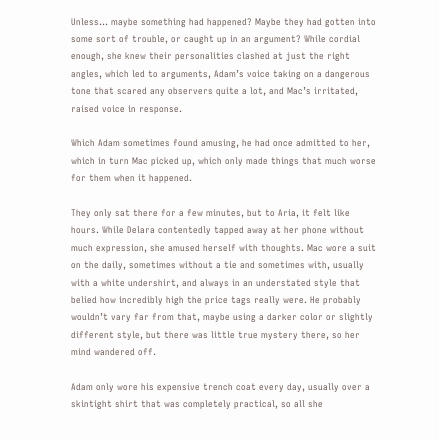Unless... maybe something had happened? Maybe they had gotten into some sort of trouble, or caught up in an argument? While cordial enough, she knew their personalities clashed at just the right angles, which led to arguments, Adam’s voice taking on a dangerous tone that scared any observers quite a lot, and Mac’s irritated, raised voice in response.

Which Adam sometimes found amusing, he had once admitted to her, which in turn Mac picked up, which only made things that much worse for them when it happened.

They only sat there for a few minutes, but to Aria, it felt like hours. While Delara contentedly tapped away at her phone without much expression, she amused herself with thoughts. Mac wore a suit on the daily, sometimes without a tie and sometimes with, usually with a white undershirt, and always in an understated style that belied how incredibly high the price tags really were. He probably wouldn’t vary far from that, maybe using a darker color or slightly different style, but there was little true mystery there, so her mind wandered off.

Adam only wore his expensive trench coat every day, usually over a skintight shirt that was completely practical, so all she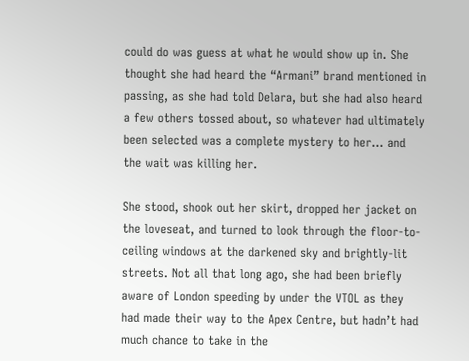could do was guess at what he would show up in. She thought she had heard the “Armani” brand mentioned in passing, as she had told Delara, but she had also heard a few others tossed about, so whatever had ultimately been selected was a complete mystery to her... and the wait was killing her.

She stood, shook out her skirt, dropped her jacket on the loveseat, and turned to look through the floor-to-ceiling windows at the darkened sky and brightly-lit streets. Not all that long ago, she had been briefly aware of London speeding by under the VTOL as they had made their way to the Apex Centre, but hadn’t had much chance to take in the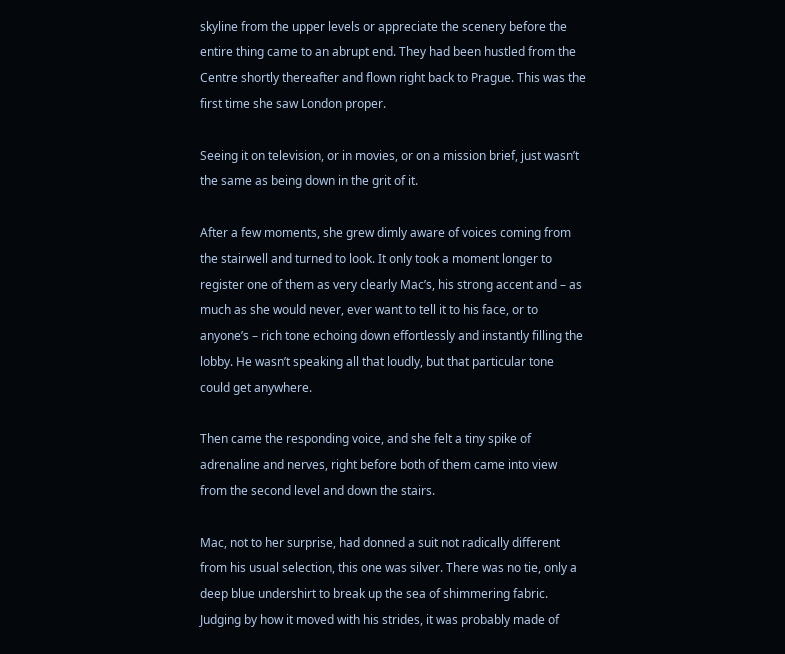skyline from the upper levels or appreciate the scenery before the entire thing came to an abrupt end. They had been hustled from the Centre shortly thereafter and flown right back to Prague. This was the first time she saw London proper.

Seeing it on television, or in movies, or on a mission brief, just wasn’t the same as being down in the grit of it.

After a few moments, she grew dimly aware of voices coming from the stairwell and turned to look. It only took a moment longer to register one of them as very clearly Mac’s, his strong accent and – as much as she would never, ever want to tell it to his face, or to anyone’s – rich tone echoing down effortlessly and instantly filling the lobby. He wasn’t speaking all that loudly, but that particular tone could get anywhere.

Then came the responding voice, and she felt a tiny spike of adrenaline and nerves, right before both of them came into view from the second level and down the stairs.

Mac, not to her surprise, had donned a suit not radically different from his usual selection, this one was silver. There was no tie, only a deep blue undershirt to break up the sea of shimmering fabric. Judging by how it moved with his strides, it was probably made of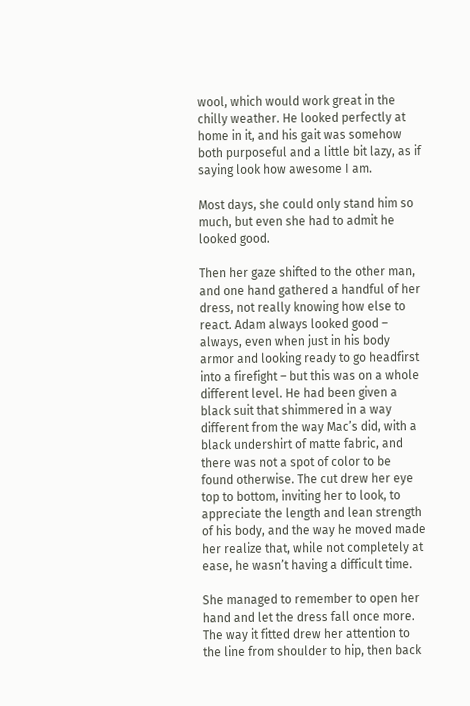wool, which would work great in the chilly weather. He looked perfectly at home in it, and his gait was somehow both purposeful and a little bit lazy, as if saying look how awesome I am.

Most days, she could only stand him so much, but even she had to admit he looked good.

Then her gaze shifted to the other man, and one hand gathered a handful of her dress, not really knowing how else to react. Adam always looked good – always, even when just in his body armor and looking ready to go headfirst into a firefight – but this was on a whole different level. He had been given a black suit that shimmered in a way different from the way Mac’s did, with a black undershirt of matte fabric, and there was not a spot of color to be found otherwise. The cut drew her eye top to bottom, inviting her to look, to appreciate the length and lean strength of his body, and the way he moved made her realize that, while not completely at ease, he wasn’t having a difficult time.

She managed to remember to open her hand and let the dress fall once more. The way it fitted drew her attention to the line from shoulder to hip, then back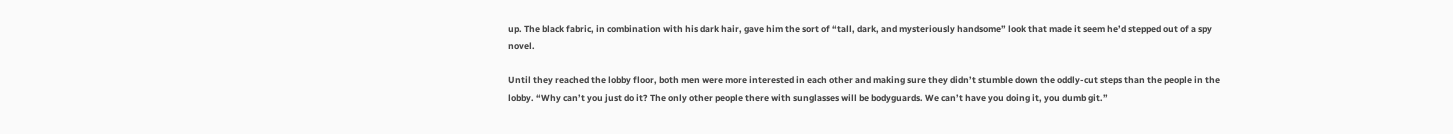up. The black fabric, in combination with his dark hair, gave him the sort of “tall, dark, and mysteriously handsome” look that made it seem he’d stepped out of a spy novel.

Until they reached the lobby floor, both men were more interested in each other and making sure they didn’t stumble down the oddly-cut steps than the people in the lobby. “Why can’t you just do it? The only other people there with sunglasses will be bodyguards. We can’t have you doing it, you dumb git.”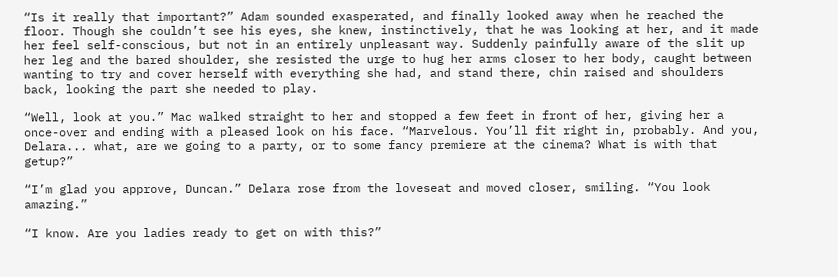“Is it really that important?” Adam sounded exasperated, and finally looked away when he reached the floor. Though she couldn’t see his eyes, she knew, instinctively, that he was looking at her, and it made her feel self-conscious, but not in an entirely unpleasant way. Suddenly painfully aware of the slit up her leg and the bared shoulder, she resisted the urge to hug her arms closer to her body, caught between wanting to try and cover herself with everything she had, and stand there, chin raised and shoulders back, looking the part she needed to play.

“Well, look at you.” Mac walked straight to her and stopped a few feet in front of her, giving her a once-over and ending with a pleased look on his face. “Marvelous. You’ll fit right in, probably. And you, Delara... what, are we going to a party, or to some fancy premiere at the cinema? What is with that getup?”

“I’m glad you approve, Duncan.” Delara rose from the loveseat and moved closer, smiling. “You look amazing.”

“I know. Are you ladies ready to get on with this?”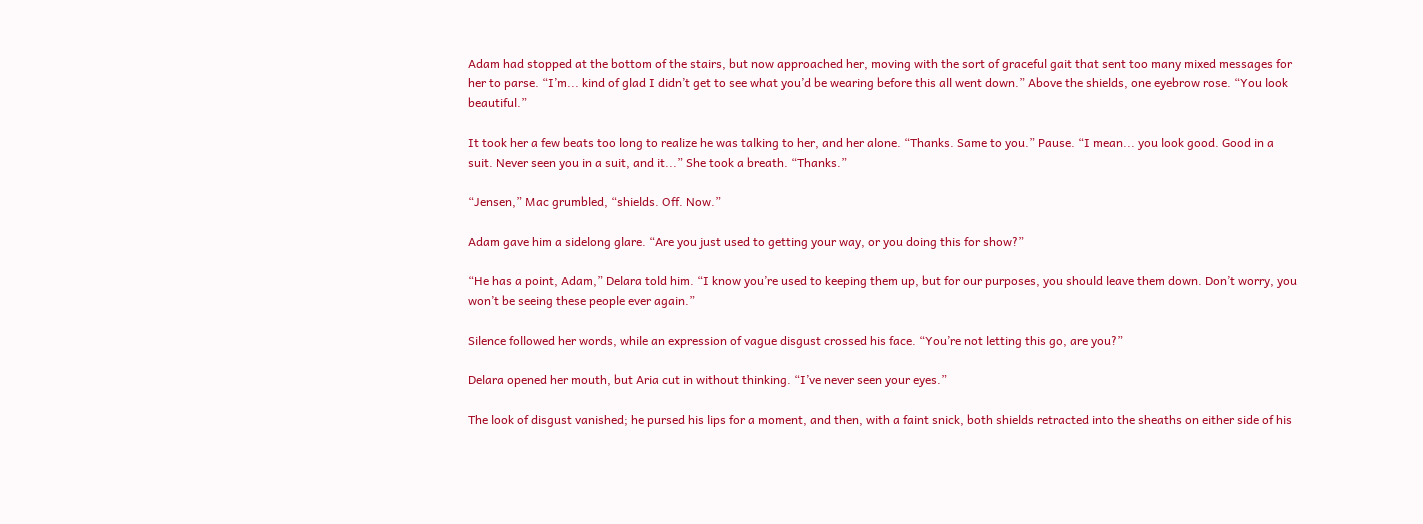Adam had stopped at the bottom of the stairs, but now approached her, moving with the sort of graceful gait that sent too many mixed messages for her to parse. “I’m... kind of glad I didn’t get to see what you’d be wearing before this all went down.” Above the shields, one eyebrow rose. “You look beautiful.”

It took her a few beats too long to realize he was talking to her, and her alone. “Thanks. Same to you.” Pause. “I mean... you look good. Good in a suit. Never seen you in a suit, and it...” She took a breath. “Thanks.”

“Jensen,” Mac grumbled, “shields. Off. Now.”

Adam gave him a sidelong glare. “Are you just used to getting your way, or you doing this for show?”

“He has a point, Adam,” Delara told him. “I know you’re used to keeping them up, but for our purposes, you should leave them down. Don’t worry, you won’t be seeing these people ever again.”

Silence followed her words, while an expression of vague disgust crossed his face. “You’re not letting this go, are you?”

Delara opened her mouth, but Aria cut in without thinking. “I’ve never seen your eyes.”

The look of disgust vanished; he pursed his lips for a moment, and then, with a faint snick, both shields retracted into the sheaths on either side of his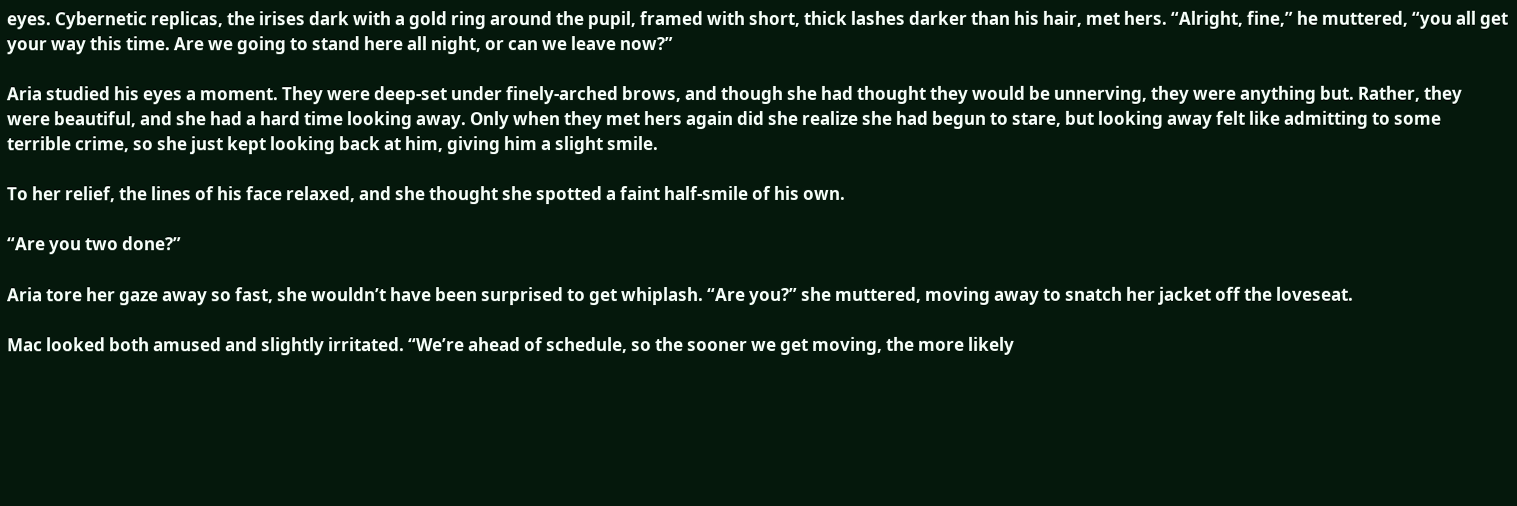eyes. Cybernetic replicas, the irises dark with a gold ring around the pupil, framed with short, thick lashes darker than his hair, met hers. “Alright, fine,” he muttered, “you all get your way this time. Are we going to stand here all night, or can we leave now?”

Aria studied his eyes a moment. They were deep-set under finely-arched brows, and though she had thought they would be unnerving, they were anything but. Rather, they were beautiful, and she had a hard time looking away. Only when they met hers again did she realize she had begun to stare, but looking away felt like admitting to some terrible crime, so she just kept looking back at him, giving him a slight smile.

To her relief, the lines of his face relaxed, and she thought she spotted a faint half-smile of his own.

“Are you two done?”

Aria tore her gaze away so fast, she wouldn’t have been surprised to get whiplash. “Are you?” she muttered, moving away to snatch her jacket off the loveseat.

Mac looked both amused and slightly irritated. “We’re ahead of schedule, so the sooner we get moving, the more likely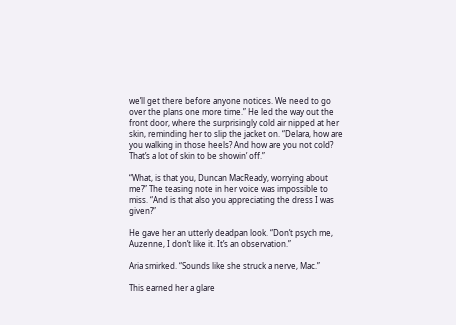we’ll get there before anyone notices. We need to go over the plans one more time.” He led the way out the front door, where the surprisingly cold air nipped at her skin, reminding her to slip the jacket on. “Delara, how are you walking in those heels? And how are you not cold? That’s a lot of skin to be showin’ off.”

“What, is that you, Duncan MacReady, worrying about me?” The teasing note in her voice was impossible to miss. “And is that also you appreciating the dress I was given?”

He gave her an utterly deadpan look. “Don’t psych me, Auzenne, I don’t like it. It’s an observation.”

Aria smirked. “Sounds like she struck a nerve, Mac.”

This earned her a glare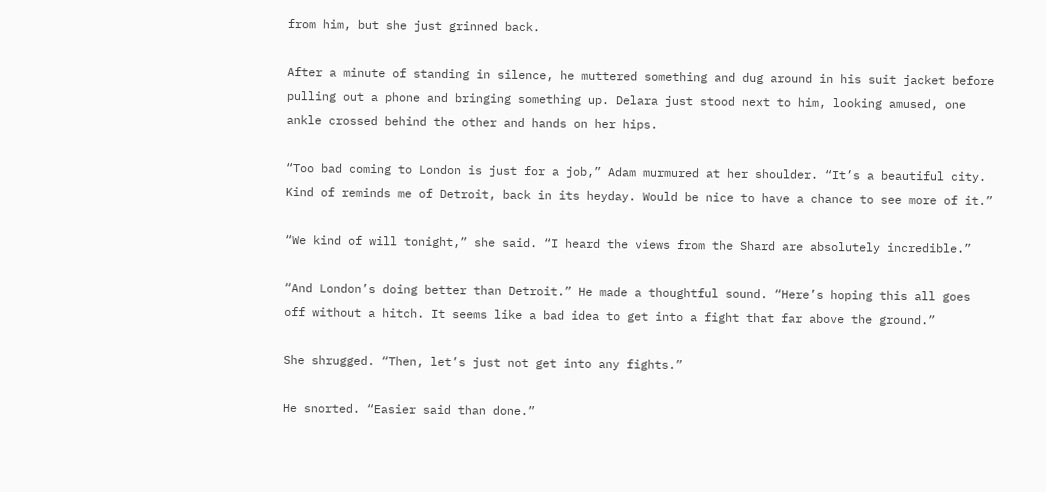from him, but she just grinned back.

After a minute of standing in silence, he muttered something and dug around in his suit jacket before pulling out a phone and bringing something up. Delara just stood next to him, looking amused, one ankle crossed behind the other and hands on her hips.

“Too bad coming to London is just for a job,” Adam murmured at her shoulder. “It’s a beautiful city. Kind of reminds me of Detroit, back in its heyday. Would be nice to have a chance to see more of it.”

“We kind of will tonight,” she said. “I heard the views from the Shard are absolutely incredible.”

“And London’s doing better than Detroit.” He made a thoughtful sound. “Here’s hoping this all goes off without a hitch. It seems like a bad idea to get into a fight that far above the ground.”

She shrugged. “Then, let’s just not get into any fights.”

He snorted. “Easier said than done.”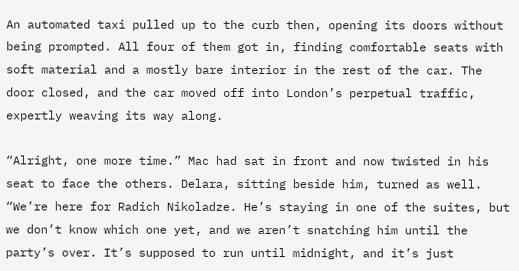An automated taxi pulled up to the curb then, opening its doors without being prompted. All four of them got in, finding comfortable seats with soft material and a mostly bare interior in the rest of the car. The door closed, and the car moved off into London’s perpetual traffic, expertly weaving its way along.

“Alright, one more time.” Mac had sat in front and now twisted in his seat to face the others. Delara, sitting beside him, turned as well. “We’re here for Radich Nikoladze. He’s staying in one of the suites, but we don’t know which one yet, and we aren’t snatching him until the party’s over. It’s supposed to run until midnight, and it’s just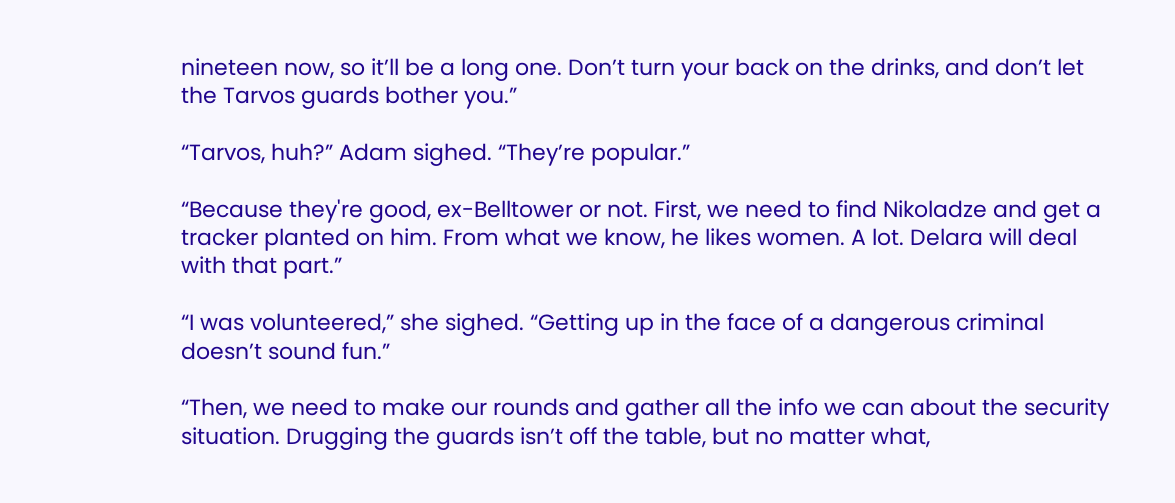nineteen now, so it’ll be a long one. Don’t turn your back on the drinks, and don’t let the Tarvos guards bother you.”

“Tarvos, huh?” Adam sighed. “They’re popular.”

“Because they're good, ex-Belltower or not. First, we need to find Nikoladze and get a tracker planted on him. From what we know, he likes women. A lot. Delara will deal with that part.”

“I was volunteered,” she sighed. “Getting up in the face of a dangerous criminal doesn’t sound fun.”

“Then, we need to make our rounds and gather all the info we can about the security situation. Drugging the guards isn’t off the table, but no matter what,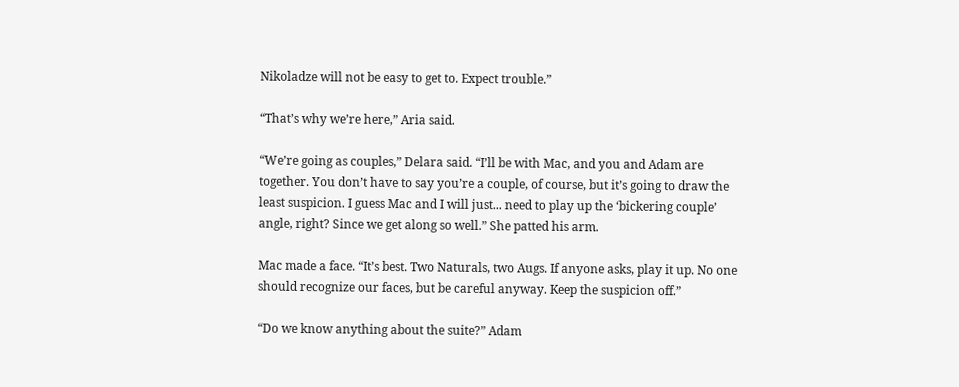Nikoladze will not be easy to get to. Expect trouble.”

“That’s why we’re here,” Aria said.

“We’re going as couples,” Delara said. “I’ll be with Mac, and you and Adam are together. You don’t have to say you’re a couple, of course, but it’s going to draw the least suspicion. I guess Mac and I will just... need to play up the ‘bickering couple’ angle, right? Since we get along so well.” She patted his arm.

Mac made a face. “It’s best. Two Naturals, two Augs. If anyone asks, play it up. No one should recognize our faces, but be careful anyway. Keep the suspicion off.”

“Do we know anything about the suite?” Adam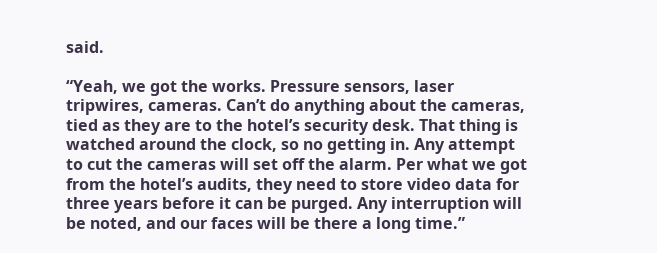said.

“Yeah, we got the works. Pressure sensors, laser tripwires, cameras. Can’t do anything about the cameras, tied as they are to the hotel’s security desk. That thing is watched around the clock, so no getting in. Any attempt to cut the cameras will set off the alarm. Per what we got from the hotel’s audits, they need to store video data for three years before it can be purged. Any interruption will be noted, and our faces will be there a long time.”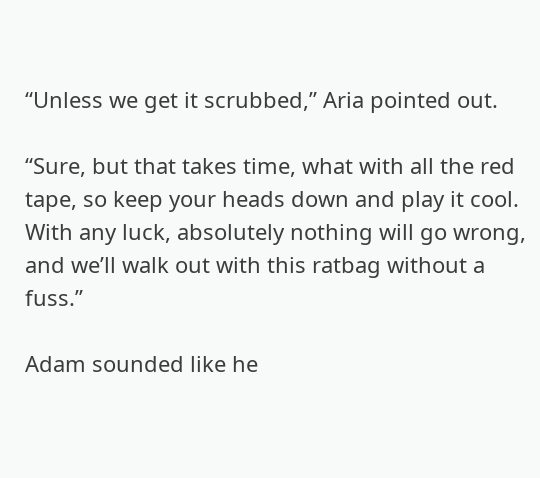“Unless we get it scrubbed,” Aria pointed out.

“Sure, but that takes time, what with all the red tape, so keep your heads down and play it cool. With any luck, absolutely nothing will go wrong, and we’ll walk out with this ratbag without a fuss.”

Adam sounded like he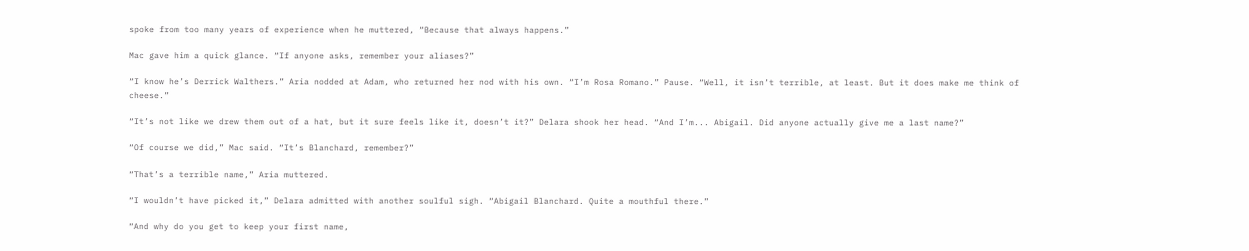spoke from too many years of experience when he muttered, “Because that always happens.”

Mac gave him a quick glance. “If anyone asks, remember your aliases?”

“I know he’s Derrick Walthers.” Aria nodded at Adam, who returned her nod with his own. “I’m Rosa Romano.” Pause. “Well, it isn’t terrible, at least. But it does make me think of cheese.”

“It’s not like we drew them out of a hat, but it sure feels like it, doesn’t it?” Delara shook her head. “And I’m... Abigail. Did anyone actually give me a last name?”

“Of course we did,” Mac said. “It’s Blanchard, remember?”

“That’s a terrible name,” Aria muttered.

“I wouldn’t have picked it,” Delara admitted with another soulful sigh. “Abigail Blanchard. Quite a mouthful there.”

“And why do you get to keep your first name,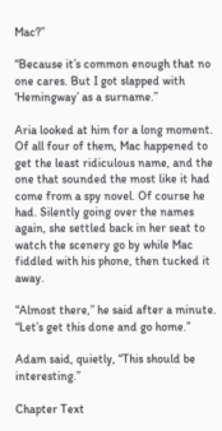Mac?”

“Because it’s common enough that no one cares. But I got slapped with ‘Hemingway’ as a surname.”

Aria looked at him for a long moment. Of all four of them, Mac happened to get the least ridiculous name, and the one that sounded the most like it had come from a spy novel. Of course he had. Silently going over the names again, she settled back in her seat to watch the scenery go by while Mac fiddled with his phone, then tucked it away.

“Almost there,” he said after a minute. “Let’s get this done and go home.”

Adam said, quietly, “This should be interesting.”

Chapter Text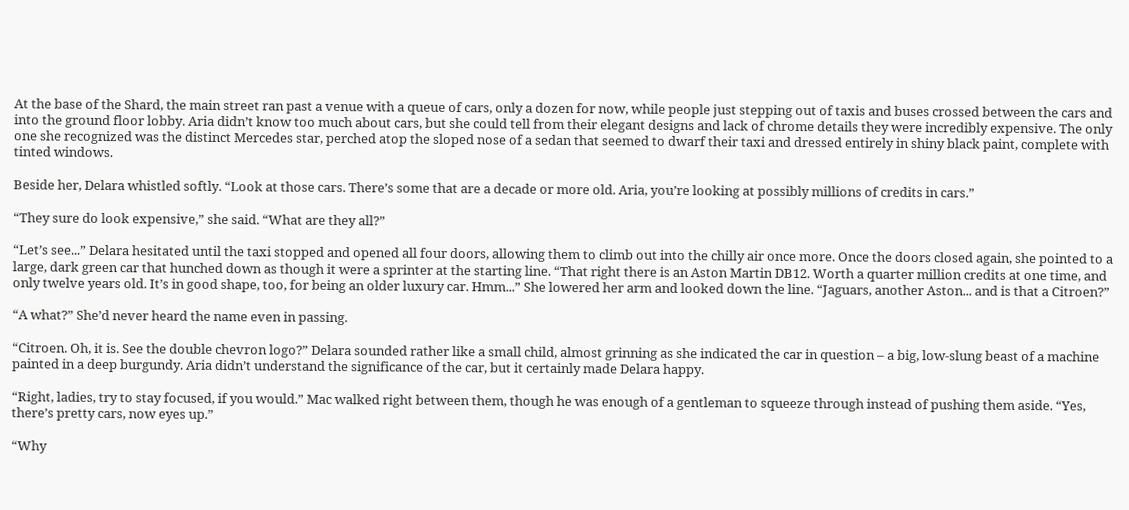At the base of the Shard, the main street ran past a venue with a queue of cars, only a dozen for now, while people just stepping out of taxis and buses crossed between the cars and into the ground floor lobby. Aria didn’t know too much about cars, but she could tell from their elegant designs and lack of chrome details they were incredibly expensive. The only one she recognized was the distinct Mercedes star, perched atop the sloped nose of a sedan that seemed to dwarf their taxi and dressed entirely in shiny black paint, complete with tinted windows.

Beside her, Delara whistled softly. “Look at those cars. There’s some that are a decade or more old. Aria, you’re looking at possibly millions of credits in cars.”

“They sure do look expensive,” she said. “What are they all?”

“Let’s see...” Delara hesitated until the taxi stopped and opened all four doors, allowing them to climb out into the chilly air once more. Once the doors closed again, she pointed to a large, dark green car that hunched down as though it were a sprinter at the starting line. “That right there is an Aston Martin DB12. Worth a quarter million credits at one time, and only twelve years old. It’s in good shape, too, for being an older luxury car. Hmm...” She lowered her arm and looked down the line. “Jaguars, another Aston... and is that a Citroen?”

“A what?” She’d never heard the name even in passing.

“Citroen. Oh, it is. See the double chevron logo?” Delara sounded rather like a small child, almost grinning as she indicated the car in question – a big, low-slung beast of a machine painted in a deep burgundy. Aria didn’t understand the significance of the car, but it certainly made Delara happy.

“Right, ladies, try to stay focused, if you would.” Mac walked right between them, though he was enough of a gentleman to squeeze through instead of pushing them aside. “Yes, there’s pretty cars, now eyes up.”

“Why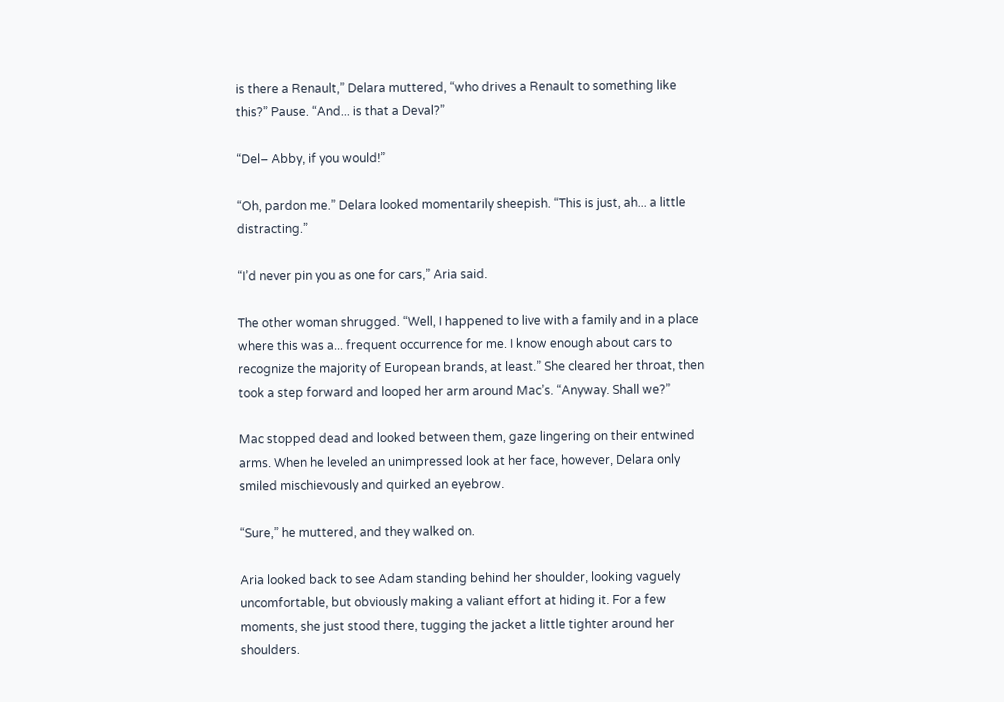is there a Renault,” Delara muttered, “who drives a Renault to something like this?” Pause. “And... is that a Deval?”

“Del– Abby, if you would!”

“Oh, pardon me.” Delara looked momentarily sheepish. “This is just, ah... a little distracting.”

“I’d never pin you as one for cars,” Aria said.

The other woman shrugged. “Well, I happened to live with a family and in a place where this was a... frequent occurrence for me. I know enough about cars to recognize the majority of European brands, at least.” She cleared her throat, then took a step forward and looped her arm around Mac’s. “Anyway. Shall we?”

Mac stopped dead and looked between them, gaze lingering on their entwined arms. When he leveled an unimpressed look at her face, however, Delara only smiled mischievously and quirked an eyebrow.

“Sure,” he muttered, and they walked on.

Aria looked back to see Adam standing behind her shoulder, looking vaguely uncomfortable, but obviously making a valiant effort at hiding it. For a few moments, she just stood there, tugging the jacket a little tighter around her shoulders.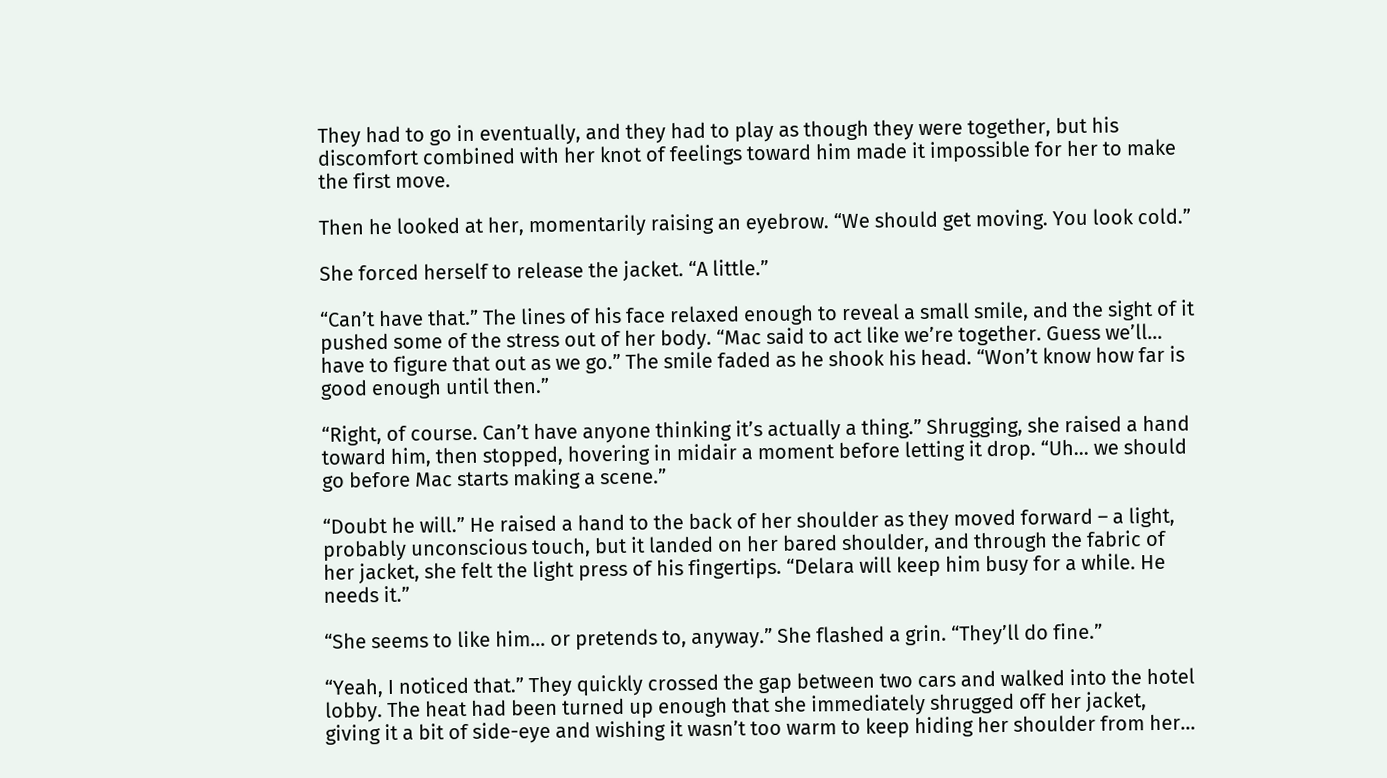They had to go in eventually, and they had to play as though they were together, but his discomfort combined with her knot of feelings toward him made it impossible for her to make the first move.

Then he looked at her, momentarily raising an eyebrow. “We should get moving. You look cold.”

She forced herself to release the jacket. “A little.”

“Can’t have that.” The lines of his face relaxed enough to reveal a small smile, and the sight of it pushed some of the stress out of her body. “Mac said to act like we’re together. Guess we’ll... have to figure that out as we go.” The smile faded as he shook his head. “Won’t know how far is good enough until then.”

“Right, of course. Can’t have anyone thinking it’s actually a thing.” Shrugging, she raised a hand toward him, then stopped, hovering in midair a moment before letting it drop. “Uh... we should go before Mac starts making a scene.”

“Doubt he will.” He raised a hand to the back of her shoulder as they moved forward – a light, probably unconscious touch, but it landed on her bared shoulder, and through the fabric of her jacket, she felt the light press of his fingertips. “Delara will keep him busy for a while. He needs it.”

“She seems to like him... or pretends to, anyway.” She flashed a grin. “They’ll do fine.”

“Yeah, I noticed that.” They quickly crossed the gap between two cars and walked into the hotel lobby. The heat had been turned up enough that she immediately shrugged off her jacket, giving it a bit of side-eye and wishing it wasn’t too warm to keep hiding her shoulder from her...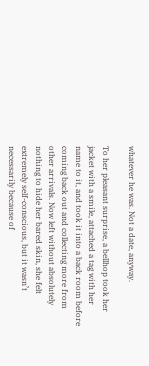whatever he was. Not a date, anyway.

To her pleasant surprise, a bellhop took her jacket with a smile, attached a tag with her name to it, and took it into a back room before coming back out and collecting more from other arrivals. Now left without absolutely nothing to hide her bared skin, she felt extremely self-conscious, but it wasn’t necessarily because of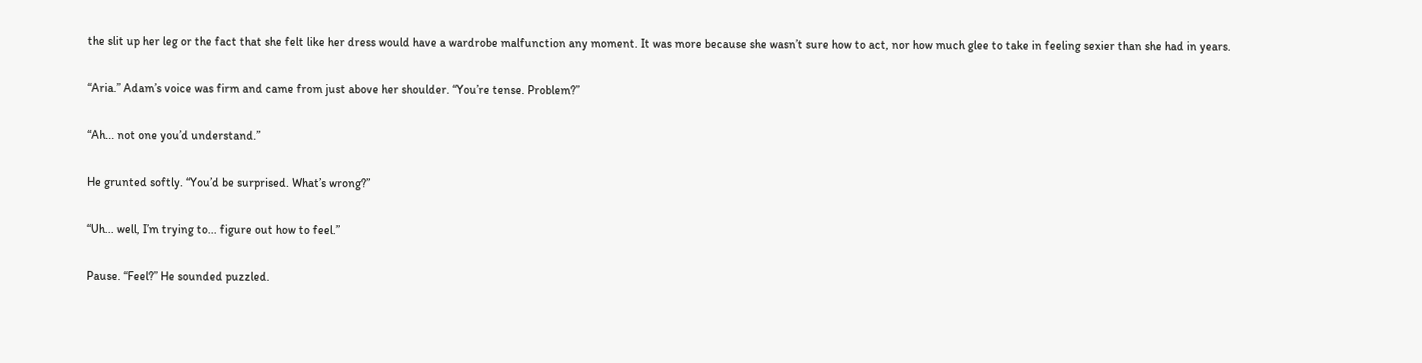the slit up her leg or the fact that she felt like her dress would have a wardrobe malfunction any moment. It was more because she wasn’t sure how to act, nor how much glee to take in feeling sexier than she had in years.

“Aria.” Adam’s voice was firm and came from just above her shoulder. “You’re tense. Problem?”

“Ah... not one you’d understand.”

He grunted softly. “You’d be surprised. What’s wrong?”

“Uh... well, I’m trying to... figure out how to feel.”

Pause. “Feel?” He sounded puzzled.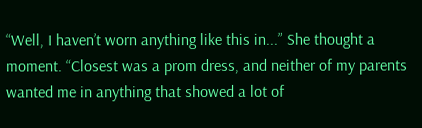“Well, I haven’t worn anything like this in...” She thought a moment. “Closest was a prom dress, and neither of my parents wanted me in anything that showed a lot of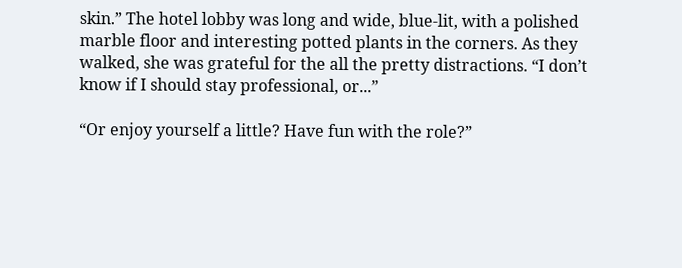skin.” The hotel lobby was long and wide, blue-lit, with a polished marble floor and interesting potted plants in the corners. As they walked, she was grateful for the all the pretty distractions. “I don’t know if I should stay professional, or...”

“Or enjoy yourself a little? Have fun with the role?”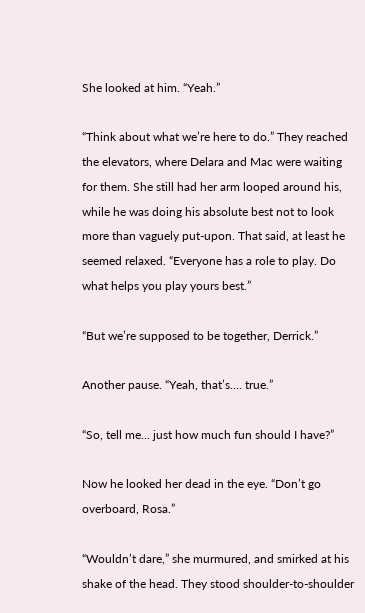She looked at him. “Yeah.”

“Think about what we’re here to do.” They reached the elevators, where Delara and Mac were waiting for them. She still had her arm looped around his, while he was doing his absolute best not to look more than vaguely put-upon. That said, at least he seemed relaxed. “Everyone has a role to play. Do what helps you play yours best.”

“But we’re supposed to be together, Derrick.”

Another pause. “Yeah, that’s.... true.”

“So, tell me... just how much fun should I have?”

Now he looked her dead in the eye. “Don’t go overboard, Rosa.”

“Wouldn’t dare,” she murmured, and smirked at his shake of the head. They stood shoulder-to-shoulder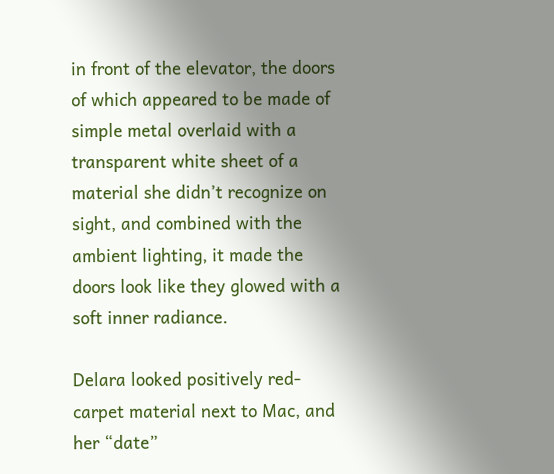in front of the elevator, the doors of which appeared to be made of simple metal overlaid with a transparent white sheet of a material she didn’t recognize on sight, and combined with the ambient lighting, it made the doors look like they glowed with a soft inner radiance.

Delara looked positively red-carpet material next to Mac, and her “date”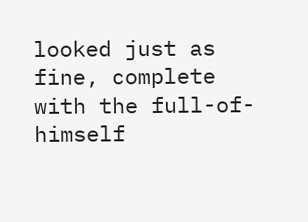looked just as fine, complete with the full-of-himself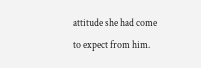attitude she had come to expect from him.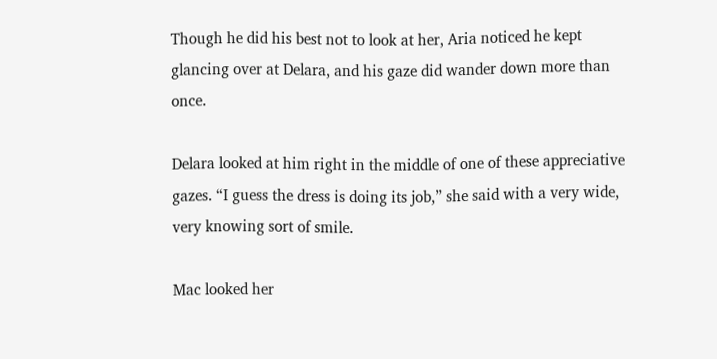Though he did his best not to look at her, Aria noticed he kept glancing over at Delara, and his gaze did wander down more than once.

Delara looked at him right in the middle of one of these appreciative gazes. “I guess the dress is doing its job,” she said with a very wide, very knowing sort of smile.

Mac looked her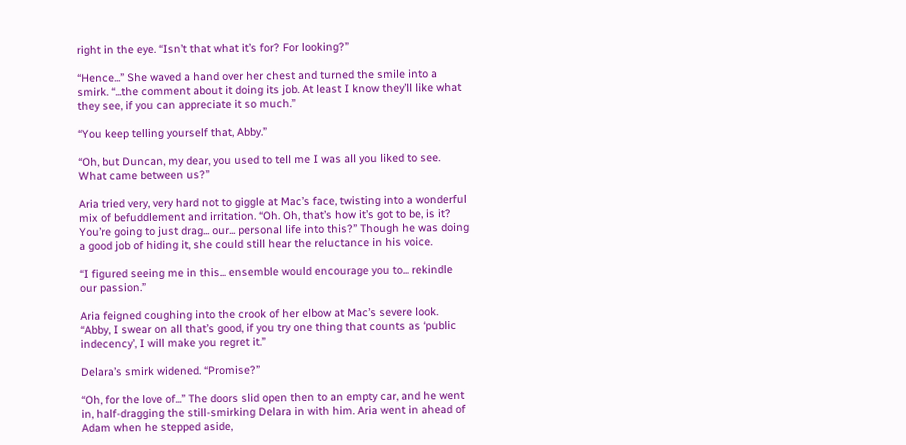right in the eye. “Isn’t that what it’s for? For looking?”

“Hence...” She waved a hand over her chest and turned the smile into a smirk. “...the comment about it doing its job. At least I know they’ll like what they see, if you can appreciate it so much.”

“You keep telling yourself that, Abby.”

“Oh, but Duncan, my dear, you used to tell me I was all you liked to see. What came between us?”

Aria tried very, very hard not to giggle at Mac’s face, twisting into a wonderful mix of befuddlement and irritation. “Oh. Oh, that’s how it’s got to be, is it? You’re going to just drag... our... personal life into this?” Though he was doing a good job of hiding it, she could still hear the reluctance in his voice.

“I figured seeing me in this... ensemble would encourage you to... rekindle our passion.”

Aria feigned coughing into the crook of her elbow at Mac’s severe look. “Abby, I swear on all that’s good, if you try one thing that counts as ‘public indecency’, I will make you regret it.”

Delara’s smirk widened. “Promise?”

“Oh, for the love of...” The doors slid open then to an empty car, and he went in, half-dragging the still-smirking Delara in with him. Aria went in ahead of Adam when he stepped aside,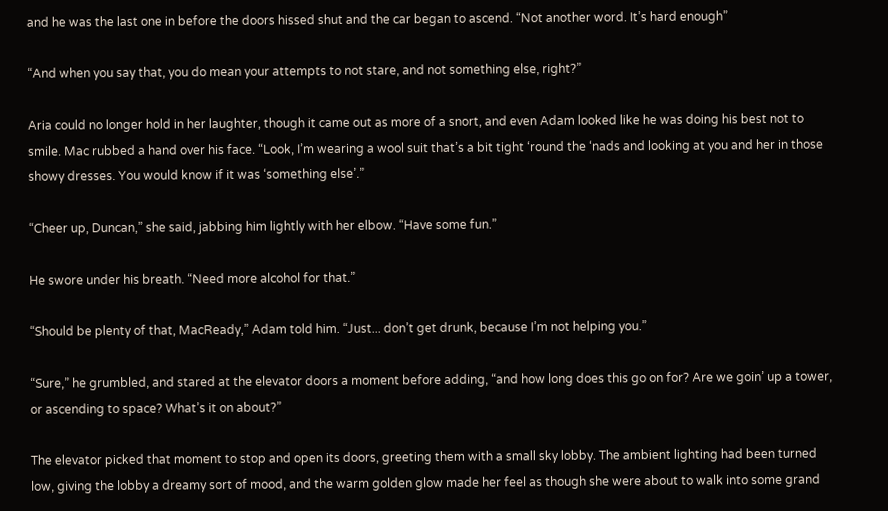and he was the last one in before the doors hissed shut and the car began to ascend. “Not another word. It’s hard enough”

“And when you say that, you do mean your attempts to not stare, and not something else, right?”

Aria could no longer hold in her laughter, though it came out as more of a snort, and even Adam looked like he was doing his best not to smile. Mac rubbed a hand over his face. “Look, I’m wearing a wool suit that’s a bit tight ‘round the ‘nads and looking at you and her in those showy dresses. You would know if it was ‘something else’.”

“Cheer up, Duncan,” she said, jabbing him lightly with her elbow. “Have some fun.”

He swore under his breath. “Need more alcohol for that.”

“Should be plenty of that, MacReady,” Adam told him. “Just... don’t get drunk, because I’m not helping you.”

“Sure,” he grumbled, and stared at the elevator doors a moment before adding, “and how long does this go on for? Are we goin’ up a tower, or ascending to space? What’s it on about?”

The elevator picked that moment to stop and open its doors, greeting them with a small sky lobby. The ambient lighting had been turned low, giving the lobby a dreamy sort of mood, and the warm golden glow made her feel as though she were about to walk into some grand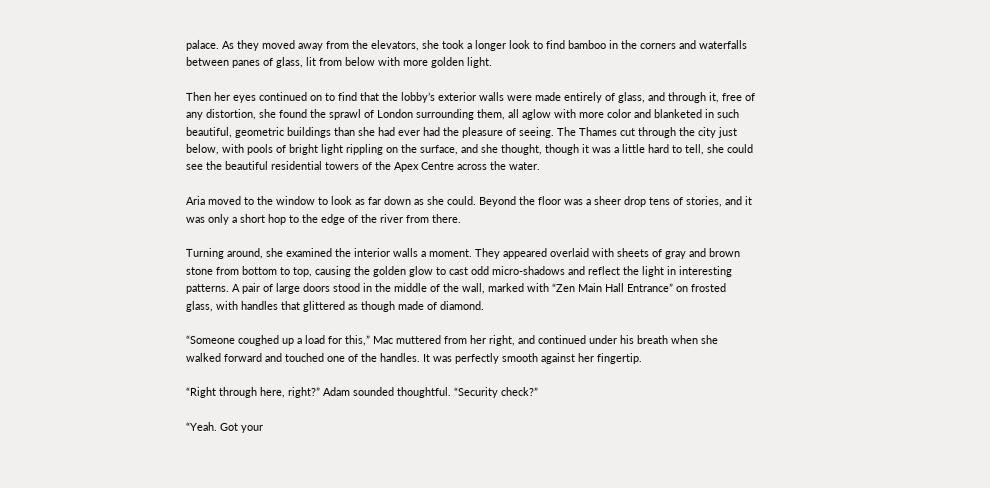palace. As they moved away from the elevators, she took a longer look to find bamboo in the corners and waterfalls between panes of glass, lit from below with more golden light.

Then her eyes continued on to find that the lobby’s exterior walls were made entirely of glass, and through it, free of any distortion, she found the sprawl of London surrounding them, all aglow with more color and blanketed in such beautiful, geometric buildings than she had ever had the pleasure of seeing. The Thames cut through the city just below, with pools of bright light rippling on the surface, and she thought, though it was a little hard to tell, she could see the beautiful residential towers of the Apex Centre across the water.

Aria moved to the window to look as far down as she could. Beyond the floor was a sheer drop tens of stories, and it was only a short hop to the edge of the river from there.

Turning around, she examined the interior walls a moment. They appeared overlaid with sheets of gray and brown stone from bottom to top, causing the golden glow to cast odd micro-shadows and reflect the light in interesting patterns. A pair of large doors stood in the middle of the wall, marked with “Zen Main Hall Entrance” on frosted glass, with handles that glittered as though made of diamond.

“Someone coughed up a load for this,” Mac muttered from her right, and continued under his breath when she walked forward and touched one of the handles. It was perfectly smooth against her fingertip.

“Right through here, right?” Adam sounded thoughtful. “Security check?”

“Yeah. Got your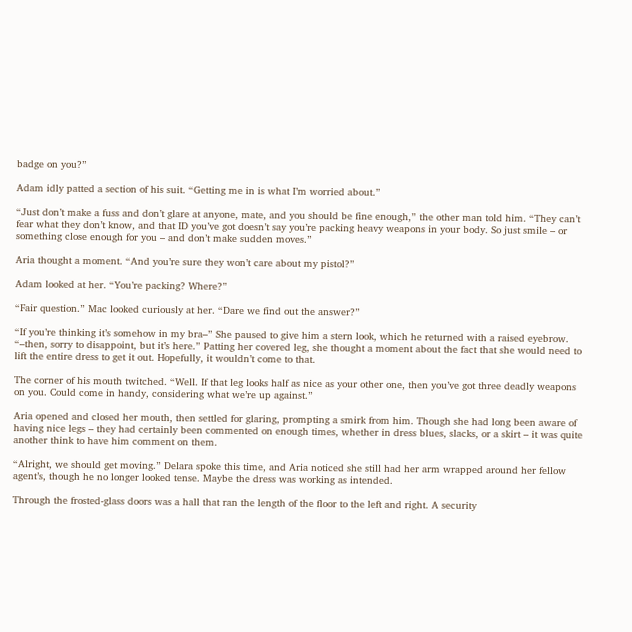badge on you?”

Adam idly patted a section of his suit. “Getting me in is what I’m worried about.”

“Just don’t make a fuss and don’t glare at anyone, mate, and you should be fine enough,” the other man told him. “They can’t fear what they don’t know, and that ID you’ve got doesn’t say you’re packing heavy weapons in your body. So just smile – or something close enough for you – and don’t make sudden moves.”

Aria thought a moment. “And you’re sure they won’t care about my pistol?”

Adam looked at her. “You’re packing? Where?”

“Fair question.” Mac looked curiously at her. “Dare we find out the answer?”

“If you’re thinking it’s somehow in my bra–” She paused to give him a stern look, which he returned with a raised eyebrow. “–then, sorry to disappoint, but it’s here.” Patting her covered leg, she thought a moment about the fact that she would need to lift the entire dress to get it out. Hopefully, it wouldn’t come to that.

The corner of his mouth twitched. “Well. If that leg looks half as nice as your other one, then you’ve got three deadly weapons on you. Could come in handy, considering what we’re up against.”

Aria opened and closed her mouth, then settled for glaring, prompting a smirk from him. Though she had long been aware of having nice legs – they had certainly been commented on enough times, whether in dress blues, slacks, or a skirt – it was quite another think to have him comment on them.

“Alright, we should get moving.” Delara spoke this time, and Aria noticed she still had her arm wrapped around her fellow agent’s, though he no longer looked tense. Maybe the dress was working as intended.

Through the frosted-glass doors was a hall that ran the length of the floor to the left and right. A security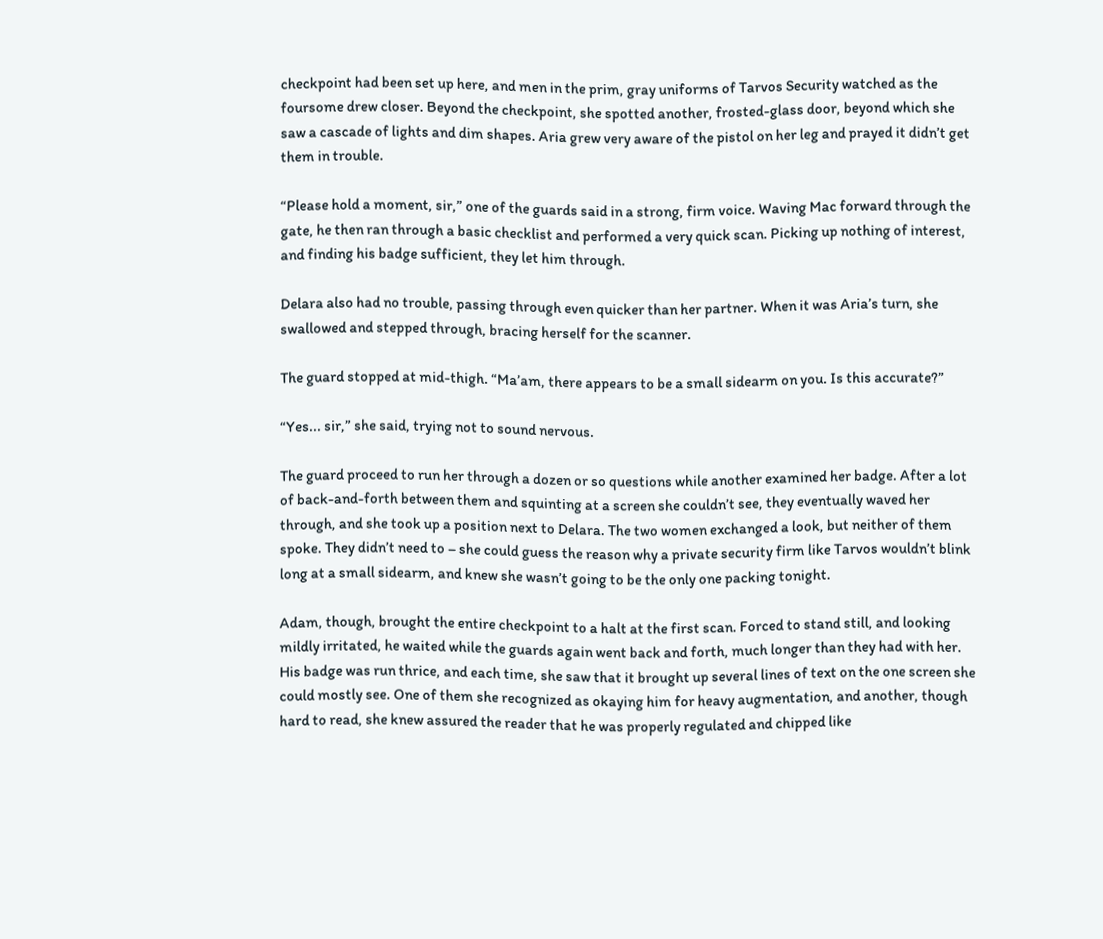checkpoint had been set up here, and men in the prim, gray uniforms of Tarvos Security watched as the foursome drew closer. Beyond the checkpoint, she spotted another, frosted-glass door, beyond which she saw a cascade of lights and dim shapes. Aria grew very aware of the pistol on her leg and prayed it didn’t get them in trouble.

“Please hold a moment, sir,” one of the guards said in a strong, firm voice. Waving Mac forward through the gate, he then ran through a basic checklist and performed a very quick scan. Picking up nothing of interest, and finding his badge sufficient, they let him through.

Delara also had no trouble, passing through even quicker than her partner. When it was Aria’s turn, she swallowed and stepped through, bracing herself for the scanner.

The guard stopped at mid-thigh. “Ma’am, there appears to be a small sidearm on you. Is this accurate?”

“Yes... sir,” she said, trying not to sound nervous.

The guard proceed to run her through a dozen or so questions while another examined her badge. After a lot of back-and-forth between them and squinting at a screen she couldn’t see, they eventually waved her through, and she took up a position next to Delara. The two women exchanged a look, but neither of them spoke. They didn’t need to – she could guess the reason why a private security firm like Tarvos wouldn’t blink long at a small sidearm, and knew she wasn’t going to be the only one packing tonight.

Adam, though, brought the entire checkpoint to a halt at the first scan. Forced to stand still, and looking mildly irritated, he waited while the guards again went back and forth, much longer than they had with her. His badge was run thrice, and each time, she saw that it brought up several lines of text on the one screen she could mostly see. One of them she recognized as okaying him for heavy augmentation, and another, though hard to read, she knew assured the reader that he was properly regulated and chipped like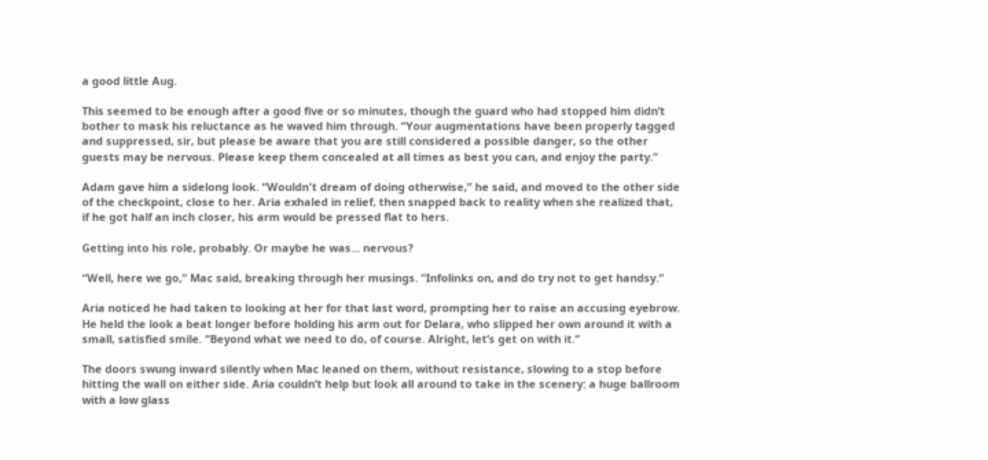a good little Aug.

This seemed to be enough after a good five or so minutes, though the guard who had stopped him didn’t bother to mask his reluctance as he waved him through. “Your augmentations have been properly tagged and suppressed, sir, but please be aware that you are still considered a possible danger, so the other guests may be nervous. Please keep them concealed at all times as best you can, and enjoy the party.”

Adam gave him a sidelong look. “Wouldn't dream of doing otherwise,” he said, and moved to the other side of the checkpoint, close to her. Aria exhaled in relief, then snapped back to reality when she realized that, if he got half an inch closer, his arm would be pressed flat to hers.

Getting into his role, probably. Or maybe he was... nervous?

“Well, here we go,” Mac said, breaking through her musings. “Infolinks on, and do try not to get handsy.”

Aria noticed he had taken to looking at her for that last word, prompting her to raise an accusing eyebrow. He held the look a beat longer before holding his arm out for Delara, who slipped her own around it with a small, satisfied smile. “Beyond what we need to do, of course. Alright, let’s get on with it.”

The doors swung inward silently when Mac leaned on them, without resistance, slowing to a stop before hitting the wall on either side. Aria couldn’t help but look all around to take in the scenery: a huge ballroom with a low glass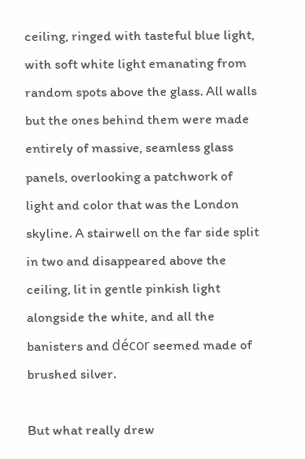ceiling, ringed with tasteful blue light, with soft white light emanating from random spots above the glass. All walls but the ones behind them were made entirely of massive, seamless glass panels, overlooking a patchwork of light and color that was the London skyline. A stairwell on the far side split in two and disappeared above the ceiling, lit in gentle pinkish light alongside the white, and all the banisters and décor seemed made of brushed silver.

But what really drew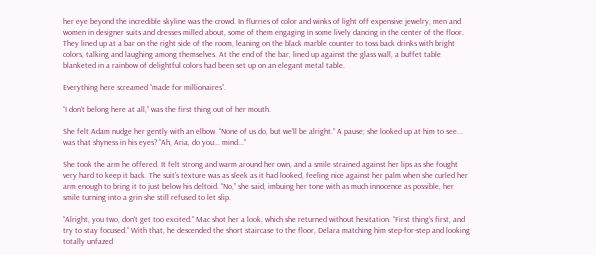her eye beyond the incredible skyline was the crowd. In flurries of color and winks of light off expensive jewelry, men and women in designer suits and dresses milled about, some of them engaging in some lively dancing in the center of the floor. They lined up at a bar on the right side of the room, leaning on the black marble counter to toss back drinks with bright colors, talking and laughing among themselves. At the end of the bar, lined up against the glass wall, a buffet table blanketed in a rainbow of delightful colors had been set up on an elegant metal table.

Everything here screamed “made for millionaires”.

“I don’t belong here at all,” was the first thing out of her mouth.

She felt Adam nudge her gently with an elbow. “None of us do, but we’ll be alright.” A pause; she looked up at him to see... was that shyness in his eyes? “Ah, Aria, do you... mind...”

She took the arm he offered. It felt strong and warm around her own, and a smile strained against her lips as she fought very hard to keep it back. The suit’s texture was as sleek as it had looked, feeling nice against her palm when she curled her arm enough to bring it to just below his deltoid. “No,” she said, imbuing her tone with as much innocence as possible, her smile turning into a grin she still refused to let slip.

“Alright, you two, don’t get too excited.” Mac shot her a look, which she returned without hesitation. “First thing’s first, and try to stay focused.” With that, he descended the short staircase to the floor, Delara matching him step-for-step and looking totally unfazed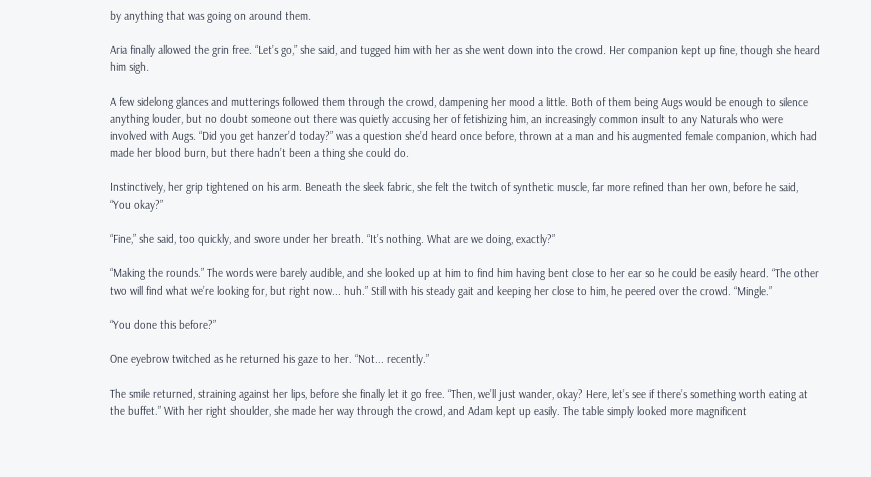by anything that was going on around them.

Aria finally allowed the grin free. “Let’s go,” she said, and tugged him with her as she went down into the crowd. Her companion kept up fine, though she heard him sigh.

A few sidelong glances and mutterings followed them through the crowd, dampening her mood a little. Both of them being Augs would be enough to silence anything louder, but no doubt someone out there was quietly accusing her of fetishizing him, an increasingly common insult to any Naturals who were involved with Augs. “Did you get hanzer’d today?” was a question she’d heard once before, thrown at a man and his augmented female companion, which had made her blood burn, but there hadn’t been a thing she could do.

Instinctively, her grip tightened on his arm. Beneath the sleek fabric, she felt the twitch of synthetic muscle, far more refined than her own, before he said, “You okay?”

“Fine,” she said, too quickly, and swore under her breath. “It’s nothing. What are we doing, exactly?”

“Making the rounds.” The words were barely audible, and she looked up at him to find him having bent close to her ear so he could be easily heard. “The other two will find what we’re looking for, but right now... huh.” Still with his steady gait and keeping her close to him, he peered over the crowd. “Mingle.”

“You done this before?”

One eyebrow twitched as he returned his gaze to her. “Not... recently.”

The smile returned, straining against her lips, before she finally let it go free. “Then, we’ll just wander, okay? Here, let’s see if there’s something worth eating at the buffet.” With her right shoulder, she made her way through the crowd, and Adam kept up easily. The table simply looked more magnificent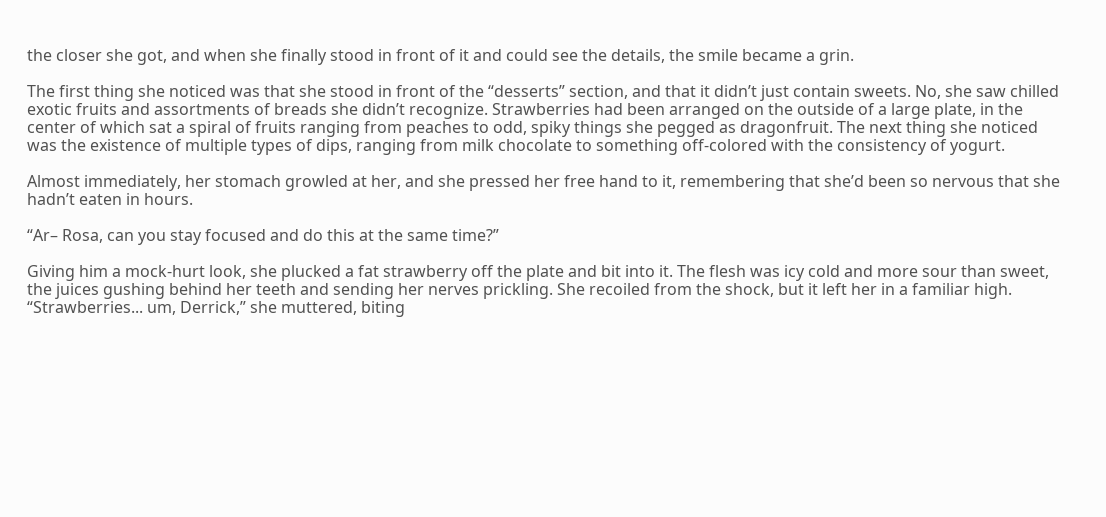the closer she got, and when she finally stood in front of it and could see the details, the smile became a grin.

The first thing she noticed was that she stood in front of the “desserts” section, and that it didn’t just contain sweets. No, she saw chilled exotic fruits and assortments of breads she didn’t recognize. Strawberries had been arranged on the outside of a large plate, in the center of which sat a spiral of fruits ranging from peaches to odd, spiky things she pegged as dragonfruit. The next thing she noticed was the existence of multiple types of dips, ranging from milk chocolate to something off-colored with the consistency of yogurt.

Almost immediately, her stomach growled at her, and she pressed her free hand to it, remembering that she’d been so nervous that she hadn’t eaten in hours.

“Ar– Rosa, can you stay focused and do this at the same time?”

Giving him a mock-hurt look, she plucked a fat strawberry off the plate and bit into it. The flesh was icy cold and more sour than sweet, the juices gushing behind her teeth and sending her nerves prickling. She recoiled from the shock, but it left her in a familiar high. “Strawberries... um, Derrick,” she muttered, biting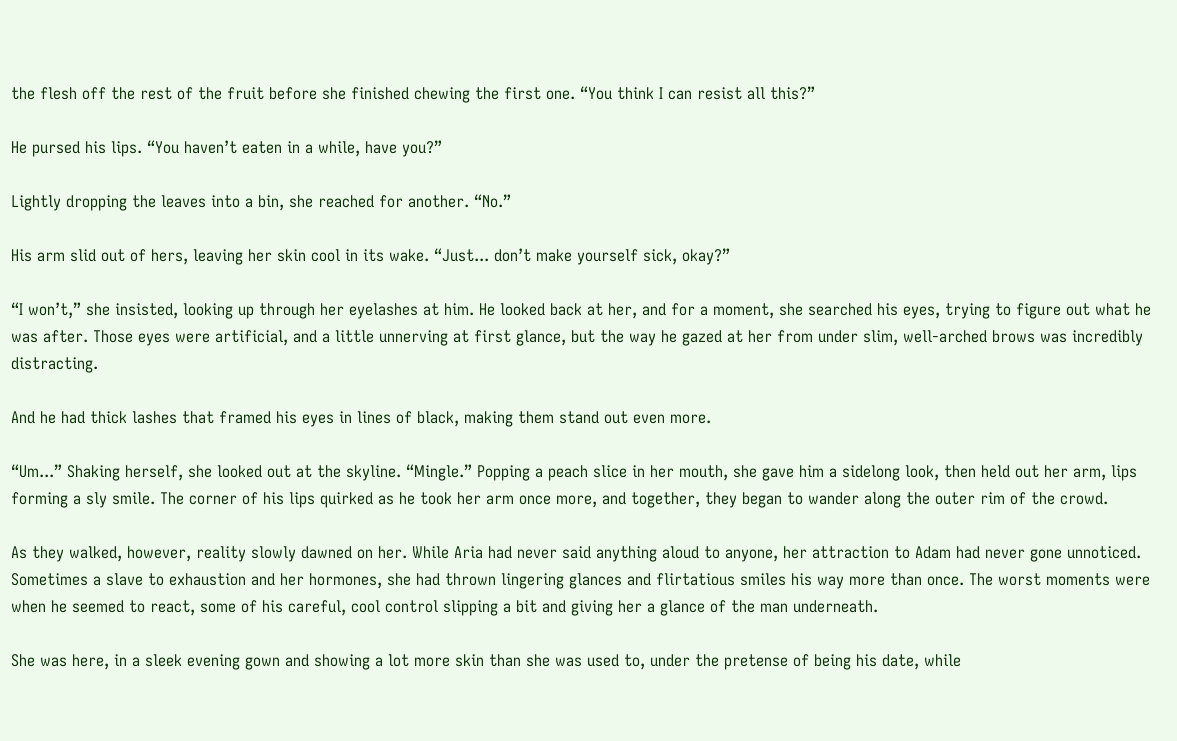the flesh off the rest of the fruit before she finished chewing the first one. “You think I can resist all this?”

He pursed his lips. “You haven’t eaten in a while, have you?”

Lightly dropping the leaves into a bin, she reached for another. “No.”

His arm slid out of hers, leaving her skin cool in its wake. “Just... don’t make yourself sick, okay?”

“I won’t,” she insisted, looking up through her eyelashes at him. He looked back at her, and for a moment, she searched his eyes, trying to figure out what he was after. Those eyes were artificial, and a little unnerving at first glance, but the way he gazed at her from under slim, well-arched brows was incredibly distracting.

And he had thick lashes that framed his eyes in lines of black, making them stand out even more.

“Um...” Shaking herself, she looked out at the skyline. “Mingle.” Popping a peach slice in her mouth, she gave him a sidelong look, then held out her arm, lips forming a sly smile. The corner of his lips quirked as he took her arm once more, and together, they began to wander along the outer rim of the crowd.

As they walked, however, reality slowly dawned on her. While Aria had never said anything aloud to anyone, her attraction to Adam had never gone unnoticed. Sometimes a slave to exhaustion and her hormones, she had thrown lingering glances and flirtatious smiles his way more than once. The worst moments were when he seemed to react, some of his careful, cool control slipping a bit and giving her a glance of the man underneath.

She was here, in a sleek evening gown and showing a lot more skin than she was used to, under the pretense of being his date, while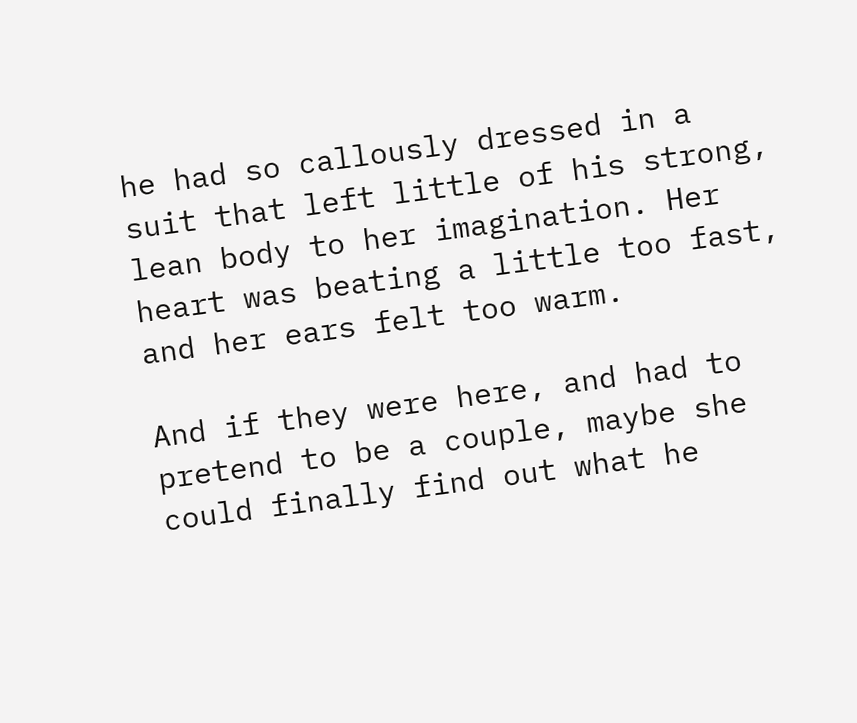he had so callously dressed in a suit that left little of his strong, lean body to her imagination. Her heart was beating a little too fast, and her ears felt too warm.

And if they were here, and had to pretend to be a couple, maybe she could finally find out what he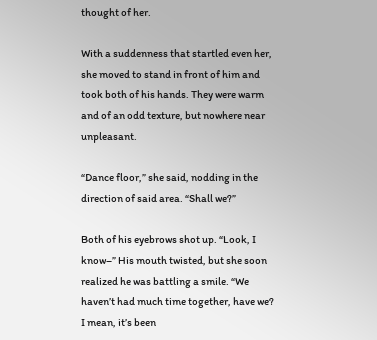thought of her.

With a suddenness that startled even her, she moved to stand in front of him and took both of his hands. They were warm and of an odd texture, but nowhere near unpleasant.

“Dance floor,” she said, nodding in the direction of said area. “Shall we?”

Both of his eyebrows shot up. “Look, I know–” His mouth twisted, but she soon realized he was battling a smile. “We haven’t had much time together, have we? I mean, it’s been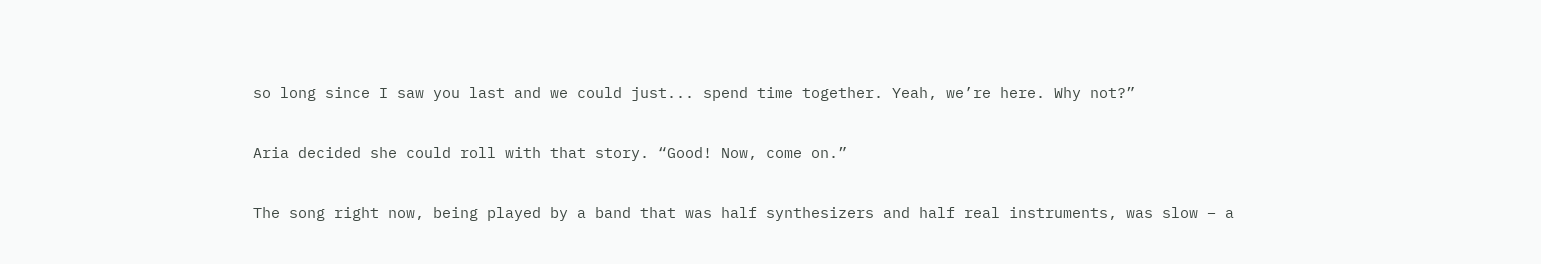so long since I saw you last and we could just... spend time together. Yeah, we’re here. Why not?”

Aria decided she could roll with that story. “Good! Now, come on.”

The song right now, being played by a band that was half synthesizers and half real instruments, was slow – a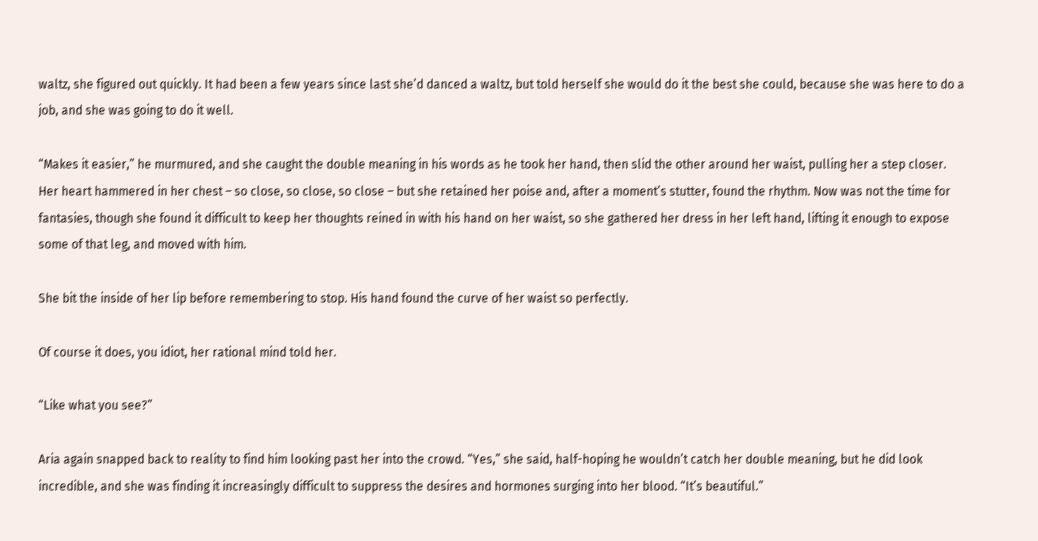waltz, she figured out quickly. It had been a few years since last she’d danced a waltz, but told herself she would do it the best she could, because she was here to do a job, and she was going to do it well.

“Makes it easier,” he murmured, and she caught the double meaning in his words as he took her hand, then slid the other around her waist, pulling her a step closer. Her heart hammered in her chest – so close, so close, so close – but she retained her poise and, after a moment’s stutter, found the rhythm. Now was not the time for fantasies, though she found it difficult to keep her thoughts reined in with his hand on her waist, so she gathered her dress in her left hand, lifting it enough to expose some of that leg, and moved with him.

She bit the inside of her lip before remembering to stop. His hand found the curve of her waist so perfectly.

Of course it does, you idiot, her rational mind told her.

“Like what you see?”

Aria again snapped back to reality to find him looking past her into the crowd. “Yes,” she said, half-hoping he wouldn’t catch her double meaning, but he did look incredible, and she was finding it increasingly difficult to suppress the desires and hormones surging into her blood. “It’s beautiful.”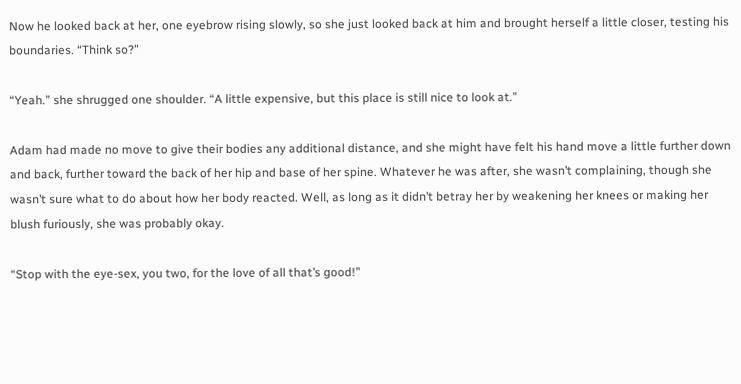Now he looked back at her, one eyebrow rising slowly, so she just looked back at him and brought herself a little closer, testing his boundaries. “Think so?”

“Yeah.” she shrugged one shoulder. “A little expensive, but this place is still nice to look at.”

Adam had made no move to give their bodies any additional distance, and she might have felt his hand move a little further down and back, further toward the back of her hip and base of her spine. Whatever he was after, she wasn’t complaining, though she wasn’t sure what to do about how her body reacted. Well, as long as it didn’t betray her by weakening her knees or making her blush furiously, she was probably okay.

“Stop with the eye-sex, you two, for the love of all that’s good!”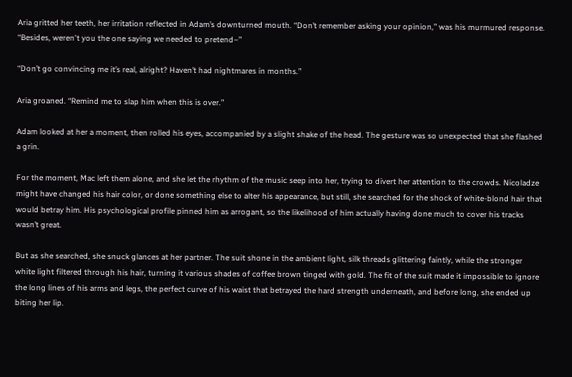Aria gritted her teeth, her irritation reflected in Adam’s downturned mouth. “Don’t remember asking your opinion,” was his murmured response. “Besides, weren't you the one saying we needed to pretend–”

“Don’t go convincing me it’s real, alright? Haven’t had nightmares in months.”

Aria groaned. “Remind me to slap him when this is over.”

Adam looked at her a moment, then rolled his eyes, accompanied by a slight shake of the head. The gesture was so unexpected that she flashed a grin.

For the moment, Mac left them alone, and she let the rhythm of the music seep into her, trying to divert her attention to the crowds. Nicoladze might have changed his hair color, or done something else to alter his appearance, but still, she searched for the shock of white-blond hair that would betray him. His psychological profile pinned him as arrogant, so the likelihood of him actually having done much to cover his tracks wasn’t great.

But as she searched, she snuck glances at her partner. The suit shone in the ambient light, silk threads glittering faintly, while the stronger white light filtered through his hair, turning it various shades of coffee brown tinged with gold. The fit of the suit made it impossible to ignore the long lines of his arms and legs, the perfect curve of his waist that betrayed the hard strength underneath, and before long, she ended up biting her lip.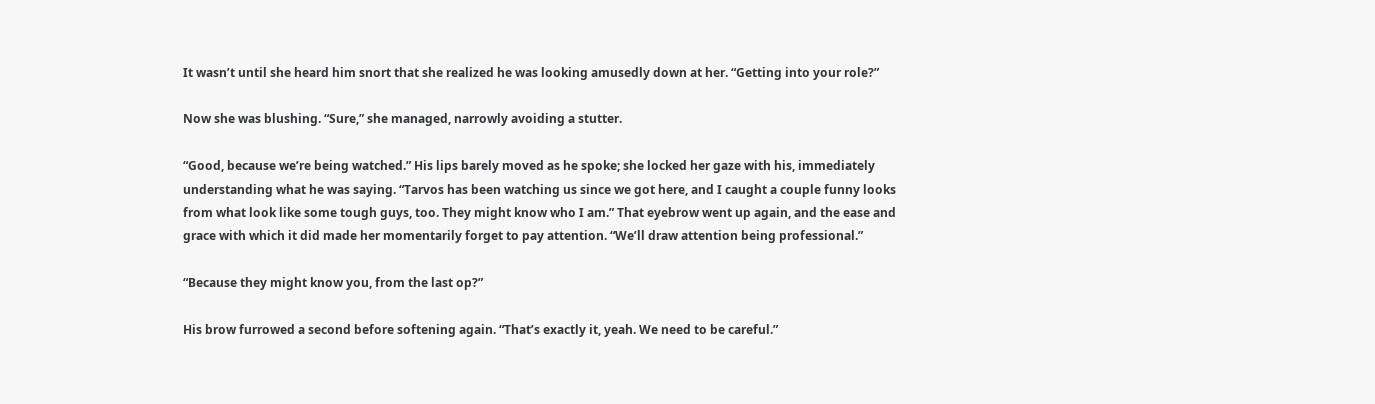It wasn’t until she heard him snort that she realized he was looking amusedly down at her. “Getting into your role?”

Now she was blushing. “Sure,” she managed, narrowly avoiding a stutter.

“Good, because we’re being watched.” His lips barely moved as he spoke; she locked her gaze with his, immediately understanding what he was saying. “Tarvos has been watching us since we got here, and I caught a couple funny looks from what look like some tough guys, too. They might know who I am.” That eyebrow went up again, and the ease and grace with which it did made her momentarily forget to pay attention. “We’ll draw attention being professional.”

“Because they might know you, from the last op?”

His brow furrowed a second before softening again. “That’s exactly it, yeah. We need to be careful.”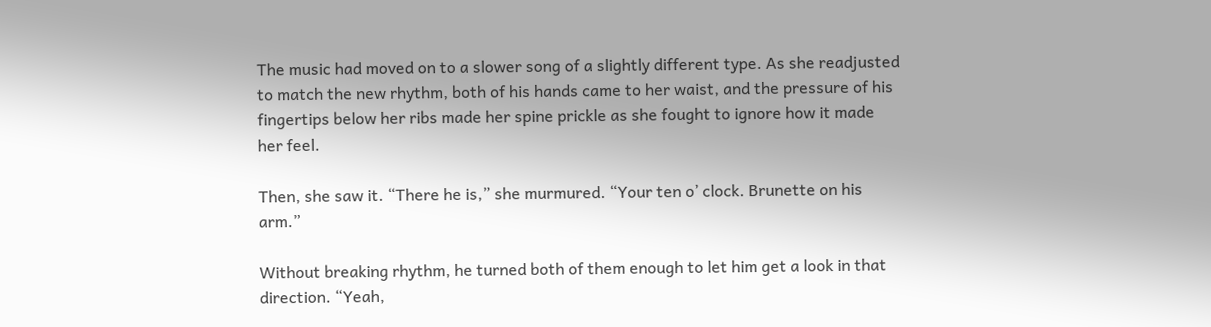The music had moved on to a slower song of a slightly different type. As she readjusted to match the new rhythm, both of his hands came to her waist, and the pressure of his fingertips below her ribs made her spine prickle as she fought to ignore how it made her feel.

Then, she saw it. “There he is,” she murmured. “Your ten o’ clock. Brunette on his arm.”

Without breaking rhythm, he turned both of them enough to let him get a look in that direction. “Yeah,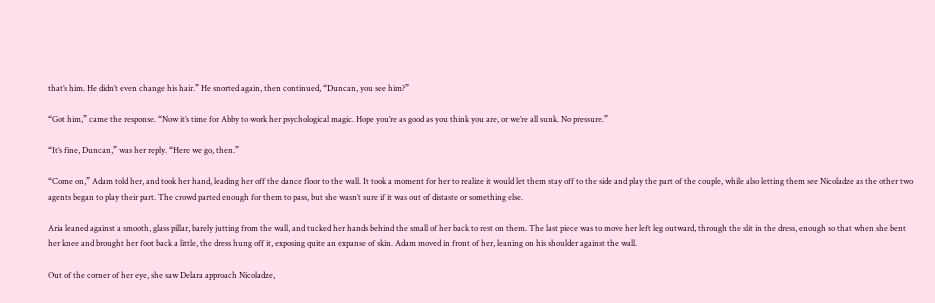that’s him. He didn’t even change his hair.” He snorted again, then continued, “Duncan, you see him?”

“Got him,” came the response. “Now it’s time for Abby to work her psychological magic. Hope you’re as good as you think you are, or we’re all sunk. No pressure.”

“It’s fine, Duncan,” was her reply. “Here we go, then.”

“Come on,” Adam told her, and took her hand, leading her off the dance floor to the wall. It took a moment for her to realize it would let them stay off to the side and play the part of the couple, while also letting them see Nicoladze as the other two agents began to play their part. The crowd parted enough for them to pass, but she wasn’t sure if it was out of distaste or something else.

Aria leaned against a smooth, glass pillar, barely jutting from the wall, and tucked her hands behind the small of her back to rest on them. The last piece was to move her left leg outward, through the slit in the dress, enough so that when she bent her knee and brought her foot back a little, the dress hung off it, exposing quite an expanse of skin. Adam moved in front of her, leaning on his shoulder against the wall.

Out of the corner of her eye, she saw Delara approach Nicoladze,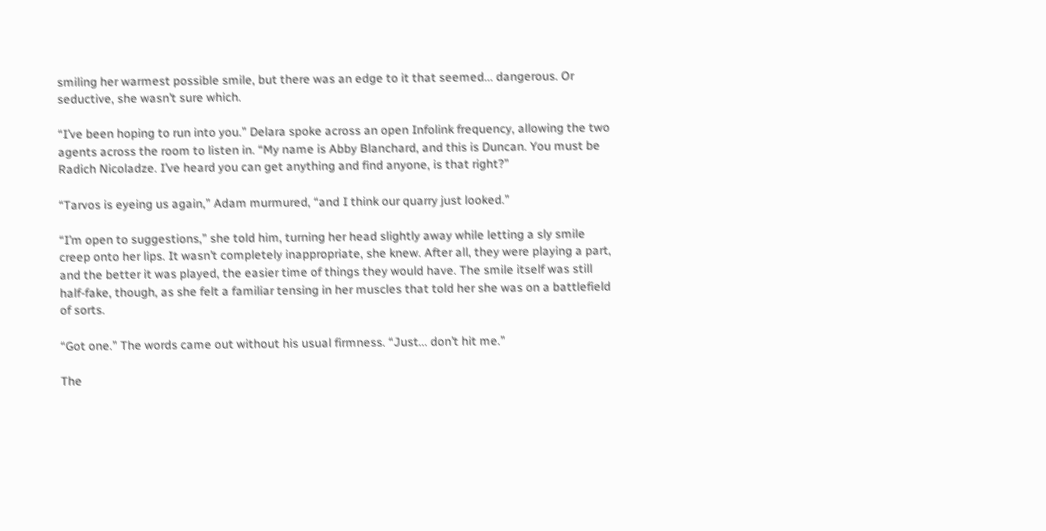smiling her warmest possible smile, but there was an edge to it that seemed... dangerous. Or seductive, she wasn’t sure which.

“I’ve been hoping to run into you.” Delara spoke across an open Infolink frequency, allowing the two agents across the room to listen in. “My name is Abby Blanchard, and this is Duncan. You must be Radich Nicoladze. I’ve heard you can get anything and find anyone, is that right?”

“Tarvos is eyeing us again,” Adam murmured, “and I think our quarry just looked.”

“I’m open to suggestions,” she told him, turning her head slightly away while letting a sly smile creep onto her lips. It wasn’t completely inappropriate, she knew. After all, they were playing a part, and the better it was played, the easier time of things they would have. The smile itself was still half-fake, though, as she felt a familiar tensing in her muscles that told her she was on a battlefield of sorts.

“Got one.” The words came out without his usual firmness. “Just... don’t hit me.”

The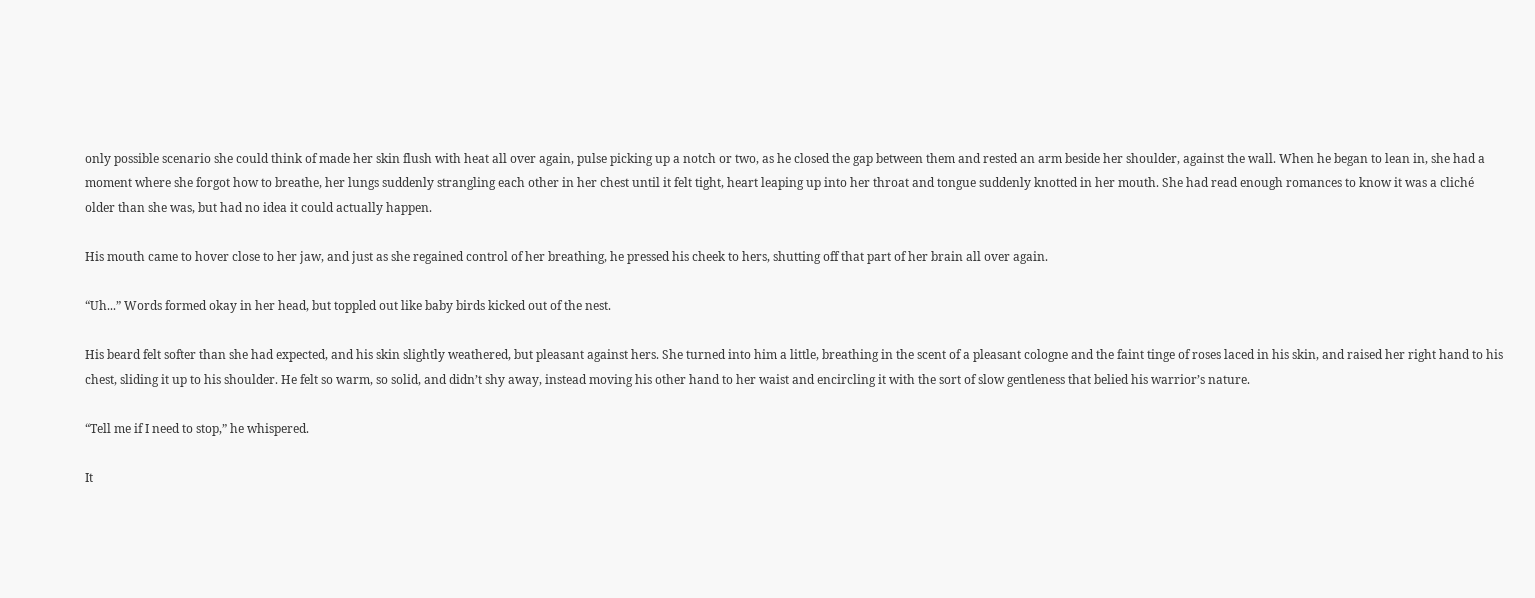only possible scenario she could think of made her skin flush with heat all over again, pulse picking up a notch or two, as he closed the gap between them and rested an arm beside her shoulder, against the wall. When he began to lean in, she had a moment where she forgot how to breathe, her lungs suddenly strangling each other in her chest until it felt tight, heart leaping up into her throat and tongue suddenly knotted in her mouth. She had read enough romances to know it was a cliché older than she was, but had no idea it could actually happen.

His mouth came to hover close to her jaw, and just as she regained control of her breathing, he pressed his cheek to hers, shutting off that part of her brain all over again.

“Uh...” Words formed okay in her head, but toppled out like baby birds kicked out of the nest.

His beard felt softer than she had expected, and his skin slightly weathered, but pleasant against hers. She turned into him a little, breathing in the scent of a pleasant cologne and the faint tinge of roses laced in his skin, and raised her right hand to his chest, sliding it up to his shoulder. He felt so warm, so solid, and didn’t shy away, instead moving his other hand to her waist and encircling it with the sort of slow gentleness that belied his warrior’s nature.

“Tell me if I need to stop,” he whispered.

It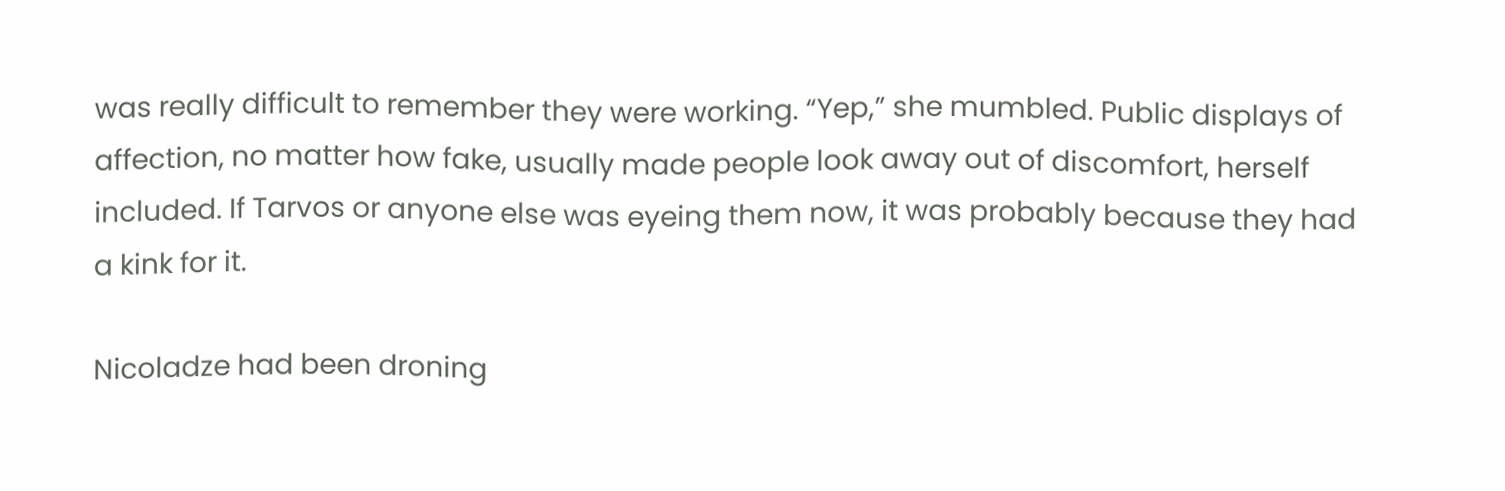was really difficult to remember they were working. “Yep,” she mumbled. Public displays of affection, no matter how fake, usually made people look away out of discomfort, herself included. If Tarvos or anyone else was eyeing them now, it was probably because they had a kink for it.

Nicoladze had been droning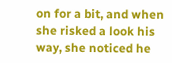on for a bit, and when she risked a look his way, she noticed he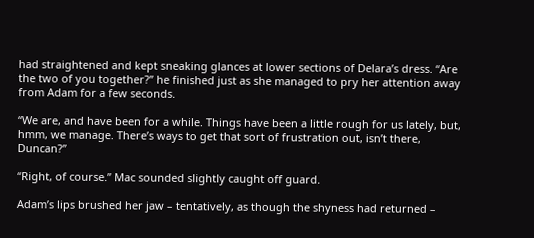had straightened and kept sneaking glances at lower sections of Delara’s dress. “Are the two of you together?” he finished just as she managed to pry her attention away from Adam for a few seconds.

“We are, and have been for a while. Things have been a little rough for us lately, but, hmm, we manage. There’s ways to get that sort of frustration out, isn’t there, Duncan?”

“Right, of course.” Mac sounded slightly caught off guard.

Adam’s lips brushed her jaw – tentatively, as though the shyness had returned –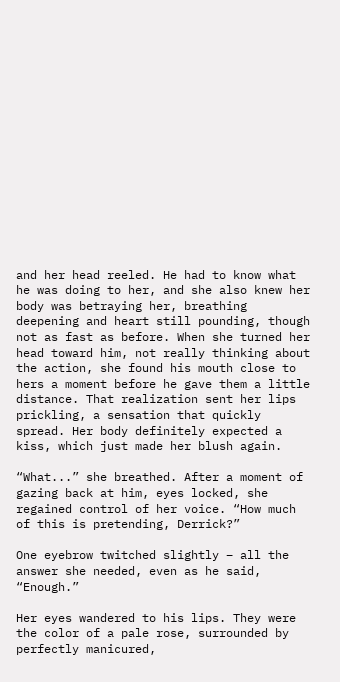and her head reeled. He had to know what he was doing to her, and she also knew her body was betraying her, breathing deepening and heart still pounding, though not as fast as before. When she turned her head toward him, not really thinking about the action, she found his mouth close to hers a moment before he gave them a little distance. That realization sent her lips prickling, a sensation that quickly spread. Her body definitely expected a kiss, which just made her blush again.

“What...” she breathed. After a moment of gazing back at him, eyes locked, she regained control of her voice. “How much of this is pretending, Derrick?”

One eyebrow twitched slightly – all the answer she needed, even as he said, “Enough.”

Her eyes wandered to his lips. They were the color of a pale rose, surrounded by perfectly manicured,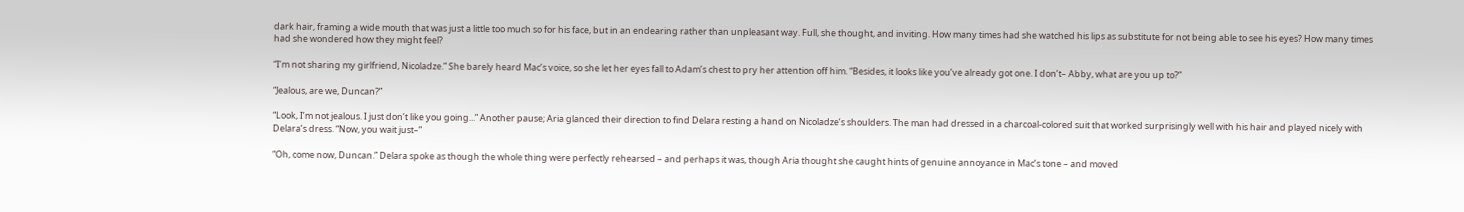dark hair, framing a wide mouth that was just a little too much so for his face, but in an endearing rather than unpleasant way. Full, she thought, and inviting. How many times had she watched his lips as substitute for not being able to see his eyes? How many times had she wondered how they might feel?

“I’m not sharing my girlfriend, Nicoladze.” She barely heard Mac’s voice, so she let her eyes fall to Adam’s chest to pry her attention off him. “Besides, it looks like you’ve already got one. I don’t– Abby, what are you up to?”

“Jealous, are we, Duncan?”

“Look, I’m not jealous. I just don’t like you going...” Another pause; Aria glanced their direction to find Delara resting a hand on Nicoladze’s shoulders. The man had dressed in a charcoal-colored suit that worked surprisingly well with his hair and played nicely with Delara’s dress. “Now, you wait just–”

“Oh, come now, Duncan.” Delara spoke as though the whole thing were perfectly rehearsed – and perhaps it was, though Aria thought she caught hints of genuine annoyance in Mac’s tone – and moved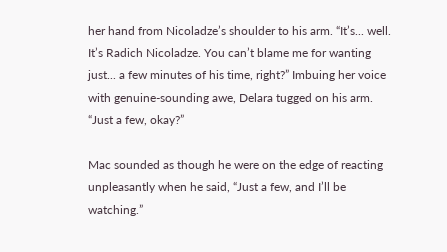her hand from Nicoladze’s shoulder to his arm. “It’s... well. It’s Radich Nicoladze. You can’t blame me for wanting just... a few minutes of his time, right?” Imbuing her voice with genuine-sounding awe, Delara tugged on his arm. “Just a few, okay?”

Mac sounded as though he were on the edge of reacting unpleasantly when he said, “Just a few, and I’ll be watching.”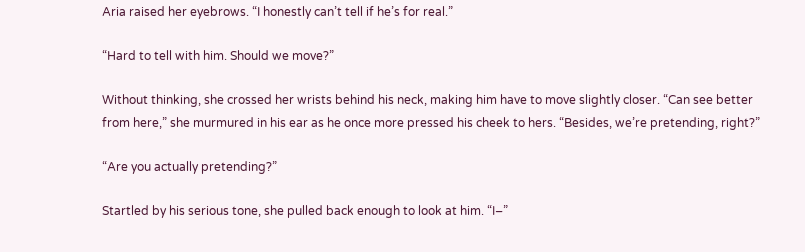Aria raised her eyebrows. “I honestly can’t tell if he’s for real.”

“Hard to tell with him. Should we move?”

Without thinking, she crossed her wrists behind his neck, making him have to move slightly closer. “Can see better from here,” she murmured in his ear as he once more pressed his cheek to hers. “Besides, we’re pretending, right?”

“Are you actually pretending?”

Startled by his serious tone, she pulled back enough to look at him. “I–”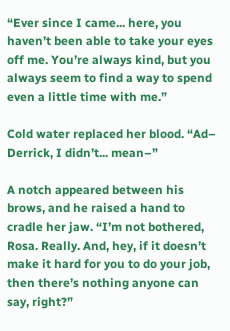“Ever since I came... here, you haven’t been able to take your eyes off me. You’re always kind, but you always seem to find a way to spend even a little time with me.”

Cold water replaced her blood. “Ad– Derrick, I didn’t... mean–”

A notch appeared between his brows, and he raised a hand to cradle her jaw. “I’m not bothered, Rosa. Really. And, hey, if it doesn’t make it hard for you to do your job, then there’s nothing anyone can say, right?”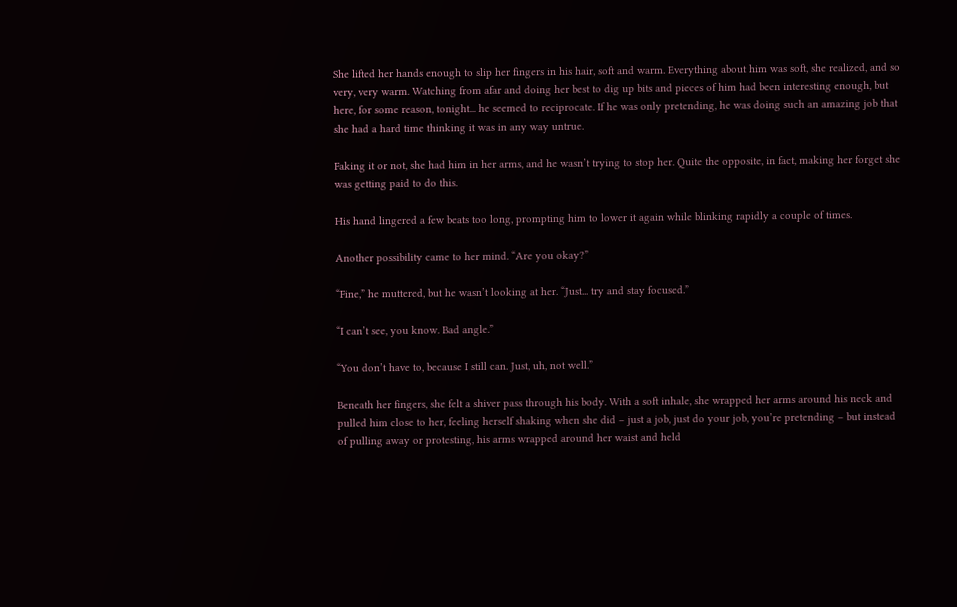She lifted her hands enough to slip her fingers in his hair, soft and warm. Everything about him was soft, she realized, and so very, very warm. Watching from afar and doing her best to dig up bits and pieces of him had been interesting enough, but here, for some reason, tonight... he seemed to reciprocate. If he was only pretending, he was doing such an amazing job that she had a hard time thinking it was in any way untrue.

Faking it or not, she had him in her arms, and he wasn’t trying to stop her. Quite the opposite, in fact, making her forget she was getting paid to do this.

His hand lingered a few beats too long, prompting him to lower it again while blinking rapidly a couple of times.

Another possibility came to her mind. “Are you okay?”

“Fine,” he muttered, but he wasn’t looking at her. “Just... try and stay focused.”

“I can’t see, you know. Bad angle.”

“You don’t have to, because I still can. Just, uh, not well.”

Beneath her fingers, she felt a shiver pass through his body. With a soft inhale, she wrapped her arms around his neck and pulled him close to her, feeling herself shaking when she did – just a job, just do your job, you’re pretending – but instead of pulling away or protesting, his arms wrapped around her waist and held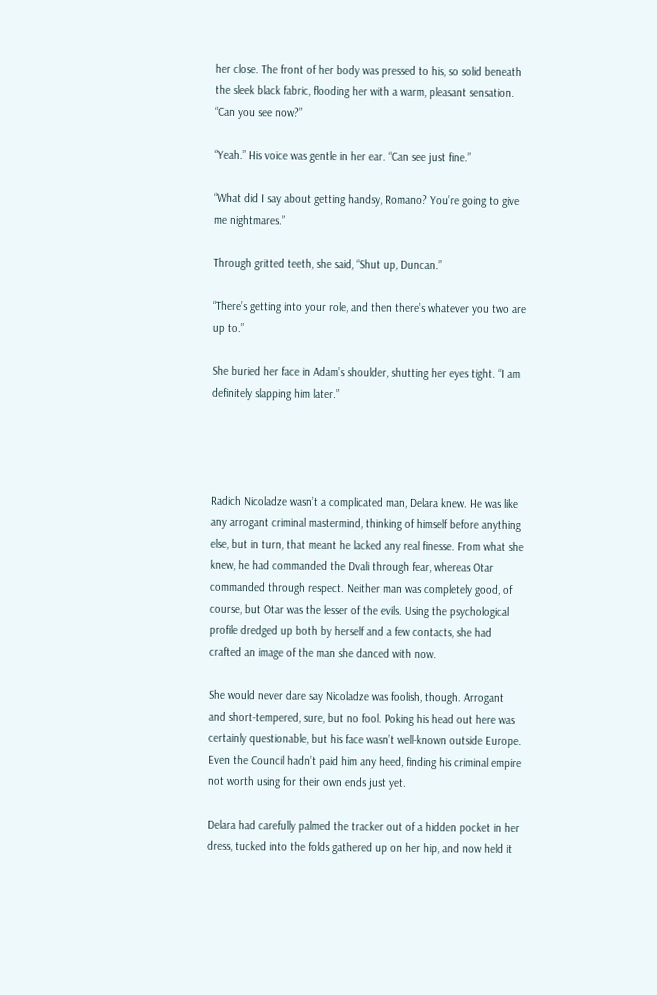her close. The front of her body was pressed to his, so solid beneath the sleek black fabric, flooding her with a warm, pleasant sensation. “Can you see now?”

“Yeah.” His voice was gentle in her ear. “Can see just fine.”

“What did I say about getting handsy, Romano? You’re going to give me nightmares.”

Through gritted teeth, she said, “Shut up, Duncan.”

“There’s getting into your role, and then there’s whatever you two are up to.”

She buried her face in Adam’s shoulder, shutting her eyes tight. “I am definitely slapping him later.”




Radich Nicoladze wasn’t a complicated man, Delara knew. He was like any arrogant criminal mastermind, thinking of himself before anything else, but in turn, that meant he lacked any real finesse. From what she knew, he had commanded the Dvali through fear, whereas Otar commanded through respect. Neither man was completely good, of course, but Otar was the lesser of the evils. Using the psychological profile dredged up both by herself and a few contacts, she had crafted an image of the man she danced with now.

She would never dare say Nicoladze was foolish, though. Arrogant and short-tempered, sure, but no fool. Poking his head out here was certainly questionable, but his face wasn’t well-known outside Europe. Even the Council hadn’t paid him any heed, finding his criminal empire not worth using for their own ends just yet.

Delara had carefully palmed the tracker out of a hidden pocket in her dress, tucked into the folds gathered up on her hip, and now held it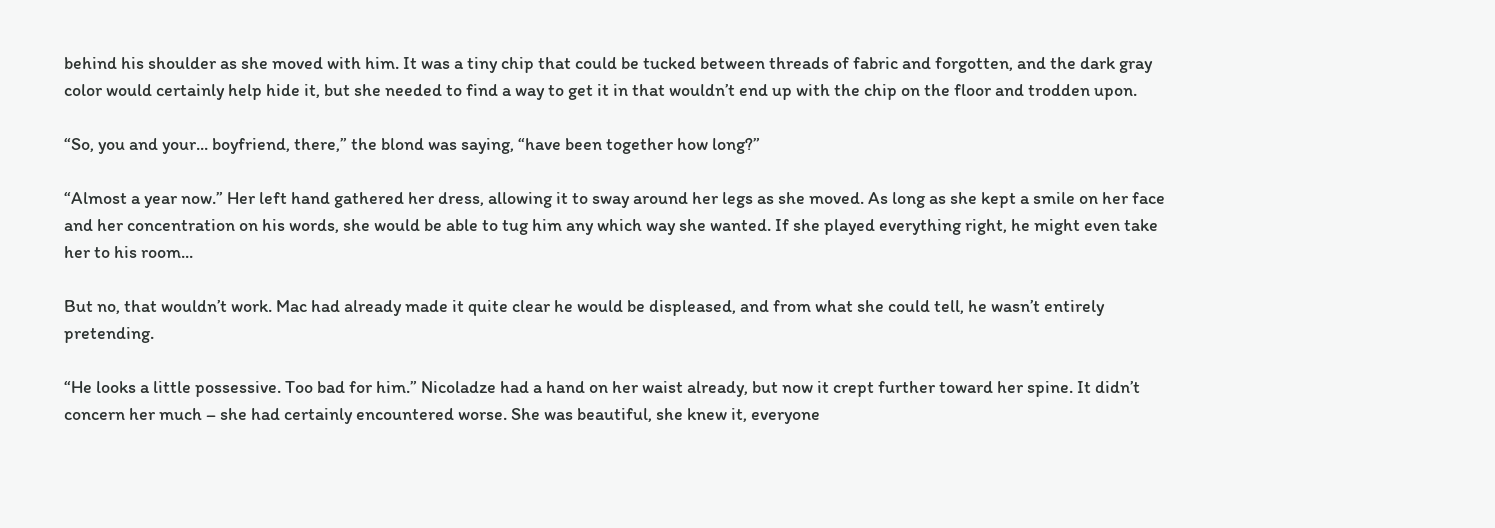behind his shoulder as she moved with him. It was a tiny chip that could be tucked between threads of fabric and forgotten, and the dark gray color would certainly help hide it, but she needed to find a way to get it in that wouldn’t end up with the chip on the floor and trodden upon.

“So, you and your... boyfriend, there,” the blond was saying, “have been together how long?”

“Almost a year now.” Her left hand gathered her dress, allowing it to sway around her legs as she moved. As long as she kept a smile on her face and her concentration on his words, she would be able to tug him any which way she wanted. If she played everything right, he might even take her to his room...

But no, that wouldn’t work. Mac had already made it quite clear he would be displeased, and from what she could tell, he wasn’t entirely pretending.

“He looks a little possessive. Too bad for him.” Nicoladze had a hand on her waist already, but now it crept further toward her spine. It didn’t concern her much – she had certainly encountered worse. She was beautiful, she knew it, everyone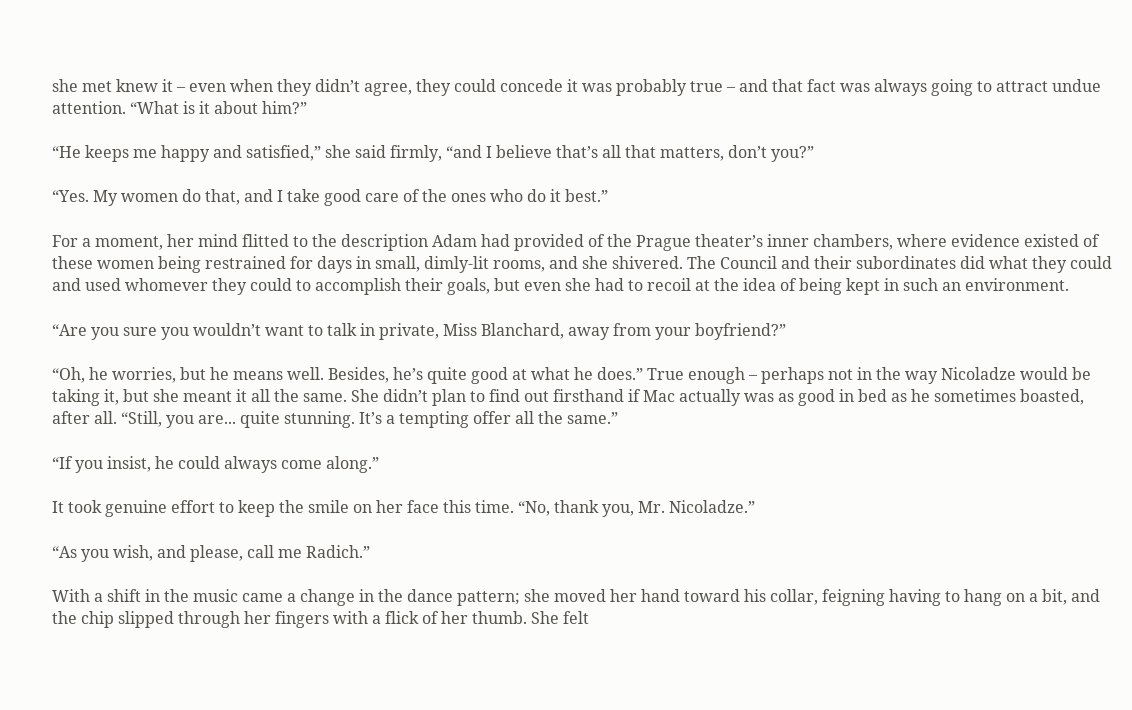she met knew it – even when they didn’t agree, they could concede it was probably true – and that fact was always going to attract undue attention. “What is it about him?”

“He keeps me happy and satisfied,” she said firmly, “and I believe that’s all that matters, don’t you?”

“Yes. My women do that, and I take good care of the ones who do it best.”

For a moment, her mind flitted to the description Adam had provided of the Prague theater’s inner chambers, where evidence existed of these women being restrained for days in small, dimly-lit rooms, and she shivered. The Council and their subordinates did what they could and used whomever they could to accomplish their goals, but even she had to recoil at the idea of being kept in such an environment.

“Are you sure you wouldn’t want to talk in private, Miss Blanchard, away from your boyfriend?”

“Oh, he worries, but he means well. Besides, he’s quite good at what he does.” True enough – perhaps not in the way Nicoladze would be taking it, but she meant it all the same. She didn’t plan to find out firsthand if Mac actually was as good in bed as he sometimes boasted, after all. “Still, you are... quite stunning. It’s a tempting offer all the same.”

“If you insist, he could always come along.”

It took genuine effort to keep the smile on her face this time. “No, thank you, Mr. Nicoladze.”

“As you wish, and please, call me Radich.”

With a shift in the music came a change in the dance pattern; she moved her hand toward his collar, feigning having to hang on a bit, and the chip slipped through her fingers with a flick of her thumb. She felt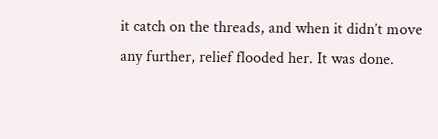it catch on the threads, and when it didn’t move any further, relief flooded her. It was done.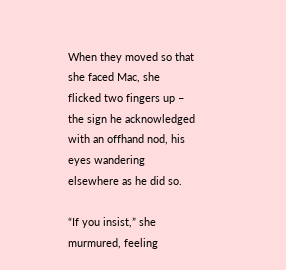When they moved so that she faced Mac, she flicked two fingers up – the sign he acknowledged with an offhand nod, his eyes wandering elsewhere as he did so.

“If you insist,” she murmured, feeling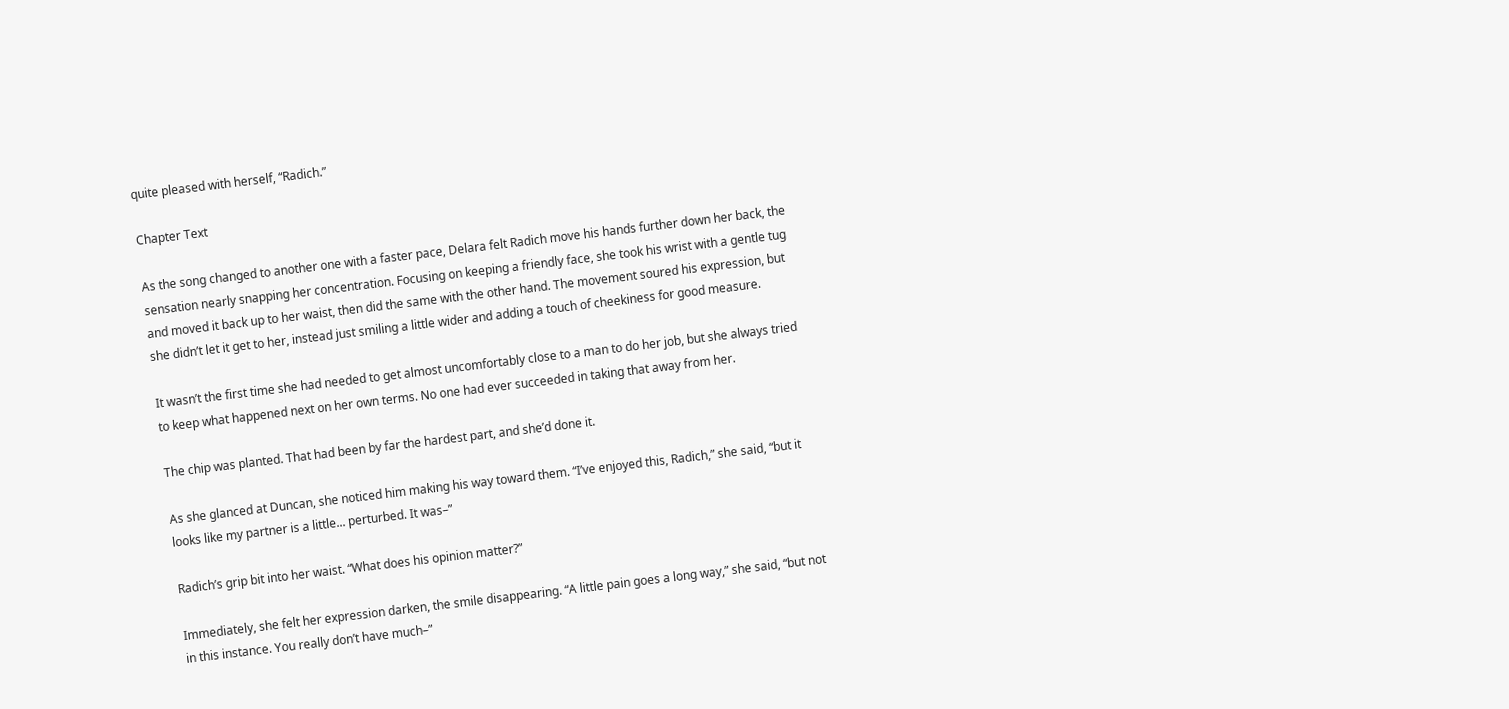quite pleased with herself, “Radich.”

Chapter Text

As the song changed to another one with a faster pace, Delara felt Radich move his hands further down her back, the sensation nearly snapping her concentration. Focusing on keeping a friendly face, she took his wrist with a gentle tug and moved it back up to her waist, then did the same with the other hand. The movement soured his expression, but she didn’t let it get to her, instead just smiling a little wider and adding a touch of cheekiness for good measure.

It wasn’t the first time she had needed to get almost uncomfortably close to a man to do her job, but she always tried to keep what happened next on her own terms. No one had ever succeeded in taking that away from her.

The chip was planted. That had been by far the hardest part, and she’d done it.

As she glanced at Duncan, she noticed him making his way toward them. “I’ve enjoyed this, Radich,” she said, “but it looks like my partner is a little... perturbed. It was–”

Radich’s grip bit into her waist. “What does his opinion matter?”

Immediately, she felt her expression darken, the smile disappearing. “A little pain goes a long way,” she said, “but not in this instance. You really don’t have much–”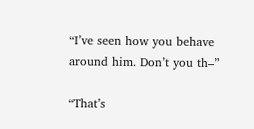“I’ve seen how you behave around him. Don’t you th–”

“That’s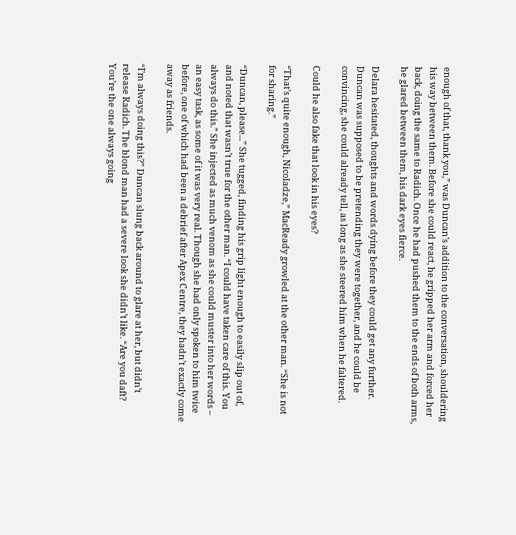enough of that, thank you,” was Duncan’s addition to the conversation, shouldering his way between them. Before she could react, he gripped her arm and forced her back, doing the same to Radich. Once he had pushed them to the ends of both arms, he glared between them, his dark eyes fierce.

Delara hesitated, thoughts and words dying before they could get any further. Duncan was supposed to be pretending they were together, and he could be convincing, she could already tell, as long as she steered him when he faltered.

Could he also fake that look in his eyes?

“That’s quite enough, Nicoladze,” MacReady growled at the other man. “She is not for sharing.”

“Duncan, please...” She tugged, finding his grip light enough to easily slip out of, and noted that wasn’t true for the other man. “I could have taken care of this. You always do this.” She injected as much venom as she could muster into her words – an easy task, as some of it was very real. Though she had only spoken to him twice before, one of which had been a debrief after Apex Centre, they hadn’t exactly come away as friends.

“I’m always doing this?” Duncan slung back around to glare at her, but didn’t release Radich. The blond man had a severe look she didn’t like. “Are you daft? You’re the one always going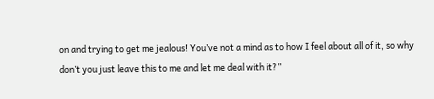on and trying to get me jealous! You’ve not a mind as to how I feel about all of it, so why don’t you just leave this to me and let me deal with it?”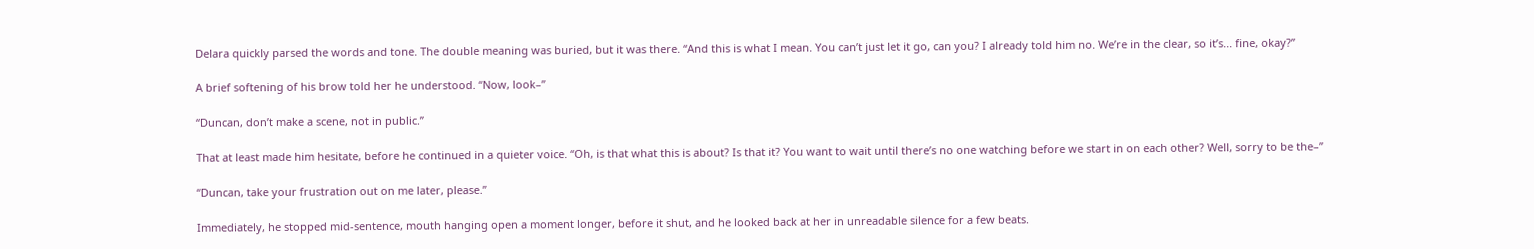Delara quickly parsed the words and tone. The double meaning was buried, but it was there. “And this is what I mean. You can’t just let it go, can you? I already told him no. We’re in the clear, so it’s... fine, okay?”

A brief softening of his brow told her he understood. “Now, look–”

“Duncan, don’t make a scene, not in public.”

That at least made him hesitate, before he continued in a quieter voice. “Oh, is that what this is about? Is that it? You want to wait until there’s no one watching before we start in on each other? Well, sorry to be the–”

“Duncan, take your frustration out on me later, please.”

Immediately, he stopped mid-sentence, mouth hanging open a moment longer, before it shut, and he looked back at her in unreadable silence for a few beats.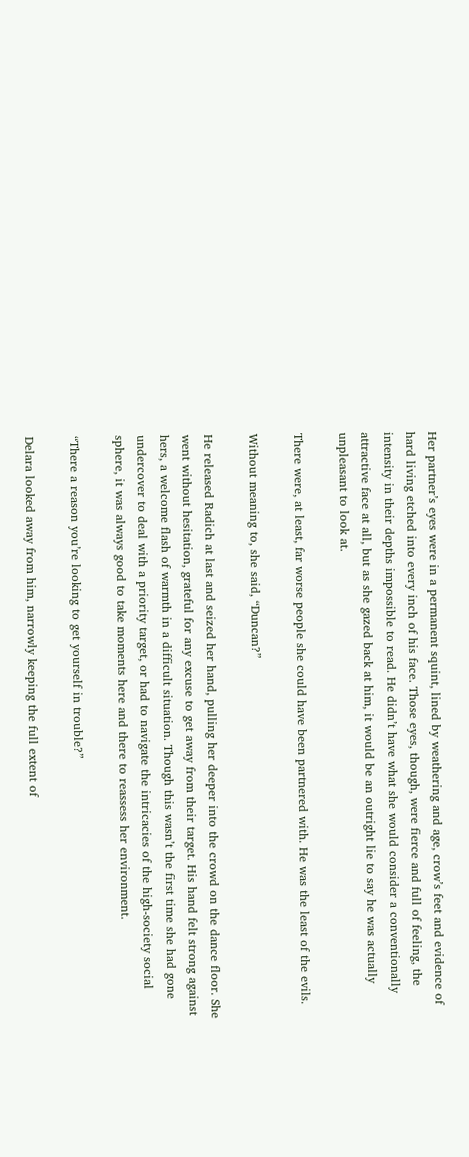Her partner’s eyes were in a permanent squint, lined by weathering and age, crow’s feet and evidence of hard living etched into every inch of his face. Those eyes, though, were fierce and full of feeling, the intensity in their depths impossible to read. He didn’t have what she would consider a conventionally attractive face at all, but as she gazed back at him, it would be an outright lie to say he was actually unpleasant to look at.

There were, at least, far worse people she could have been partnered with. He was the least of the evils.

Without meaning to, she said, “Duncan?”

He released Radich at last and seized her hand, pulling her deeper into the crowd on the dance floor. She went without hesitation, grateful for any excuse to get away from their target. His hand felt strong against hers, a welcome flash of warmth in a difficult situation. Though this wasn’t the first time she had gone undercover to deal with a priority target, or had to navigate the intricacies of the high-society social sphere, it was always good to take moments here and there to reassess her environment.

“There a reason you’re looking to get yourself in trouble?”

Delara looked away from him, narrowly keeping the full extent of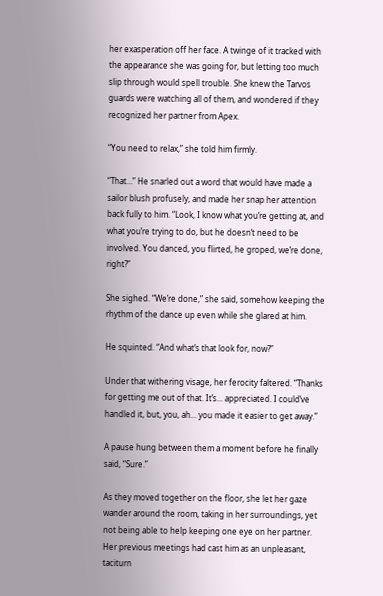her exasperation off her face. A twinge of it tracked with the appearance she was going for, but letting too much slip through would spell trouble. She knew the Tarvos guards were watching all of them, and wondered if they recognized her partner from Apex.

“You need to relax,” she told him firmly.

“That...” He snarled out a word that would have made a sailor blush profusely, and made her snap her attention back fully to him. “Look, I know what you’re getting at, and what you’re trying to do, but he doesn’t need to be involved. You danced, you flirted, he groped, we’re done, right?”

She sighed. “We’re done,” she said, somehow keeping the rhythm of the dance up even while she glared at him.

He squinted. “And what’s that look for, now?”

Under that withering visage, her ferocity faltered. “Thanks for getting me out of that. It’s... appreciated. I could’ve handled it, but, you, ah... you made it easier to get away.”

A pause hung between them a moment before he finally said, “Sure.”

As they moved together on the floor, she let her gaze wander around the room, taking in her surroundings, yet not being able to help keeping one eye on her partner. Her previous meetings had cast him as an unpleasant, taciturn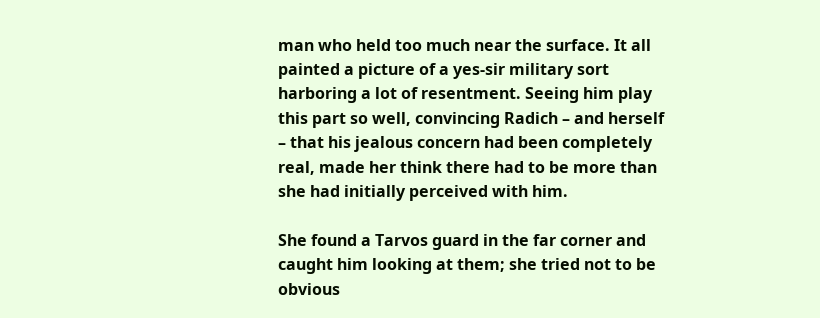man who held too much near the surface. It all painted a picture of a yes-sir military sort harboring a lot of resentment. Seeing him play this part so well, convincing Radich – and herself – that his jealous concern had been completely real, made her think there had to be more than she had initially perceived with him.

She found a Tarvos guard in the far corner and caught him looking at them; she tried not to be obvious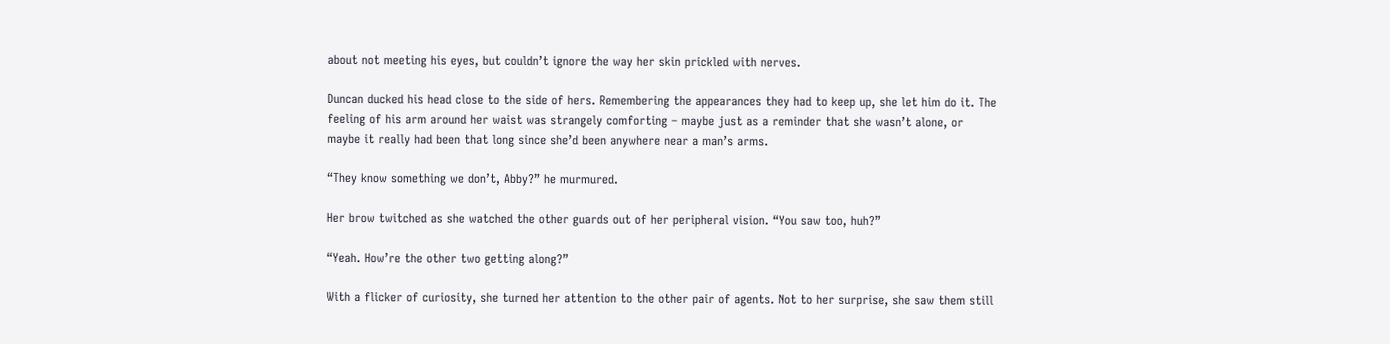about not meeting his eyes, but couldn’t ignore the way her skin prickled with nerves.

Duncan ducked his head close to the side of hers. Remembering the appearances they had to keep up, she let him do it. The feeling of his arm around her waist was strangely comforting – maybe just as a reminder that she wasn’t alone, or maybe it really had been that long since she’d been anywhere near a man’s arms.

“They know something we don’t, Abby?” he murmured.

Her brow twitched as she watched the other guards out of her peripheral vision. “You saw too, huh?”

“Yeah. How’re the other two getting along?”

With a flicker of curiosity, she turned her attention to the other pair of agents. Not to her surprise, she saw them still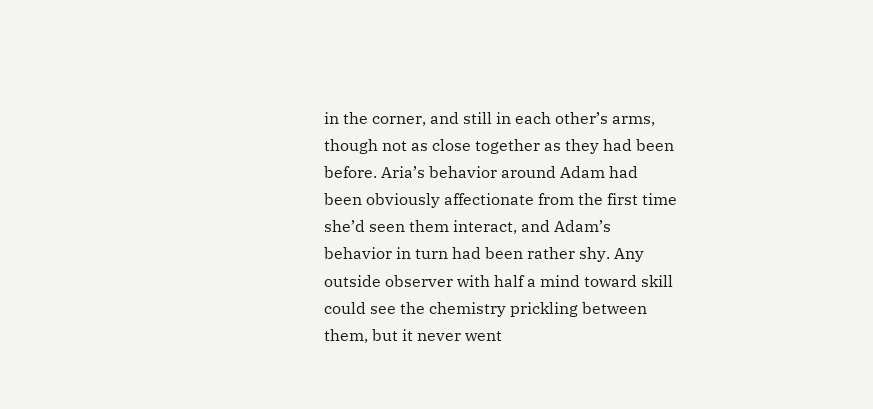in the corner, and still in each other’s arms, though not as close together as they had been before. Aria’s behavior around Adam had been obviously affectionate from the first time she’d seen them interact, and Adam’s behavior in turn had been rather shy. Any outside observer with half a mind toward skill could see the chemistry prickling between them, but it never went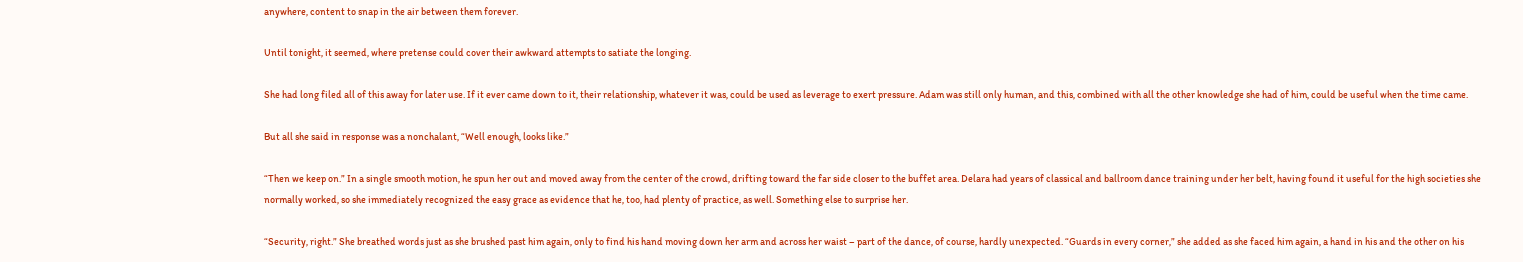anywhere, content to snap in the air between them forever.

Until tonight, it seemed, where pretense could cover their awkward attempts to satiate the longing.

She had long filed all of this away for later use. If it ever came down to it, their relationship, whatever it was, could be used as leverage to exert pressure. Adam was still only human, and this, combined with all the other knowledge she had of him, could be useful when the time came.

But all she said in response was a nonchalant, “Well enough, looks like.”

“Then we keep on.” In a single smooth motion, he spun her out and moved away from the center of the crowd, drifting toward the far side closer to the buffet area. Delara had years of classical and ballroom dance training under her belt, having found it useful for the high societies she normally worked, so she immediately recognized the easy grace as evidence that he, too, had plenty of practice, as well. Something else to surprise her.

“Security, right.” She breathed words just as she brushed past him again, only to find his hand moving down her arm and across her waist – part of the dance, of course, hardly unexpected. “Guards in every corner,” she added as she faced him again, a hand in his and the other on his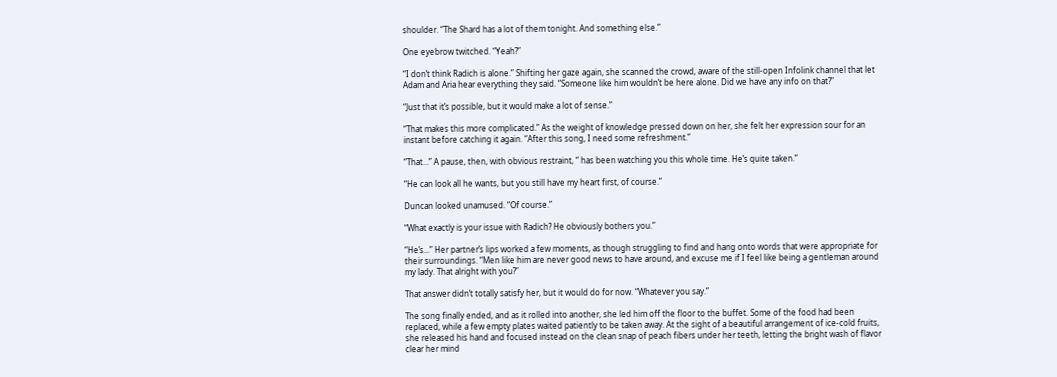shoulder. “The Shard has a lot of them tonight. And something else.”

One eyebrow twitched. “Yeah?”

“I don’t think Radich is alone.” Shifting her gaze again, she scanned the crowd, aware of the still-open Infolink channel that let Adam and Aria hear everything they said. “Someone like him wouldn’t be here alone. Did we have any info on that?”

“Just that it’s possible, but it would make a lot of sense.”

“That makes this more complicated.” As the weight of knowledge pressed down on her, she felt her expression sour for an instant before catching it again. “After this song, I need some refreshment.”

“That...” A pause, then, with obvious restraint, “ has been watching you this whole time. He’s quite taken.”

“He can look all he wants, but you still have my heart first, of course.”

Duncan looked unamused. “Of course.”

“What exactly is your issue with Radich? He obviously bothers you.”

“He’s...” Her partner’s lips worked a few moments, as though struggling to find and hang onto words that were appropriate for their surroundings. “Men like him are never good news to have around, and excuse me if I feel like being a gentleman around my lady. That alright with you?”

That answer didn’t totally satisfy her, but it would do for now. “Whatever you say.”

The song finally ended, and as it rolled into another, she led him off the floor to the buffet. Some of the food had been replaced, while a few empty plates waited patiently to be taken away. At the sight of a beautiful arrangement of ice-cold fruits, she released his hand and focused instead on the clean snap of peach fibers under her teeth, letting the bright wash of flavor clear her mind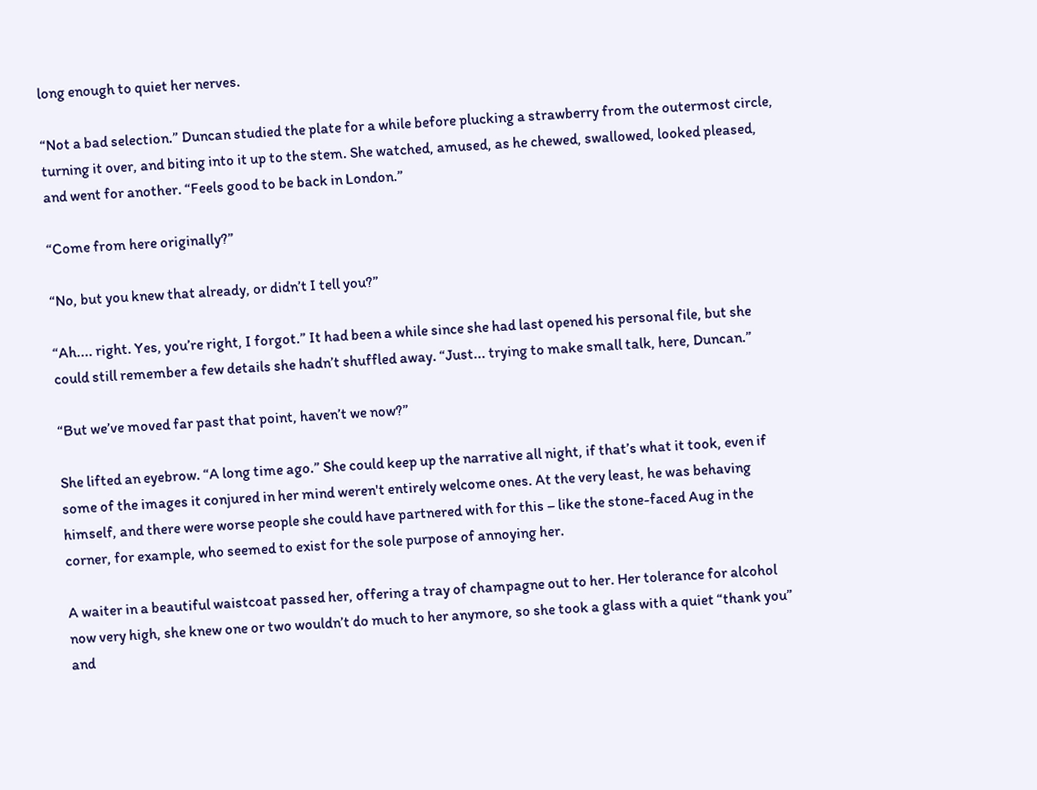long enough to quiet her nerves.

“Not a bad selection.” Duncan studied the plate for a while before plucking a strawberry from the outermost circle, turning it over, and biting into it up to the stem. She watched, amused, as he chewed, swallowed, looked pleased, and went for another. “Feels good to be back in London.”

“Come from here originally?”

“No, but you knew that already, or didn’t I tell you?”

“Ah.... right. Yes, you’re right, I forgot.” It had been a while since she had last opened his personal file, but she could still remember a few details she hadn’t shuffled away. “Just... trying to make small talk, here, Duncan.”

“But we’ve moved far past that point, haven’t we now?”

She lifted an eyebrow. “A long time ago.” She could keep up the narrative all night, if that’s what it took, even if some of the images it conjured in her mind weren't entirely welcome ones. At the very least, he was behaving himself, and there were worse people she could have partnered with for this – like the stone-faced Aug in the corner, for example, who seemed to exist for the sole purpose of annoying her.

A waiter in a beautiful waistcoat passed her, offering a tray of champagne out to her. Her tolerance for alcohol now very high, she knew one or two wouldn’t do much to her anymore, so she took a glass with a quiet “thank you” and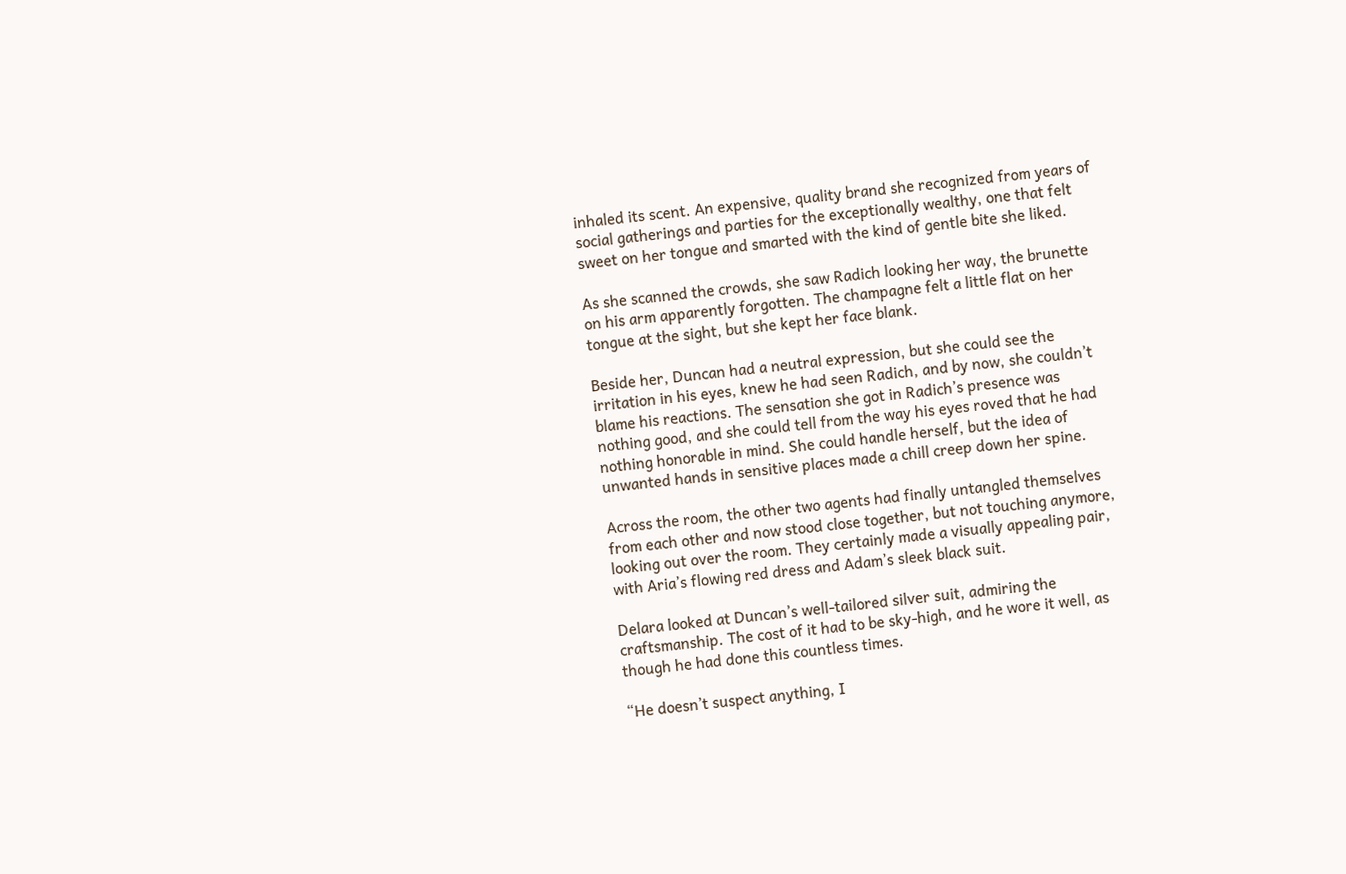inhaled its scent. An expensive, quality brand she recognized from years of social gatherings and parties for the exceptionally wealthy, one that felt sweet on her tongue and smarted with the kind of gentle bite she liked.

As she scanned the crowds, she saw Radich looking her way, the brunette on his arm apparently forgotten. The champagne felt a little flat on her tongue at the sight, but she kept her face blank.

Beside her, Duncan had a neutral expression, but she could see the irritation in his eyes, knew he had seen Radich, and by now, she couldn’t blame his reactions. The sensation she got in Radich’s presence was nothing good, and she could tell from the way his eyes roved that he had nothing honorable in mind. She could handle herself, but the idea of unwanted hands in sensitive places made a chill creep down her spine.

Across the room, the other two agents had finally untangled themselves from each other and now stood close together, but not touching anymore, looking out over the room. They certainly made a visually appealing pair, with Aria’s flowing red dress and Adam’s sleek black suit.

Delara looked at Duncan’s well-tailored silver suit, admiring the craftsmanship. The cost of it had to be sky-high, and he wore it well, as though he had done this countless times.

“He doesn’t suspect anything, I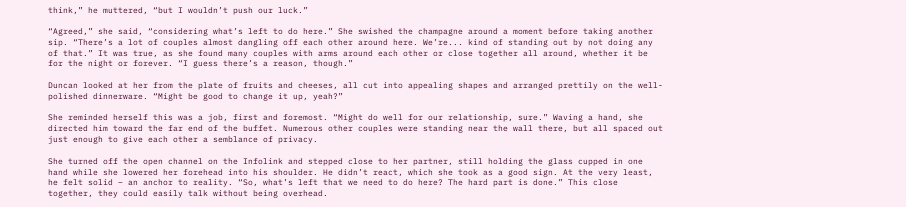think,” he muttered, “but I wouldn’t push our luck.”

“Agreed,” she said, “considering what’s left to do here.” She swished the champagne around a moment before taking another sip. “There’s a lot of couples almost dangling off each other around here. We’re... kind of standing out by not doing any of that.” It was true, as she found many couples with arms around each other or close together all around, whether it be for the night or forever. “I guess there’s a reason, though.”

Duncan looked at her from the plate of fruits and cheeses, all cut into appealing shapes and arranged prettily on the well-polished dinnerware. “Might be good to change it up, yeah?”

She reminded herself this was a job, first and foremost. “Might do well for our relationship, sure.” Waving a hand, she directed him toward the far end of the buffet. Numerous other couples were standing near the wall there, but all spaced out just enough to give each other a semblance of privacy.

She turned off the open channel on the Infolink and stepped close to her partner, still holding the glass cupped in one hand while she lowered her forehead into his shoulder. He didn’t react, which she took as a good sign. At the very least, he felt solid – an anchor to reality. “So, what’s left that we need to do here? The hard part is done.” This close together, they could easily talk without being overhead.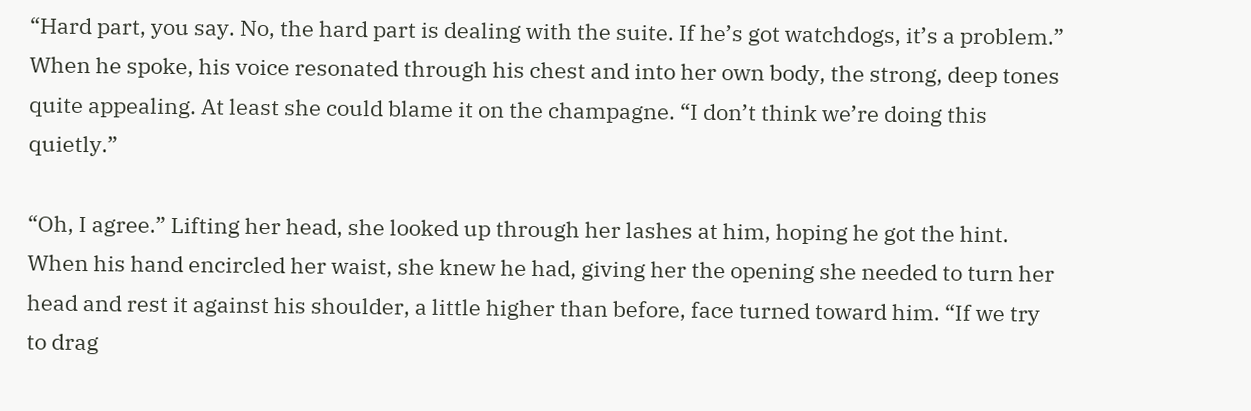“Hard part, you say. No, the hard part is dealing with the suite. If he’s got watchdogs, it’s a problem.” When he spoke, his voice resonated through his chest and into her own body, the strong, deep tones quite appealing. At least she could blame it on the champagne. “I don’t think we’re doing this quietly.”

“Oh, I agree.” Lifting her head, she looked up through her lashes at him, hoping he got the hint. When his hand encircled her waist, she knew he had, giving her the opening she needed to turn her head and rest it against his shoulder, a little higher than before, face turned toward him. “If we try to drag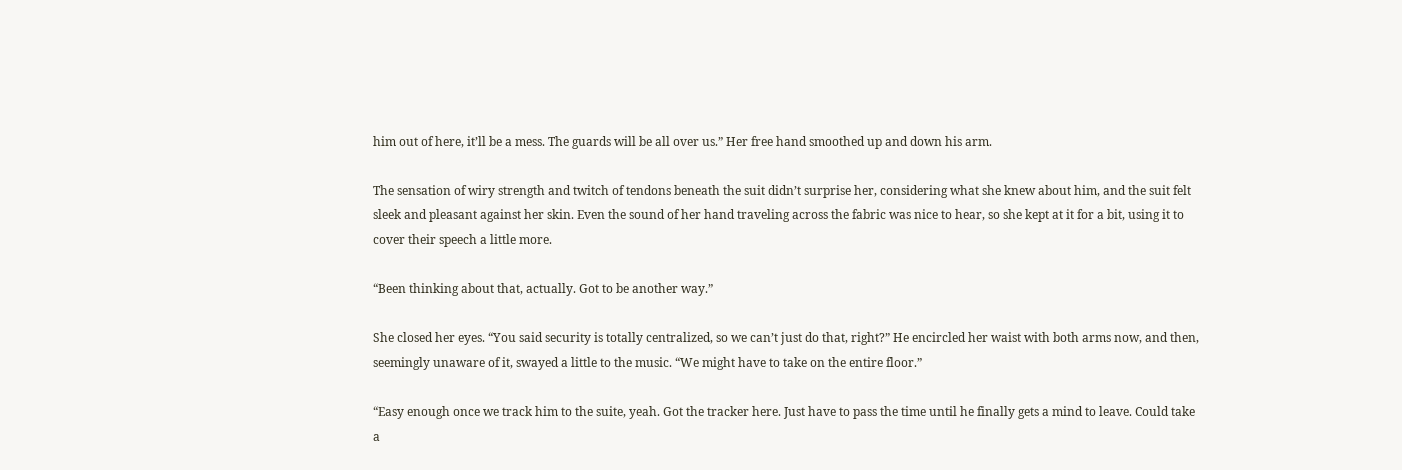him out of here, it’ll be a mess. The guards will be all over us.” Her free hand smoothed up and down his arm.

The sensation of wiry strength and twitch of tendons beneath the suit didn’t surprise her, considering what she knew about him, and the suit felt sleek and pleasant against her skin. Even the sound of her hand traveling across the fabric was nice to hear, so she kept at it for a bit, using it to cover their speech a little more.

“Been thinking about that, actually. Got to be another way.”

She closed her eyes. “You said security is totally centralized, so we can’t just do that, right?” He encircled her waist with both arms now, and then, seemingly unaware of it, swayed a little to the music. “We might have to take on the entire floor.”

“Easy enough once we track him to the suite, yeah. Got the tracker here. Just have to pass the time until he finally gets a mind to leave. Could take a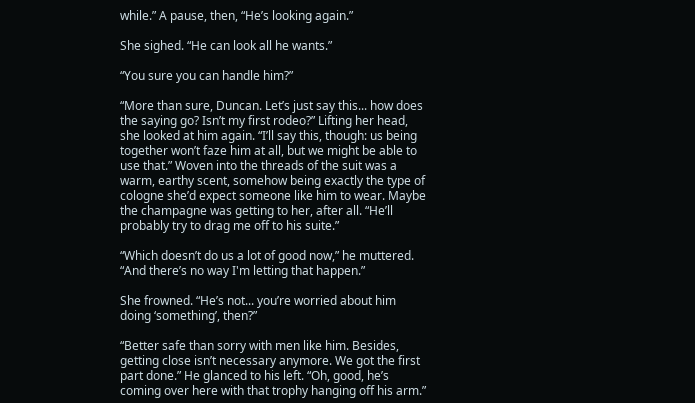while.” A pause, then, “He’s looking again.”

She sighed. “He can look all he wants.”

“You sure you can handle him?”

“More than sure, Duncan. Let’s just say this... how does the saying go? Isn’t my first rodeo?” Lifting her head, she looked at him again. “I’ll say this, though: us being together won’t faze him at all, but we might be able to use that.” Woven into the threads of the suit was a warm, earthy scent, somehow being exactly the type of cologne she’d expect someone like him to wear. Maybe the champagne was getting to her, after all. “He’ll probably try to drag me off to his suite.”

“Which doesn’t do us a lot of good now,” he muttered. “And there’s no way I'm letting that happen.”

She frowned. “He’s not... you’re worried about him doing ‘something’, then?”

“Better safe than sorry with men like him. Besides, getting close isn’t necessary anymore. We got the first part done.” He glanced to his left. “Oh, good, he’s coming over here with that trophy hanging off his arm.”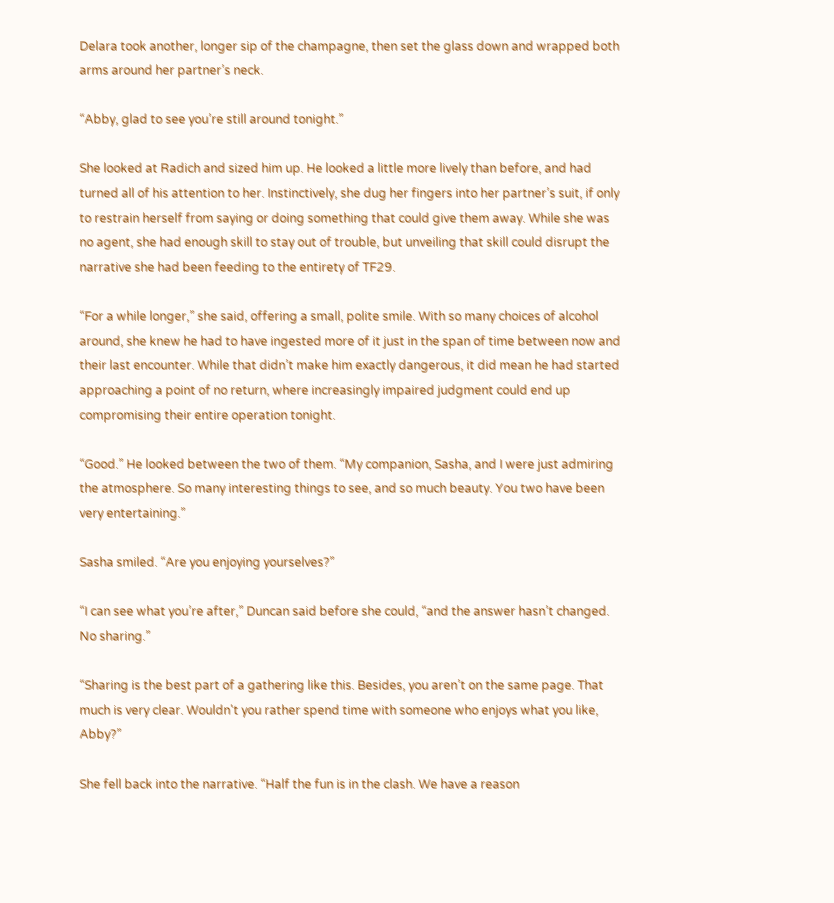Delara took another, longer sip of the champagne, then set the glass down and wrapped both arms around her partner’s neck.

“Abby, glad to see you’re still around tonight.”

She looked at Radich and sized him up. He looked a little more lively than before, and had turned all of his attention to her. Instinctively, she dug her fingers into her partner’s suit, if only to restrain herself from saying or doing something that could give them away. While she was no agent, she had enough skill to stay out of trouble, but unveiling that skill could disrupt the narrative she had been feeding to the entirety of TF29.

“For a while longer,” she said, offering a small, polite smile. With so many choices of alcohol around, she knew he had to have ingested more of it just in the span of time between now and their last encounter. While that didn’t make him exactly dangerous, it did mean he had started approaching a point of no return, where increasingly impaired judgment could end up compromising their entire operation tonight.

“Good.” He looked between the two of them. “My companion, Sasha, and I were just admiring the atmosphere. So many interesting things to see, and so much beauty. You two have been very entertaining.”

Sasha smiled. “Are you enjoying yourselves?”

“I can see what you’re after,” Duncan said before she could, “and the answer hasn’t changed. No sharing.”

“Sharing is the best part of a gathering like this. Besides, you aren’t on the same page. That much is very clear. Wouldn't you rather spend time with someone who enjoys what you like, Abby?”

She fell back into the narrative. “Half the fun is in the clash. We have a reason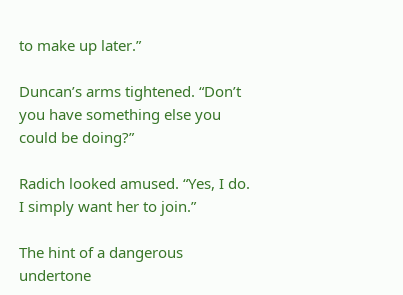to make up later.”

Duncan’s arms tightened. “Don’t you have something else you could be doing?”

Radich looked amused. “Yes, I do. I simply want her to join.”

The hint of a dangerous undertone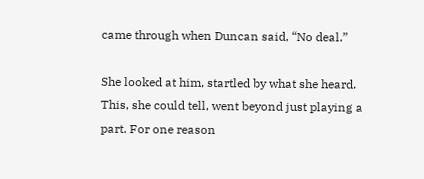came through when Duncan said, “No deal.”

She looked at him, startled by what she heard. This, she could tell, went beyond just playing a part. For one reason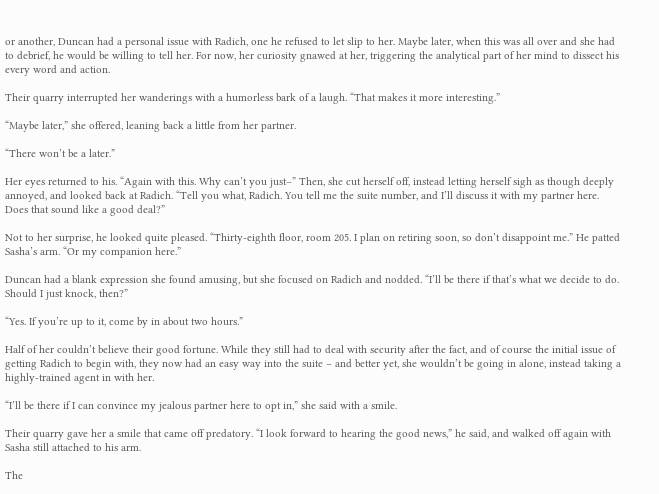or another, Duncan had a personal issue with Radich, one he refused to let slip to her. Maybe later, when this was all over and she had to debrief, he would be willing to tell her. For now, her curiosity gnawed at her, triggering the analytical part of her mind to dissect his every word and action.

Their quarry interrupted her wanderings with a humorless bark of a laugh. “That makes it more interesting.”

“Maybe later,” she offered, leaning back a little from her partner.

“There won’t be a later.”

Her eyes returned to his. “Again with this. Why can’t you just–” Then, she cut herself off, instead letting herself sigh as though deeply annoyed, and looked back at Radich. “Tell you what, Radich. You tell me the suite number, and I’ll discuss it with my partner here. Does that sound like a good deal?”

Not to her surprise, he looked quite pleased. “Thirty-eighth floor, room 205. I plan on retiring soon, so don’t disappoint me.” He patted Sasha’s arm. “Or my companion here.”

Duncan had a blank expression she found amusing, but she focused on Radich and nodded. “I’ll be there if that’s what we decide to do. Should I just knock, then?”

“Yes. If you’re up to it, come by in about two hours.”

Half of her couldn’t believe their good fortune. While they still had to deal with security after the fact, and of course the initial issue of getting Radich to begin with, they now had an easy way into the suite – and better yet, she wouldn’t be going in alone, instead taking a highly-trained agent in with her.

“I’ll be there if I can convince my jealous partner here to opt in,” she said with a smile.

Their quarry gave her a smile that came off predatory. “I look forward to hearing the good news,” he said, and walked off again with Sasha still attached to his arm.

The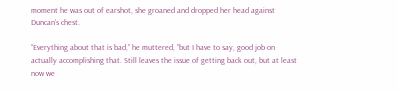moment he was out of earshot, she groaned and dropped her head against Duncan’s chest.

“Everything about that is bad,” he muttered, “but I have to say, good job on actually accomplishing that. Still leaves the issue of getting back out, but at least now we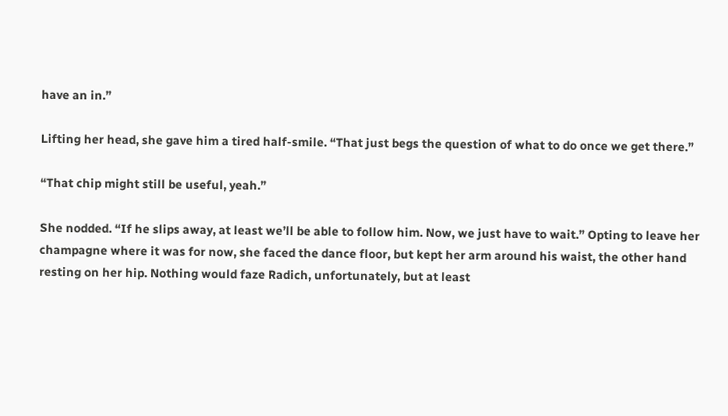have an in.”

Lifting her head, she gave him a tired half-smile. “That just begs the question of what to do once we get there.”

“That chip might still be useful, yeah.”

She nodded. “If he slips away, at least we’ll be able to follow him. Now, we just have to wait.” Opting to leave her champagne where it was for now, she faced the dance floor, but kept her arm around his waist, the other hand resting on her hip. Nothing would faze Radich, unfortunately, but at least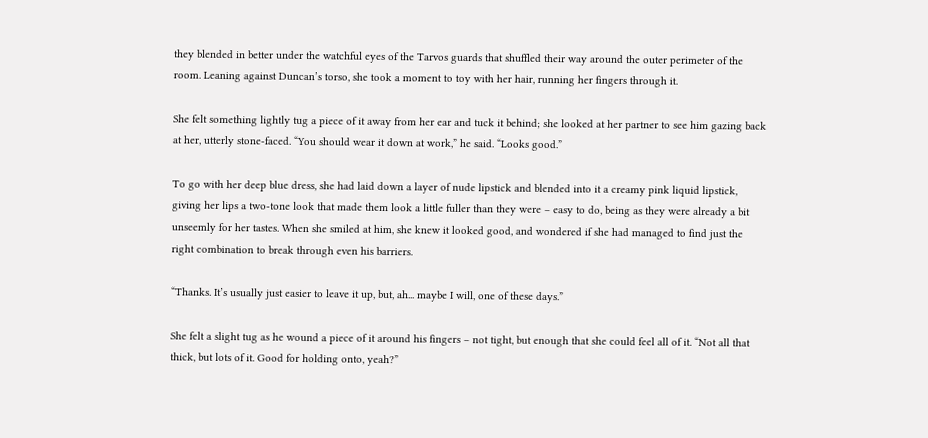they blended in better under the watchful eyes of the Tarvos guards that shuffled their way around the outer perimeter of the room. Leaning against Duncan’s torso, she took a moment to toy with her hair, running her fingers through it.

She felt something lightly tug a piece of it away from her ear and tuck it behind; she looked at her partner to see him gazing back at her, utterly stone-faced. “You should wear it down at work,” he said. “Looks good.”

To go with her deep blue dress, she had laid down a layer of nude lipstick and blended into it a creamy pink liquid lipstick, giving her lips a two-tone look that made them look a little fuller than they were – easy to do, being as they were already a bit unseemly for her tastes. When she smiled at him, she knew it looked good, and wondered if she had managed to find just the right combination to break through even his barriers.

“Thanks. It’s usually just easier to leave it up, but, ah... maybe I will, one of these days.”

She felt a slight tug as he wound a piece of it around his fingers – not tight, but enough that she could feel all of it. “Not all that thick, but lots of it. Good for holding onto, yeah?”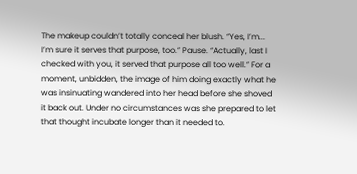The makeup couldn’t totally conceal her blush. “Yes, I’m... I’m sure it serves that purpose, too.” Pause. “Actually, last I checked with you, it served that purpose all too well.” For a moment, unbidden, the image of him doing exactly what he was insinuating wandered into her head before she shoved it back out. Under no circumstances was she prepared to let that thought incubate longer than it needed to.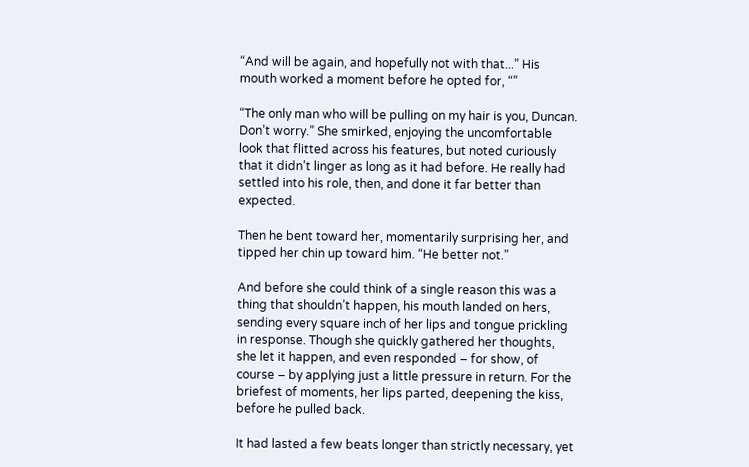“And will be again, and hopefully not with that...” His mouth worked a moment before he opted for, “”

“The only man who will be pulling on my hair is you, Duncan. Don’t worry.” She smirked, enjoying the uncomfortable look that flitted across his features, but noted curiously that it didn’t linger as long as it had before. He really had settled into his role, then, and done it far better than expected.

Then he bent toward her, momentarily surprising her, and tipped her chin up toward him. “He better not.”

And before she could think of a single reason this was a thing that shouldn’t happen, his mouth landed on hers, sending every square inch of her lips and tongue prickling in response. Though she quickly gathered her thoughts, she let it happen, and even responded – for show, of course – by applying just a little pressure in return. For the briefest of moments, her lips parted, deepening the kiss, before he pulled back.

It had lasted a few beats longer than strictly necessary, yet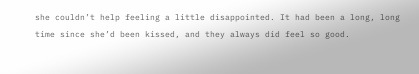she couldn’t help feeling a little disappointed. It had been a long, long time since she’d been kissed, and they always did feel so good.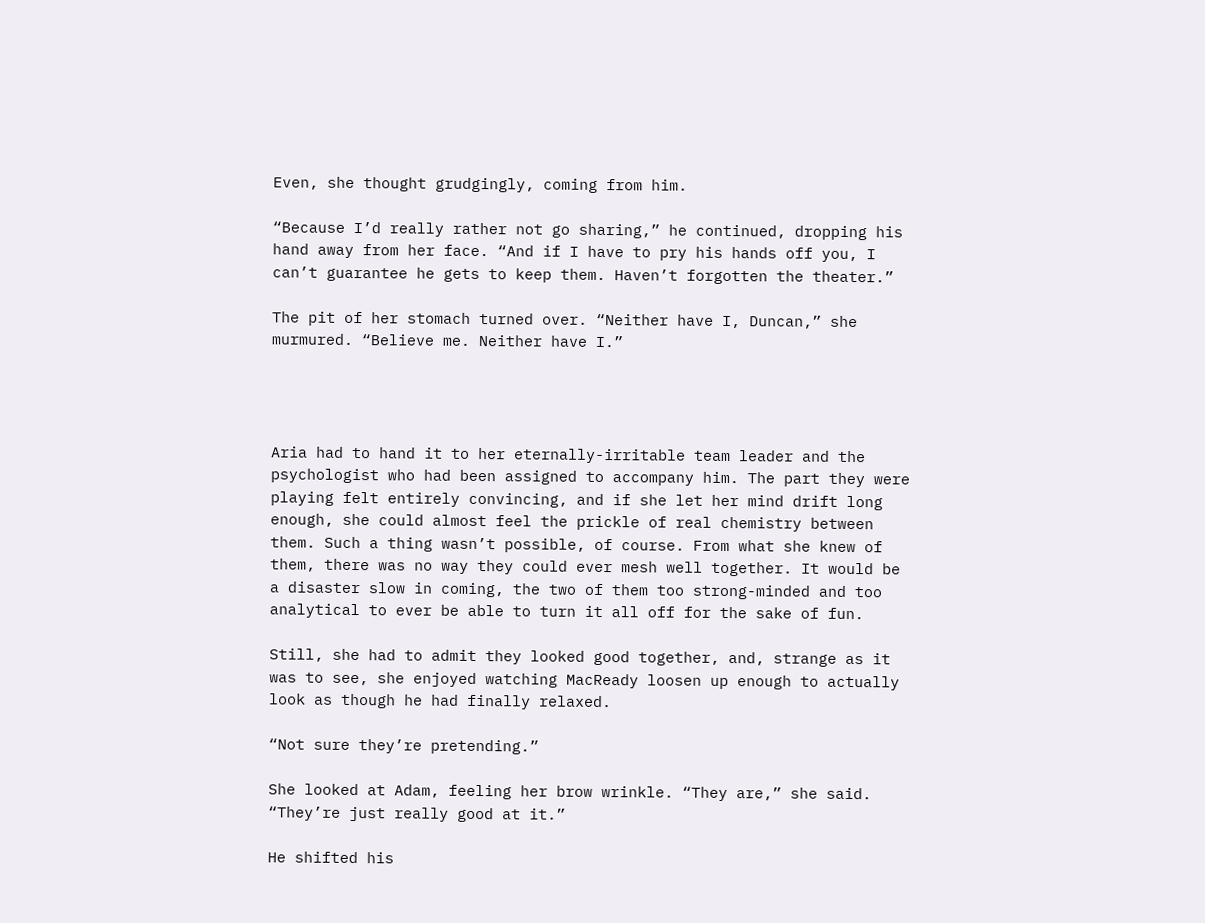Even, she thought grudgingly, coming from him.

“Because I’d really rather not go sharing,” he continued, dropping his hand away from her face. “And if I have to pry his hands off you, I can’t guarantee he gets to keep them. Haven’t forgotten the theater.”

The pit of her stomach turned over. “Neither have I, Duncan,” she murmured. “Believe me. Neither have I.”




Aria had to hand it to her eternally-irritable team leader and the psychologist who had been assigned to accompany him. The part they were playing felt entirely convincing, and if she let her mind drift long enough, she could almost feel the prickle of real chemistry between them. Such a thing wasn’t possible, of course. From what she knew of them, there was no way they could ever mesh well together. It would be a disaster slow in coming, the two of them too strong-minded and too analytical to ever be able to turn it all off for the sake of fun.

Still, she had to admit they looked good together, and, strange as it was to see, she enjoyed watching MacReady loosen up enough to actually look as though he had finally relaxed.

“Not sure they’re pretending.”

She looked at Adam, feeling her brow wrinkle. “They are,” she said. “They’re just really good at it.”

He shifted his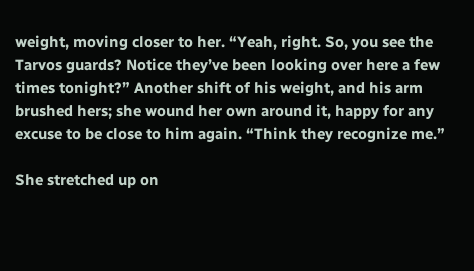weight, moving closer to her. “Yeah, right. So, you see the Tarvos guards? Notice they’ve been looking over here a few times tonight?” Another shift of his weight, and his arm brushed hers; she wound her own around it, happy for any excuse to be close to him again. “Think they recognize me.”

She stretched up on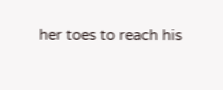her toes to reach his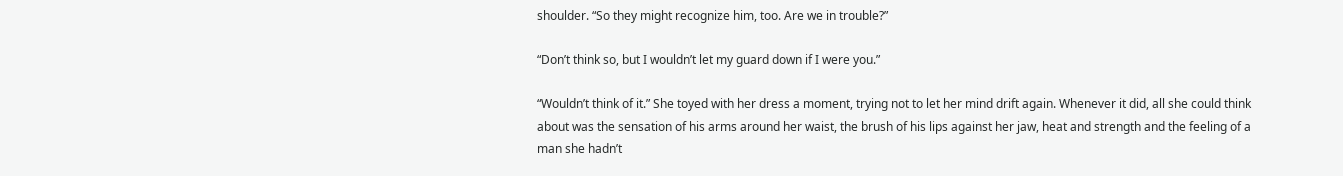shoulder. “So they might recognize him, too. Are we in trouble?”

“Don’t think so, but I wouldn’t let my guard down if I were you.”

“Wouldn’t think of it.” She toyed with her dress a moment, trying not to let her mind drift again. Whenever it did, all she could think about was the sensation of his arms around her waist, the brush of his lips against her jaw, heat and strength and the feeling of a man she hadn’t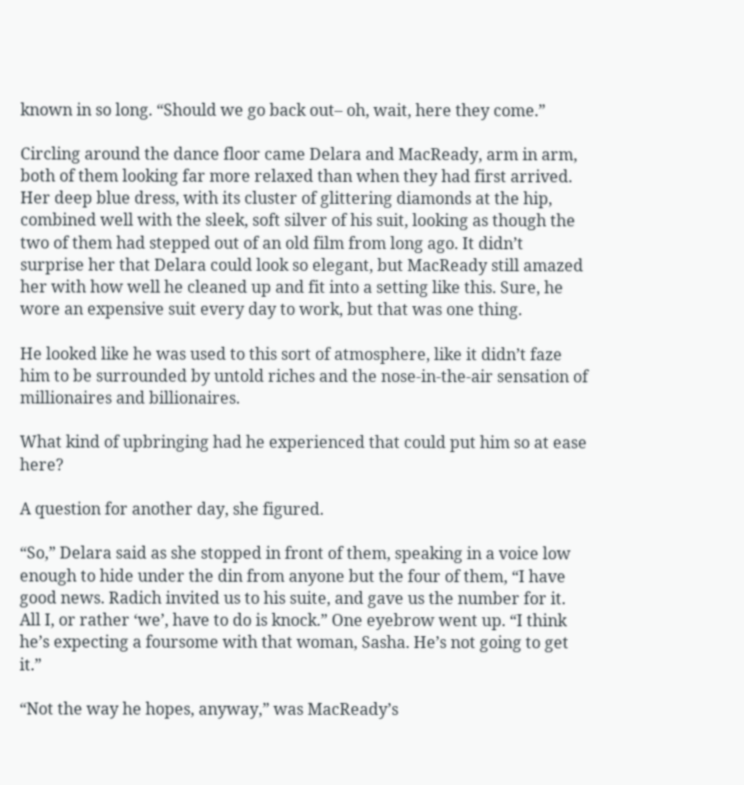known in so long. “Should we go back out– oh, wait, here they come.”

Circling around the dance floor came Delara and MacReady, arm in arm, both of them looking far more relaxed than when they had first arrived. Her deep blue dress, with its cluster of glittering diamonds at the hip, combined well with the sleek, soft silver of his suit, looking as though the two of them had stepped out of an old film from long ago. It didn’t surprise her that Delara could look so elegant, but MacReady still amazed her with how well he cleaned up and fit into a setting like this. Sure, he wore an expensive suit every day to work, but that was one thing.

He looked like he was used to this sort of atmosphere, like it didn’t faze him to be surrounded by untold riches and the nose-in-the-air sensation of millionaires and billionaires.

What kind of upbringing had he experienced that could put him so at ease here?

A question for another day, she figured.

“So,” Delara said as she stopped in front of them, speaking in a voice low enough to hide under the din from anyone but the four of them, “I have good news. Radich invited us to his suite, and gave us the number for it. All I, or rather ‘we’, have to do is knock.” One eyebrow went up. “I think he’s expecting a foursome with that woman, Sasha. He’s not going to get it.”

“Not the way he hopes, anyway,” was MacReady’s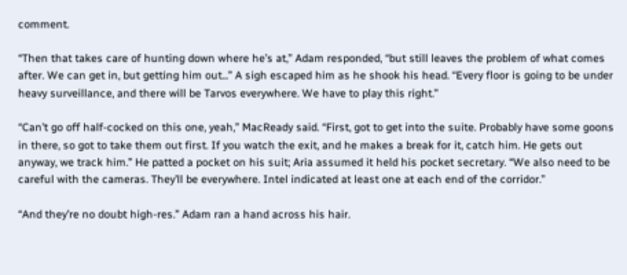comment.

“Then that takes care of hunting down where he’s at,” Adam responded, “but still leaves the problem of what comes after. We can get in, but getting him out...” A sigh escaped him as he shook his head. “Every floor is going to be under heavy surveillance, and there will be Tarvos everywhere. We have to play this right.”

“Can’t go off half-cocked on this one, yeah,” MacReady said. “First, got to get into the suite. Probably have some goons in there, so got to take them out first. If you watch the exit, and he makes a break for it, catch him. He gets out anyway, we track him.” He patted a pocket on his suit; Aria assumed it held his pocket secretary. “We also need to be careful with the cameras. They’ll be everywhere. Intel indicated at least one at each end of the corridor.”

“And they’re no doubt high-res.” Adam ran a hand across his hair.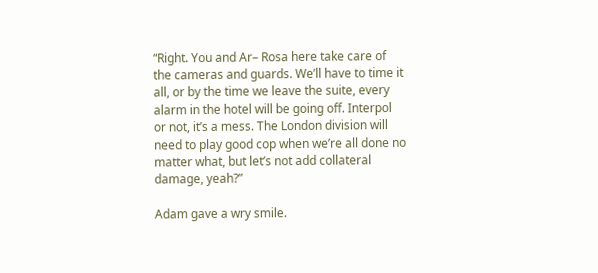“Right. You and Ar– Rosa here take care of the cameras and guards. We’ll have to time it all, or by the time we leave the suite, every alarm in the hotel will be going off. Interpol or not, it’s a mess. The London division will need to play good cop when we’re all done no matter what, but let’s not add collateral damage, yeah?”

Adam gave a wry smile.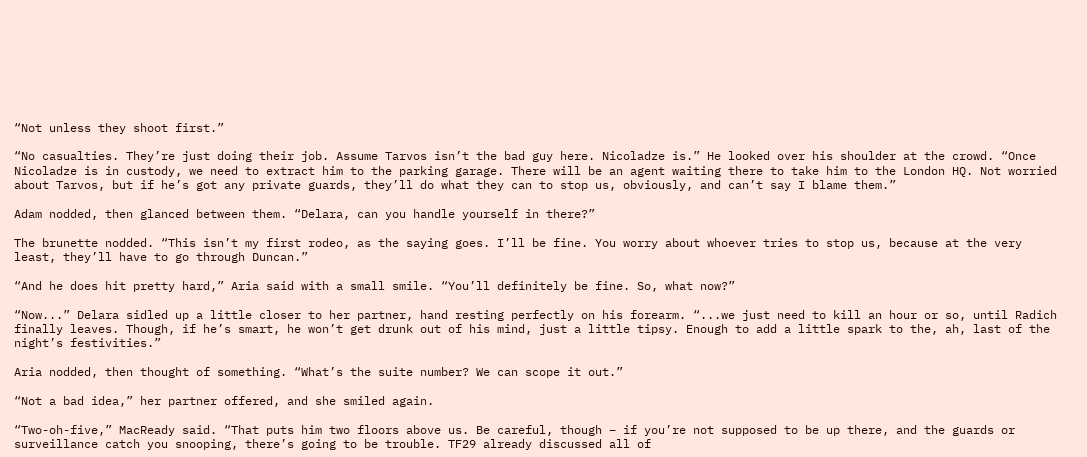“Not unless they shoot first.”

“No casualties. They’re just doing their job. Assume Tarvos isn’t the bad guy here. Nicoladze is.” He looked over his shoulder at the crowd. “Once Nicoladze is in custody, we need to extract him to the parking garage. There will be an agent waiting there to take him to the London HQ. Not worried about Tarvos, but if he’s got any private guards, they’ll do what they can to stop us, obviously, and can’t say I blame them.”

Adam nodded, then glanced between them. “Delara, can you handle yourself in there?”

The brunette nodded. “This isn’t my first rodeo, as the saying goes. I’ll be fine. You worry about whoever tries to stop us, because at the very least, they’ll have to go through Duncan.”

“And he does hit pretty hard,” Aria said with a small smile. “You’ll definitely be fine. So, what now?”

“Now...” Delara sidled up a little closer to her partner, hand resting perfectly on his forearm. “...we just need to kill an hour or so, until Radich finally leaves. Though, if he’s smart, he won’t get drunk out of his mind, just a little tipsy. Enough to add a little spark to the, ah, last of the night’s festivities.”

Aria nodded, then thought of something. “What’s the suite number? We can scope it out.”

“Not a bad idea,” her partner offered, and she smiled again.

“Two-oh-five,” MacReady said. “That puts him two floors above us. Be careful, though – if you’re not supposed to be up there, and the guards or surveillance catch you snooping, there’s going to be trouble. TF29 already discussed all of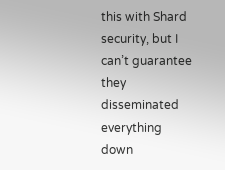this with Shard security, but I can’t guarantee they disseminated everything down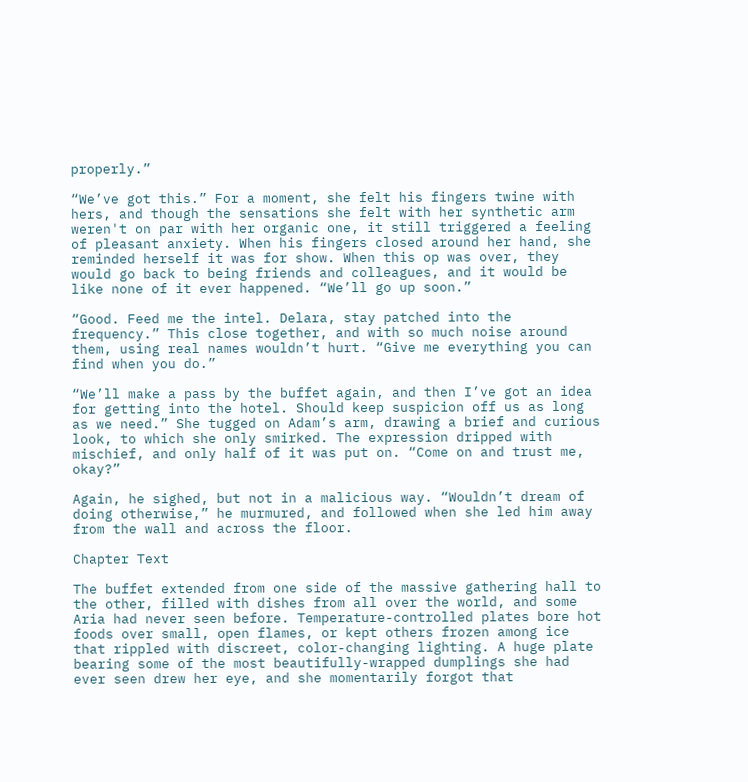properly.”

“We’ve got this.” For a moment, she felt his fingers twine with hers, and though the sensations she felt with her synthetic arm weren't on par with her organic one, it still triggered a feeling of pleasant anxiety. When his fingers closed around her hand, she reminded herself it was for show. When this op was over, they would go back to being friends and colleagues, and it would be like none of it ever happened. “We’ll go up soon.”

“Good. Feed me the intel. Delara, stay patched into the frequency.” This close together, and with so much noise around them, using real names wouldn’t hurt. “Give me everything you can find when you do.”

“We’ll make a pass by the buffet again, and then I’ve got an idea for getting into the hotel. Should keep suspicion off us as long as we need.” She tugged on Adam’s arm, drawing a brief and curious look, to which she only smirked. The expression dripped with mischief, and only half of it was put on. “Come on and trust me, okay?”

Again, he sighed, but not in a malicious way. “Wouldn’t dream of doing otherwise,” he murmured, and followed when she led him away from the wall and across the floor.

Chapter Text

The buffet extended from one side of the massive gathering hall to the other, filled with dishes from all over the world, and some Aria had never seen before. Temperature-controlled plates bore hot foods over small, open flames, or kept others frozen among ice that rippled with discreet, color-changing lighting. A huge plate bearing some of the most beautifully-wrapped dumplings she had ever seen drew her eye, and she momentarily forgot that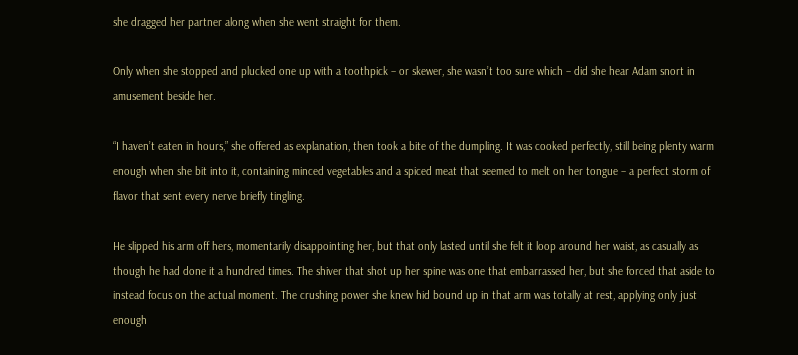she dragged her partner along when she went straight for them.

Only when she stopped and plucked one up with a toothpick – or skewer, she wasn’t too sure which – did she hear Adam snort in amusement beside her.

“I haven’t eaten in hours,” she offered as explanation, then took a bite of the dumpling. It was cooked perfectly, still being plenty warm enough when she bit into it, containing minced vegetables and a spiced meat that seemed to melt on her tongue – a perfect storm of flavor that sent every nerve briefly tingling.

He slipped his arm off hers, momentarily disappointing her, but that only lasted until she felt it loop around her waist, as casually as though he had done it a hundred times. The shiver that shot up her spine was one that embarrassed her, but she forced that aside to instead focus on the actual moment. The crushing power she knew hid bound up in that arm was totally at rest, applying only just enough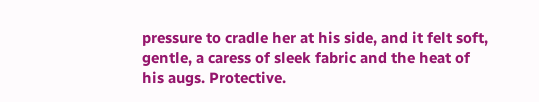pressure to cradle her at his side, and it felt soft, gentle, a caress of sleek fabric and the heat of his augs. Protective.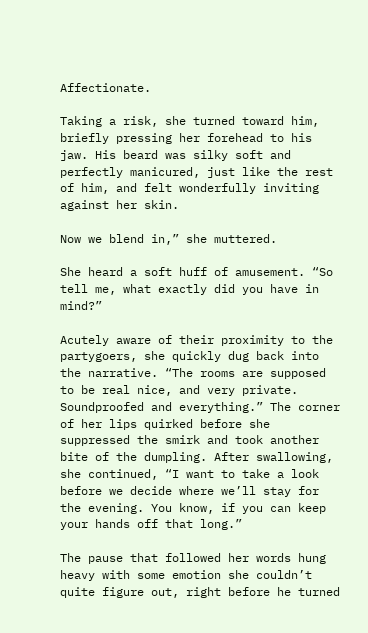Affectionate.

Taking a risk, she turned toward him, briefly pressing her forehead to his jaw. His beard was silky soft and perfectly manicured, just like the rest of him, and felt wonderfully inviting against her skin.

Now we blend in,” she muttered.

She heard a soft huff of amusement. “So tell me, what exactly did you have in mind?”

Acutely aware of their proximity to the partygoers, she quickly dug back into the narrative. “The rooms are supposed to be real nice, and very private. Soundproofed and everything.” The corner of her lips quirked before she suppressed the smirk and took another bite of the dumpling. After swallowing, she continued, “I want to take a look before we decide where we’ll stay for the evening. You know, if you can keep your hands off that long.”

The pause that followed her words hung heavy with some emotion she couldn’t quite figure out, right before he turned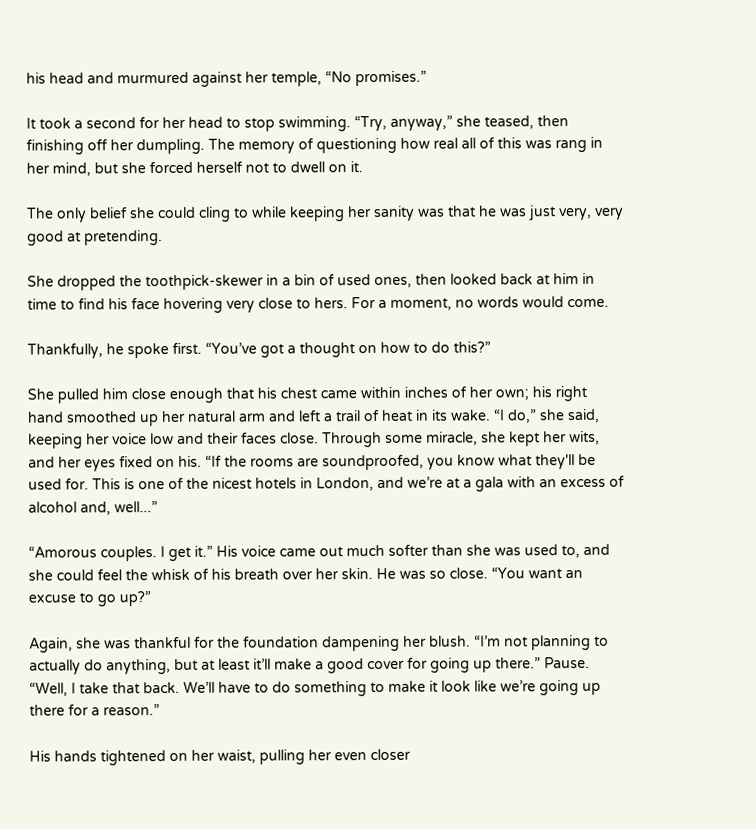his head and murmured against her temple, “No promises.”

It took a second for her head to stop swimming. “Try, anyway,” she teased, then finishing off her dumpling. The memory of questioning how real all of this was rang in her mind, but she forced herself not to dwell on it.

The only belief she could cling to while keeping her sanity was that he was just very, very good at pretending.

She dropped the toothpick-skewer in a bin of used ones, then looked back at him in time to find his face hovering very close to hers. For a moment, no words would come.

Thankfully, he spoke first. “You’ve got a thought on how to do this?”

She pulled him close enough that his chest came within inches of her own; his right hand smoothed up her natural arm and left a trail of heat in its wake. “I do,” she said, keeping her voice low and their faces close. Through some miracle, she kept her wits, and her eyes fixed on his. “If the rooms are soundproofed, you know what they'll be used for. This is one of the nicest hotels in London, and we’re at a gala with an excess of alcohol and, well...”

“Amorous couples. I get it.” His voice came out much softer than she was used to, and she could feel the whisk of his breath over her skin. He was so close. “You want an excuse to go up?”

Again, she was thankful for the foundation dampening her blush. “I’m not planning to actually do anything, but at least it’ll make a good cover for going up there.” Pause. “Well, I take that back. We’ll have to do something to make it look like we’re going up there for a reason.”

His hands tightened on her waist, pulling her even closer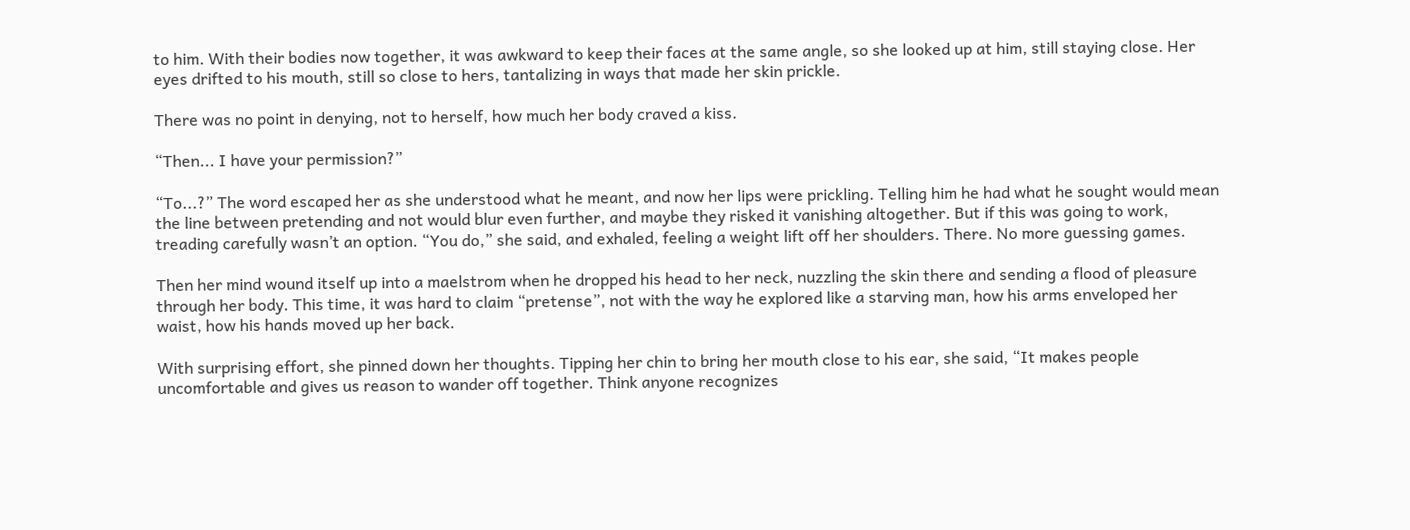to him. With their bodies now together, it was awkward to keep their faces at the same angle, so she looked up at him, still staying close. Her eyes drifted to his mouth, still so close to hers, tantalizing in ways that made her skin prickle.

There was no point in denying, not to herself, how much her body craved a kiss.

“Then... I have your permission?”

“To...?” The word escaped her as she understood what he meant, and now her lips were prickling. Telling him he had what he sought would mean the line between pretending and not would blur even further, and maybe they risked it vanishing altogether. But if this was going to work, treading carefully wasn’t an option. “You do,” she said, and exhaled, feeling a weight lift off her shoulders. There. No more guessing games.

Then her mind wound itself up into a maelstrom when he dropped his head to her neck, nuzzling the skin there and sending a flood of pleasure through her body. This time, it was hard to claim “pretense”, not with the way he explored like a starving man, how his arms enveloped her waist, how his hands moved up her back.

With surprising effort, she pinned down her thoughts. Tipping her chin to bring her mouth close to his ear, she said, “It makes people uncomfortable and gives us reason to wander off together. Think anyone recognizes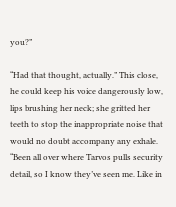you?”

“Had that thought, actually.” This close, he could keep his voice dangerously low, lips brushing her neck; she gritted her teeth to stop the inappropriate noise that would no doubt accompany any exhale. “Been all over where Tarvos pulls security detail, so I know they’ve seen me. Like in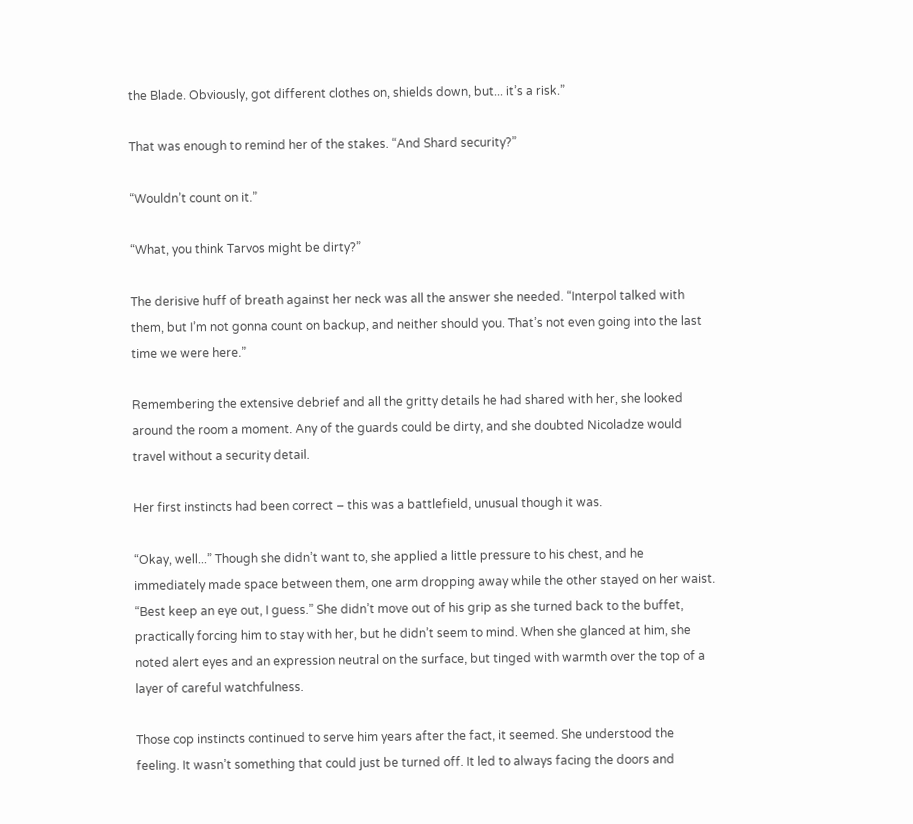the Blade. Obviously, got different clothes on, shields down, but... it’s a risk.”

That was enough to remind her of the stakes. “And Shard security?”

“Wouldn’t count on it.”

“What, you think Tarvos might be dirty?”

The derisive huff of breath against her neck was all the answer she needed. “Interpol talked with them, but I’m not gonna count on backup, and neither should you. That’s not even going into the last time we were here.”

Remembering the extensive debrief and all the gritty details he had shared with her, she looked around the room a moment. Any of the guards could be dirty, and she doubted Nicoladze would travel without a security detail.

Her first instincts had been correct – this was a battlefield, unusual though it was.

“Okay, well...” Though she didn’t want to, she applied a little pressure to his chest, and he immediately made space between them, one arm dropping away while the other stayed on her waist. “Best keep an eye out, I guess.” She didn’t move out of his grip as she turned back to the buffet, practically forcing him to stay with her, but he didn’t seem to mind. When she glanced at him, she noted alert eyes and an expression neutral on the surface, but tinged with warmth over the top of a layer of careful watchfulness.

Those cop instincts continued to serve him years after the fact, it seemed. She understood the feeling. It wasn’t something that could just be turned off. It led to always facing the doors and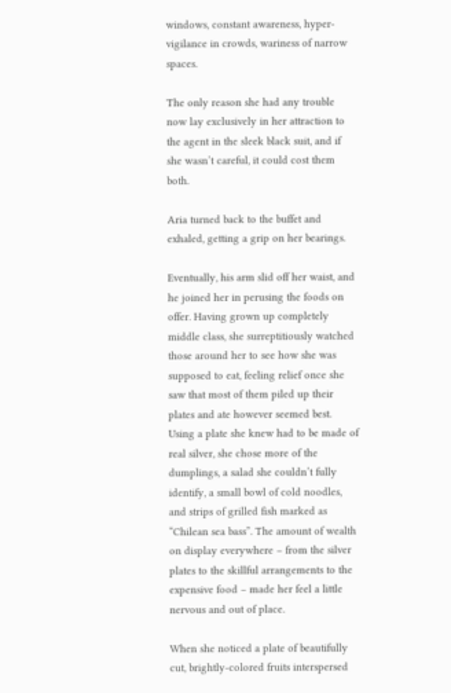windows, constant awareness, hyper-vigilance in crowds, wariness of narrow spaces.

The only reason she had any trouble now lay exclusively in her attraction to the agent in the sleek black suit, and if she wasn’t careful, it could cost them both.

Aria turned back to the buffet and exhaled, getting a grip on her bearings.

Eventually, his arm slid off her waist, and he joined her in perusing the foods on offer. Having grown up completely middle class, she surreptitiously watched those around her to see how she was supposed to eat, feeling relief once she saw that most of them piled up their plates and ate however seemed best. Using a plate she knew had to be made of real silver, she chose more of the dumplings, a salad she couldn’t fully identify, a small bowl of cold noodles, and strips of grilled fish marked as “Chilean sea bass”. The amount of wealth on display everywhere – from the silver plates to the skillful arrangements to the expensive food – made her feel a little nervous and out of place.

When she noticed a plate of beautifully cut, brightly-colored fruits interspersed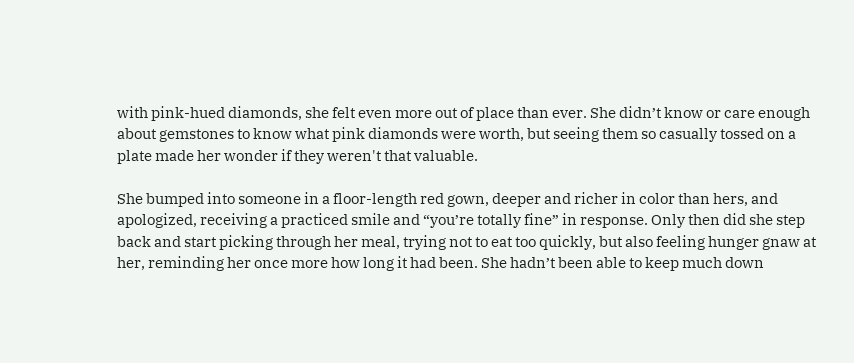with pink-hued diamonds, she felt even more out of place than ever. She didn’t know or care enough about gemstones to know what pink diamonds were worth, but seeing them so casually tossed on a plate made her wonder if they weren't that valuable.

She bumped into someone in a floor-length red gown, deeper and richer in color than hers, and apologized, receiving a practiced smile and “you’re totally fine” in response. Only then did she step back and start picking through her meal, trying not to eat too quickly, but also feeling hunger gnaw at her, reminding her once more how long it had been. She hadn’t been able to keep much down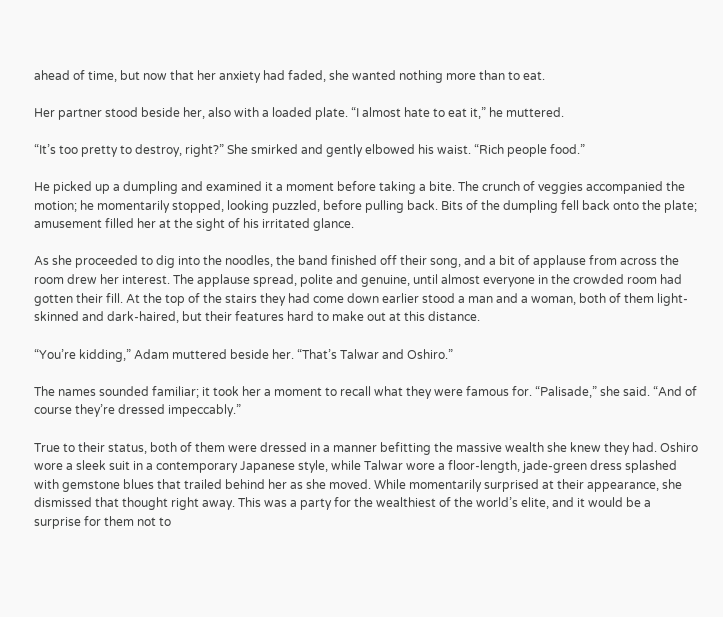ahead of time, but now that her anxiety had faded, she wanted nothing more than to eat.

Her partner stood beside her, also with a loaded plate. “I almost hate to eat it,” he muttered.

“It’s too pretty to destroy, right?” She smirked and gently elbowed his waist. “Rich people food.”

He picked up a dumpling and examined it a moment before taking a bite. The crunch of veggies accompanied the motion; he momentarily stopped, looking puzzled, before pulling back. Bits of the dumpling fell back onto the plate; amusement filled her at the sight of his irritated glance.

As she proceeded to dig into the noodles, the band finished off their song, and a bit of applause from across the room drew her interest. The applause spread, polite and genuine, until almost everyone in the crowded room had gotten their fill. At the top of the stairs they had come down earlier stood a man and a woman, both of them light-skinned and dark-haired, but their features hard to make out at this distance.

“You’re kidding,” Adam muttered beside her. “That’s Talwar and Oshiro.”

The names sounded familiar; it took her a moment to recall what they were famous for. “Palisade,” she said. “And of course they’re dressed impeccably.”

True to their status, both of them were dressed in a manner befitting the massive wealth she knew they had. Oshiro wore a sleek suit in a contemporary Japanese style, while Talwar wore a floor-length, jade-green dress splashed with gemstone blues that trailed behind her as she moved. While momentarily surprised at their appearance, she dismissed that thought right away. This was a party for the wealthiest of the world’s elite, and it would be a surprise for them not to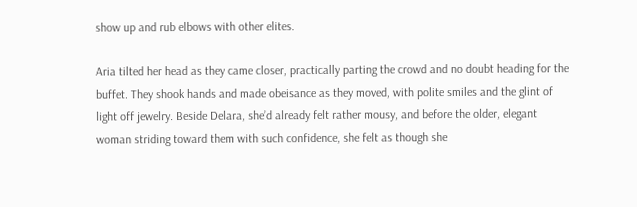show up and rub elbows with other elites.

Aria tilted her head as they came closer, practically parting the crowd and no doubt heading for the buffet. They shook hands and made obeisance as they moved, with polite smiles and the glint of light off jewelry. Beside Delara, she’d already felt rather mousy, and before the older, elegant woman striding toward them with such confidence, she felt as though she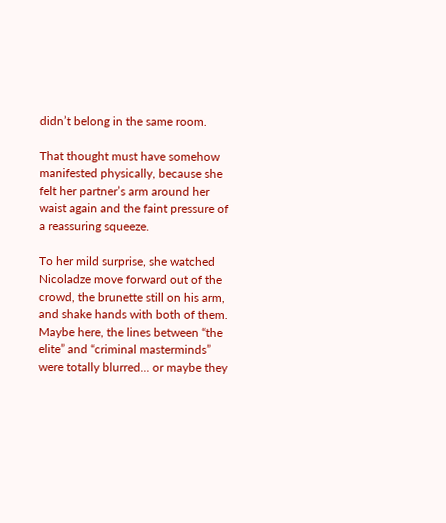didn’t belong in the same room.

That thought must have somehow manifested physically, because she felt her partner’s arm around her waist again and the faint pressure of a reassuring squeeze.

To her mild surprise, she watched Nicoladze move forward out of the crowd, the brunette still on his arm, and shake hands with both of them. Maybe here, the lines between “the elite” and “criminal masterminds” were totally blurred... or maybe they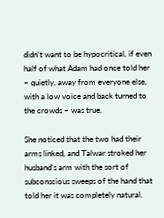didn’t want to be hypocritical, if even half of what Adam had once told her – quietly, away from everyone else, with a low voice and back turned to the crowds – was true.

She noticed that the two had their arms linked, and Talwar stroked her husband’s arm with the sort of subconscious sweeps of the hand that told her it was completely natural.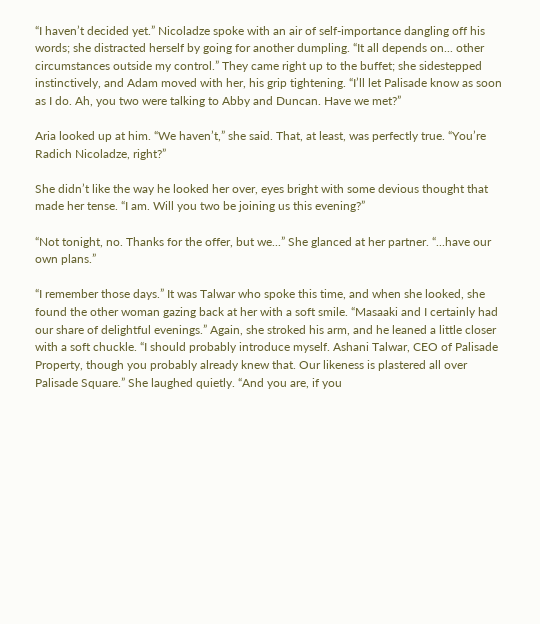“I haven’t decided yet.” Nicoladze spoke with an air of self-importance dangling off his words; she distracted herself by going for another dumpling. “It all depends on... other circumstances outside my control.” They came right up to the buffet; she sidestepped instinctively, and Adam moved with her, his grip tightening. “I’ll let Palisade know as soon as I do. Ah, you two were talking to Abby and Duncan. Have we met?”

Aria looked up at him. “We haven’t,” she said. That, at least, was perfectly true. “You’re Radich Nicoladze, right?”

She didn’t like the way he looked her over, eyes bright with some devious thought that made her tense. “I am. Will you two be joining us this evening?”

“Not tonight, no. Thanks for the offer, but we...” She glanced at her partner. “...have our own plans.”

“I remember those days.” It was Talwar who spoke this time, and when she looked, she found the other woman gazing back at her with a soft smile. “Masaaki and I certainly had our share of delightful evenings.” Again, she stroked his arm, and he leaned a little closer with a soft chuckle. “I should probably introduce myself. Ashani Talwar, CEO of Palisade Property, though you probably already knew that. Our likeness is plastered all over Palisade Square.” She laughed quietly. “And you are, if you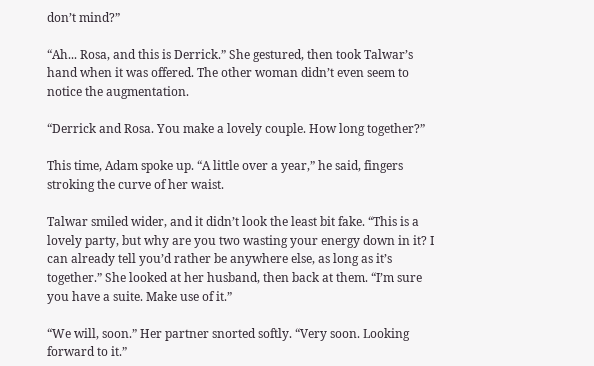don’t mind?”

“Ah... Rosa, and this is Derrick.” She gestured, then took Talwar’s hand when it was offered. The other woman didn’t even seem to notice the augmentation.

“Derrick and Rosa. You make a lovely couple. How long together?”

This time, Adam spoke up. “A little over a year,” he said, fingers stroking the curve of her waist.

Talwar smiled wider, and it didn’t look the least bit fake. “This is a lovely party, but why are you two wasting your energy down in it? I can already tell you’d rather be anywhere else, as long as it’s together.” She looked at her husband, then back at them. “I’m sure you have a suite. Make use of it.”

“We will, soon.” Her partner snorted softly. “Very soon. Looking forward to it.”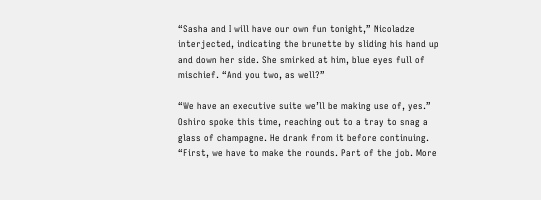“Sasha and I will have our own fun tonight,” Nicoladze interjected, indicating the brunette by sliding his hand up and down her side. She smirked at him, blue eyes full of mischief. “And you two, as well?”

“We have an executive suite we’ll be making use of, yes.” Oshiro spoke this time, reaching out to a tray to snag a glass of champagne. He drank from it before continuing. “First, we have to make the rounds. Part of the job. More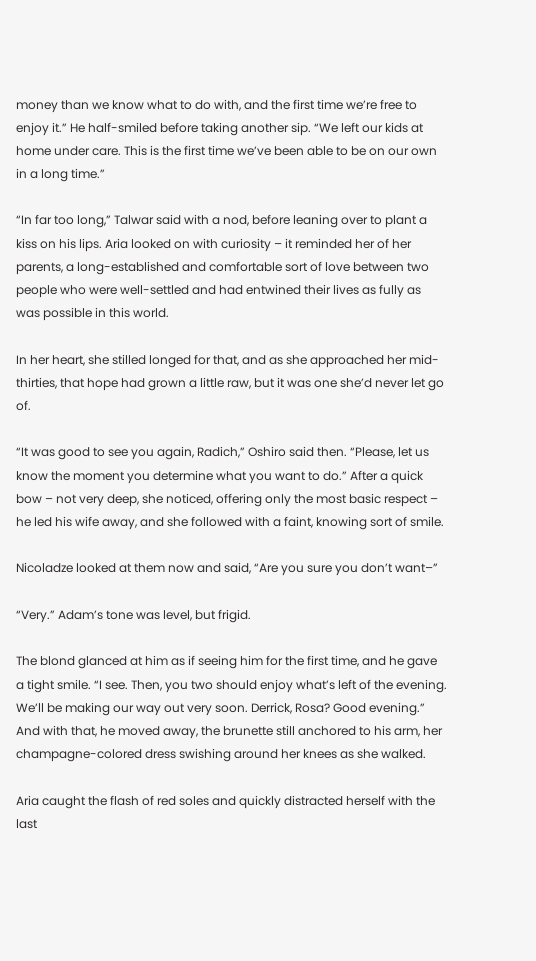money than we know what to do with, and the first time we’re free to enjoy it.” He half-smiled before taking another sip. “We left our kids at home under care. This is the first time we’ve been able to be on our own in a long time.”

“In far too long,” Talwar said with a nod, before leaning over to plant a kiss on his lips. Aria looked on with curiosity – it reminded her of her parents, a long-established and comfortable sort of love between two people who were well-settled and had entwined their lives as fully as was possible in this world.

In her heart, she stilled longed for that, and as she approached her mid-thirties, that hope had grown a little raw, but it was one she’d never let go of.

“It was good to see you again, Radich,” Oshiro said then. “Please, let us know the moment you determine what you want to do.” After a quick bow – not very deep, she noticed, offering only the most basic respect – he led his wife away, and she followed with a faint, knowing sort of smile.

Nicoladze looked at them now and said, “Are you sure you don’t want–”

“Very.” Adam’s tone was level, but frigid.

The blond glanced at him as if seeing him for the first time, and he gave a tight smile. “I see. Then, you two should enjoy what’s left of the evening. We’ll be making our way out very soon. Derrick, Rosa? Good evening.” And with that, he moved away, the brunette still anchored to his arm, her champagne-colored dress swishing around her knees as she walked.

Aria caught the flash of red soles and quickly distracted herself with the last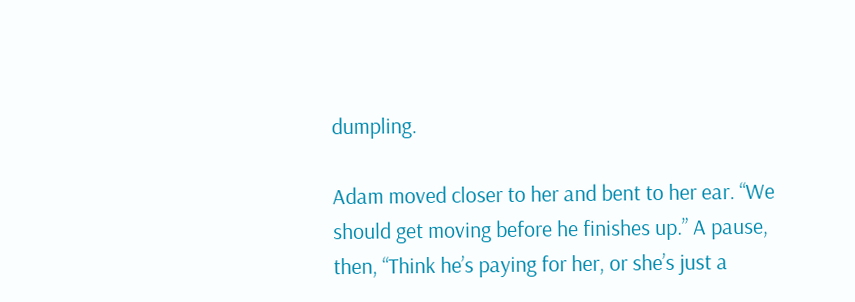dumpling.

Adam moved closer to her and bent to her ear. “We should get moving before he finishes up.” A pause, then, “Think he’s paying for her, or she’s just a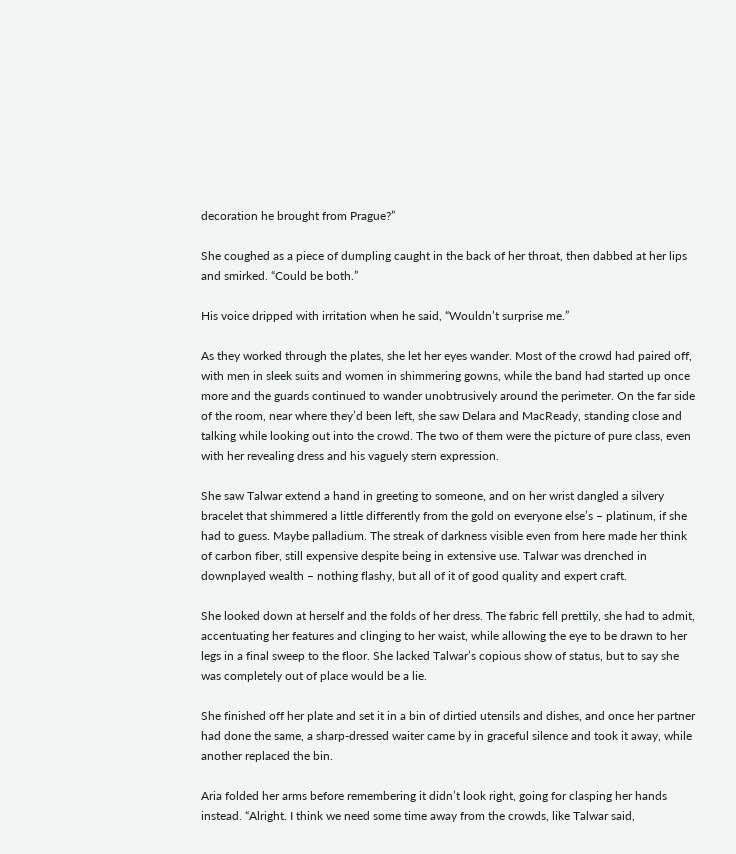decoration he brought from Prague?”

She coughed as a piece of dumpling caught in the back of her throat, then dabbed at her lips and smirked. “Could be both.”

His voice dripped with irritation when he said, “Wouldn’t surprise me.”

As they worked through the plates, she let her eyes wander. Most of the crowd had paired off, with men in sleek suits and women in shimmering gowns, while the band had started up once more and the guards continued to wander unobtrusively around the perimeter. On the far side of the room, near where they’d been left, she saw Delara and MacReady, standing close and talking while looking out into the crowd. The two of them were the picture of pure class, even with her revealing dress and his vaguely stern expression.

She saw Talwar extend a hand in greeting to someone, and on her wrist dangled a silvery bracelet that shimmered a little differently from the gold on everyone else’s – platinum, if she had to guess. Maybe palladium. The streak of darkness visible even from here made her think of carbon fiber, still expensive despite being in extensive use. Talwar was drenched in downplayed wealth – nothing flashy, but all of it of good quality and expert craft.

She looked down at herself and the folds of her dress. The fabric fell prettily, she had to admit, accentuating her features and clinging to her waist, while allowing the eye to be drawn to her legs in a final sweep to the floor. She lacked Talwar’s copious show of status, but to say she was completely out of place would be a lie.

She finished off her plate and set it in a bin of dirtied utensils and dishes, and once her partner had done the same, a sharp-dressed waiter came by in graceful silence and took it away, while another replaced the bin.

Aria folded her arms before remembering it didn’t look right, going for clasping her hands instead. “Alright. I think we need some time away from the crowds, like Talwar said,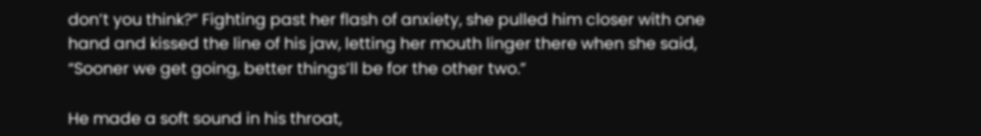don’t you think?” Fighting past her flash of anxiety, she pulled him closer with one hand and kissed the line of his jaw, letting her mouth linger there when she said, “Sooner we get going, better things’ll be for the other two.”

He made a soft sound in his throat,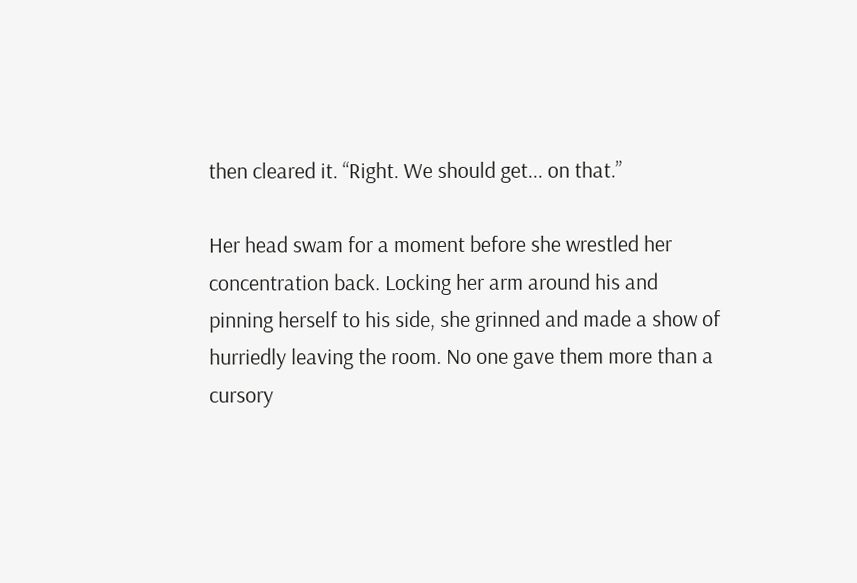then cleared it. “Right. We should get... on that.”

Her head swam for a moment before she wrestled her concentration back. Locking her arm around his and pinning herself to his side, she grinned and made a show of hurriedly leaving the room. No one gave them more than a cursory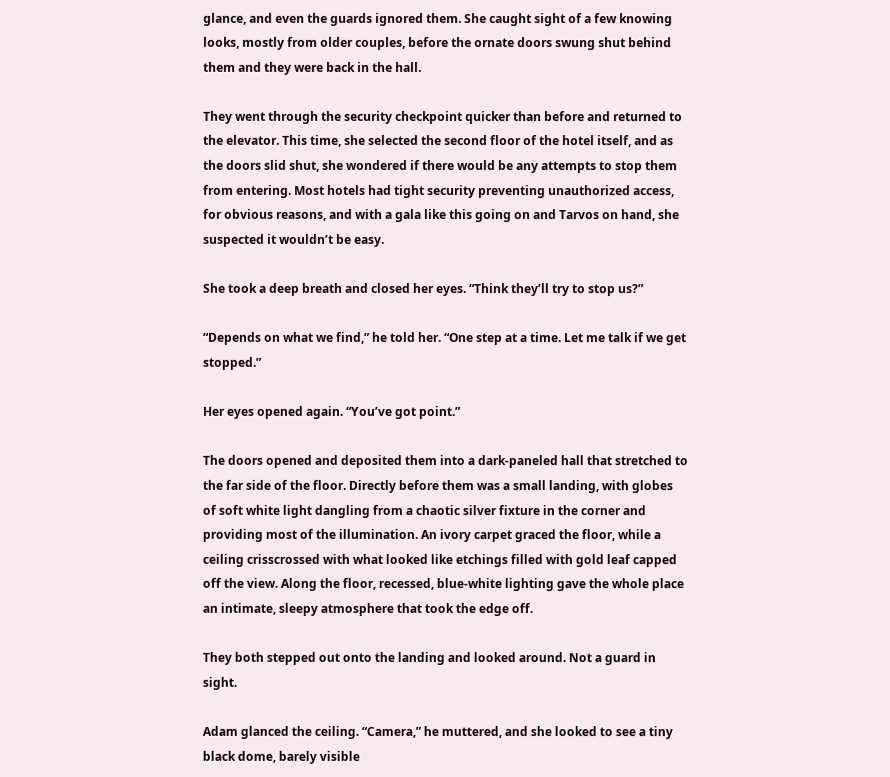glance, and even the guards ignored them. She caught sight of a few knowing looks, mostly from older couples, before the ornate doors swung shut behind them and they were back in the hall.

They went through the security checkpoint quicker than before and returned to the elevator. This time, she selected the second floor of the hotel itself, and as the doors slid shut, she wondered if there would be any attempts to stop them from entering. Most hotels had tight security preventing unauthorized access, for obvious reasons, and with a gala like this going on and Tarvos on hand, she suspected it wouldn’t be easy.

She took a deep breath and closed her eyes. “Think they’ll try to stop us?”

“Depends on what we find,” he told her. “One step at a time. Let me talk if we get stopped.”

Her eyes opened again. “You’ve got point.”

The doors opened and deposited them into a dark-paneled hall that stretched to the far side of the floor. Directly before them was a small landing, with globes of soft white light dangling from a chaotic silver fixture in the corner and providing most of the illumination. An ivory carpet graced the floor, while a ceiling crisscrossed with what looked like etchings filled with gold leaf capped off the view. Along the floor, recessed, blue-white lighting gave the whole place an intimate, sleepy atmosphere that took the edge off.

They both stepped out onto the landing and looked around. Not a guard in sight.

Adam glanced the ceiling. “Camera,” he muttered, and she looked to see a tiny black dome, barely visible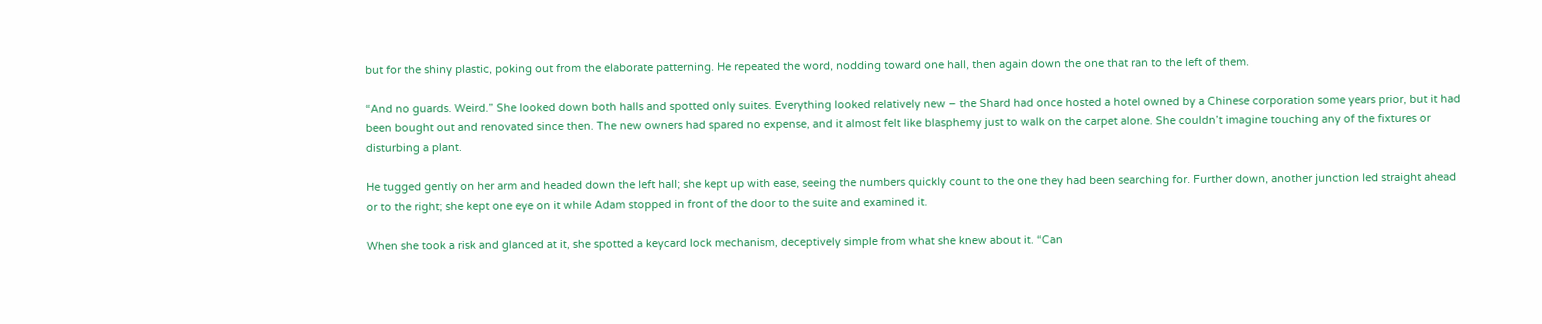but for the shiny plastic, poking out from the elaborate patterning. He repeated the word, nodding toward one hall, then again down the one that ran to the left of them.

“And no guards. Weird.” She looked down both halls and spotted only suites. Everything looked relatively new – the Shard had once hosted a hotel owned by a Chinese corporation some years prior, but it had been bought out and renovated since then. The new owners had spared no expense, and it almost felt like blasphemy just to walk on the carpet alone. She couldn’t imagine touching any of the fixtures or disturbing a plant.

He tugged gently on her arm and headed down the left hall; she kept up with ease, seeing the numbers quickly count to the one they had been searching for. Further down, another junction led straight ahead or to the right; she kept one eye on it while Adam stopped in front of the door to the suite and examined it.

When she took a risk and glanced at it, she spotted a keycard lock mechanism, deceptively simple from what she knew about it. “Can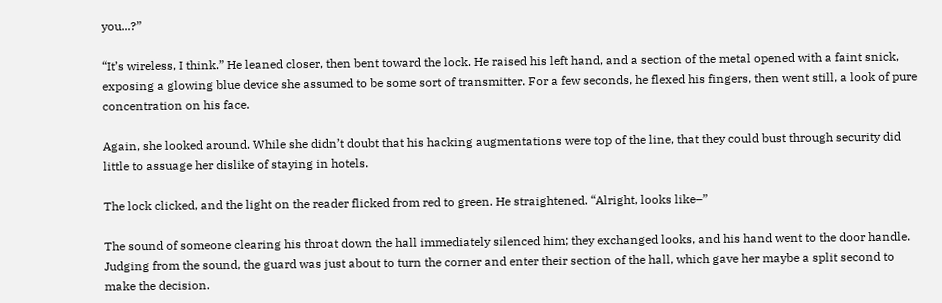you...?”

“It’s wireless, I think.” He leaned closer, then bent toward the lock. He raised his left hand, and a section of the metal opened with a faint snick, exposing a glowing blue device she assumed to be some sort of transmitter. For a few seconds, he flexed his fingers, then went still, a look of pure concentration on his face.

Again, she looked around. While she didn’t doubt that his hacking augmentations were top of the line, that they could bust through security did little to assuage her dislike of staying in hotels.

The lock clicked, and the light on the reader flicked from red to green. He straightened. “Alright, looks like–”

The sound of someone clearing his throat down the hall immediately silenced him; they exchanged looks, and his hand went to the door handle. Judging from the sound, the guard was just about to turn the corner and enter their section of the hall, which gave her maybe a split second to make the decision.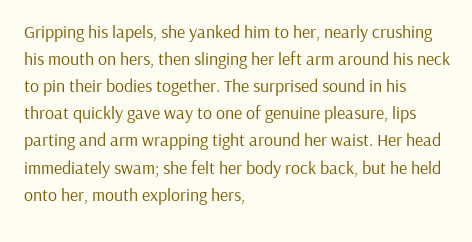Gripping his lapels, she yanked him to her, nearly crushing his mouth on hers, then slinging her left arm around his neck to pin their bodies together. The surprised sound in his throat quickly gave way to one of genuine pleasure, lips parting and arm wrapping tight around her waist. Her head immediately swam; she felt her body rock back, but he held onto her, mouth exploring hers,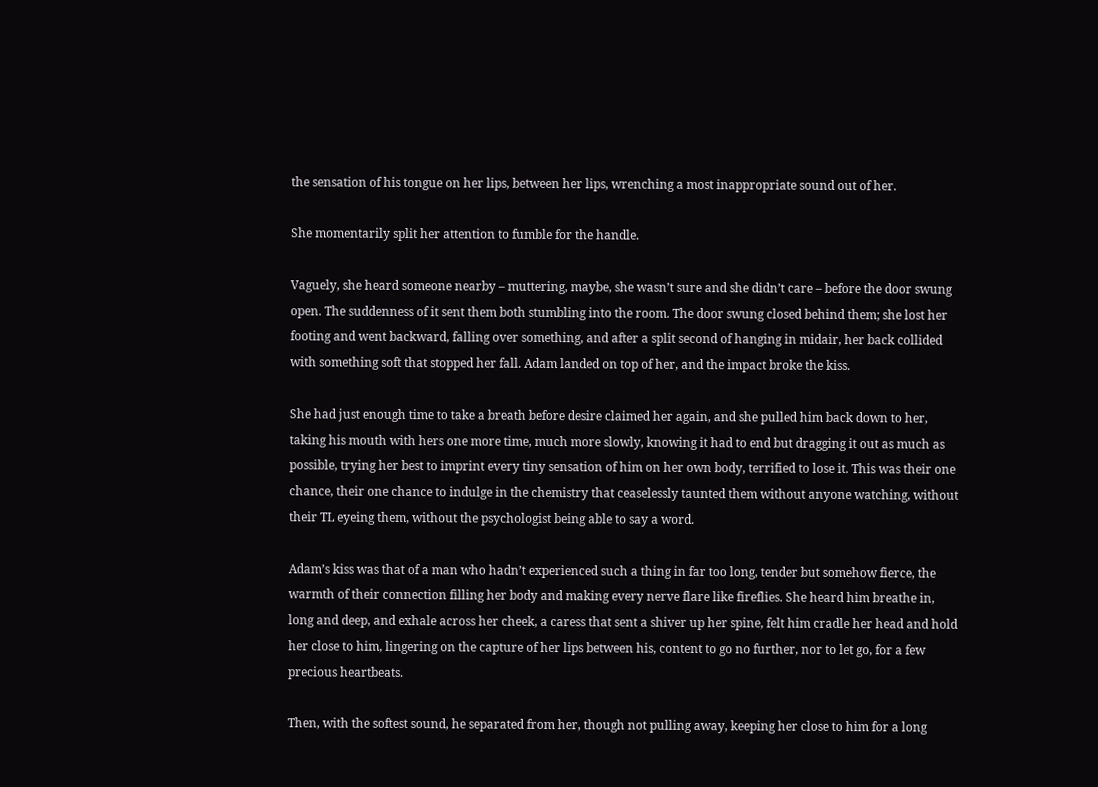the sensation of his tongue on her lips, between her lips, wrenching a most inappropriate sound out of her.

She momentarily split her attention to fumble for the handle.

Vaguely, she heard someone nearby – muttering, maybe, she wasn’t sure and she didn’t care – before the door swung open. The suddenness of it sent them both stumbling into the room. The door swung closed behind them; she lost her footing and went backward, falling over something, and after a split second of hanging in midair, her back collided with something soft that stopped her fall. Adam landed on top of her, and the impact broke the kiss.

She had just enough time to take a breath before desire claimed her again, and she pulled him back down to her, taking his mouth with hers one more time, much more slowly, knowing it had to end but dragging it out as much as possible, trying her best to imprint every tiny sensation of him on her own body, terrified to lose it. This was their one chance, their one chance to indulge in the chemistry that ceaselessly taunted them without anyone watching, without their TL eyeing them, without the psychologist being able to say a word.

Adam’s kiss was that of a man who hadn’t experienced such a thing in far too long, tender but somehow fierce, the warmth of their connection filling her body and making every nerve flare like fireflies. She heard him breathe in, long and deep, and exhale across her cheek, a caress that sent a shiver up her spine, felt him cradle her head and hold her close to him, lingering on the capture of her lips between his, content to go no further, nor to let go, for a few precious heartbeats.

Then, with the softest sound, he separated from her, though not pulling away, keeping her close to him for a long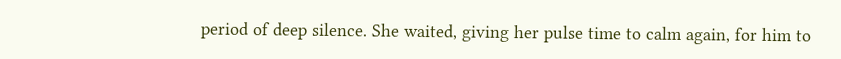period of deep silence. She waited, giving her pulse time to calm again, for him to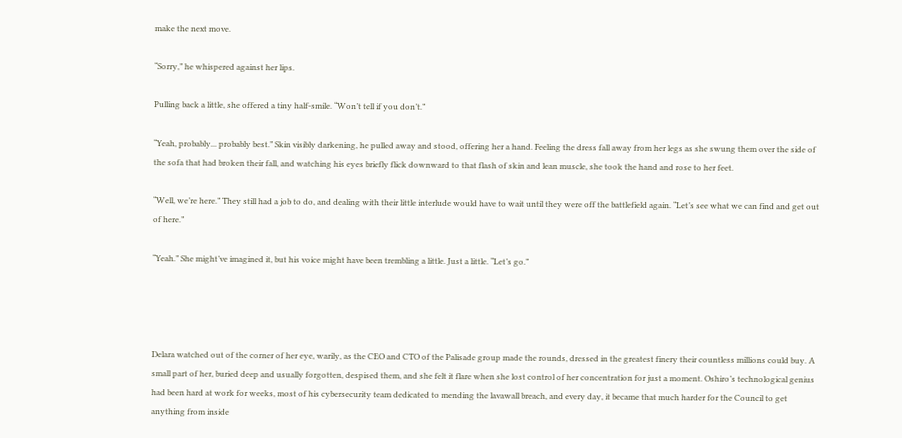make the next move.

“Sorry,” he whispered against her lips.

Pulling back a little, she offered a tiny half-smile. “Won’t tell if you don’t.”

“Yeah, probably... probably best.” Skin visibly darkening, he pulled away and stood, offering her a hand. Feeling the dress fall away from her legs as she swung them over the side of the sofa that had broken their fall, and watching his eyes briefly flick downward to that flash of skin and lean muscle, she took the hand and rose to her feet.

“Well, we’re here.” They still had a job to do, and dealing with their little interlude would have to wait until they were off the battlefield again. “Let’s see what we can find and get out of here.”

“Yeah.” She might’ve imagined it, but his voice might have been trembling a little. Just a little. “Let’s go.”




Delara watched out of the corner of her eye, warily, as the CEO and CTO of the Palisade group made the rounds, dressed in the greatest finery their countless millions could buy. A small part of her, buried deep and usually forgotten, despised them, and she felt it flare when she lost control of her concentration for just a moment. Oshiro’s technological genius had been hard at work for weeks, most of his cybersecurity team dedicated to mending the lavawall breach, and every day, it became that much harder for the Council to get anything from inside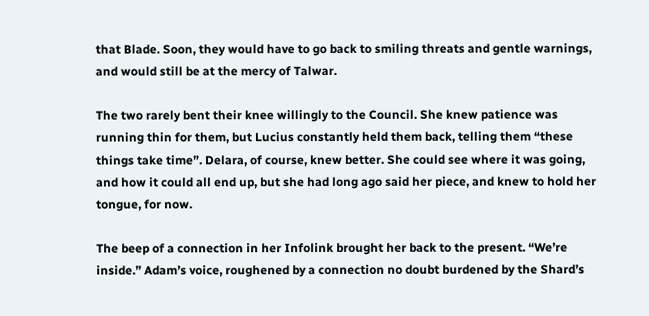that Blade. Soon, they would have to go back to smiling threats and gentle warnings, and would still be at the mercy of Talwar.

The two rarely bent their knee willingly to the Council. She knew patience was running thin for them, but Lucius constantly held them back, telling them “these things take time”. Delara, of course, knew better. She could see where it was going, and how it could all end up, but she had long ago said her piece, and knew to hold her tongue, for now.

The beep of a connection in her Infolink brought her back to the present. “We’re inside.” Adam’s voice, roughened by a connection no doubt burdened by the Shard’s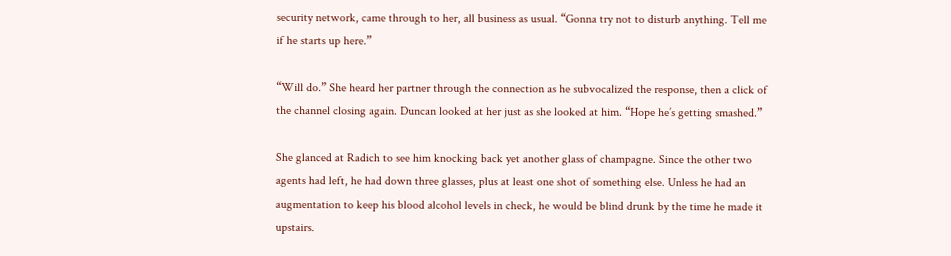security network, came through to her, all business as usual. “Gonna try not to disturb anything. Tell me if he starts up here.”

“Will do.” She heard her partner through the connection as he subvocalized the response, then a click of the channel closing again. Duncan looked at her just as she looked at him. “Hope he’s getting smashed.”

She glanced at Radich to see him knocking back yet another glass of champagne. Since the other two agents had left, he had down three glasses, plus at least one shot of something else. Unless he had an augmentation to keep his blood alcohol levels in check, he would be blind drunk by the time he made it upstairs.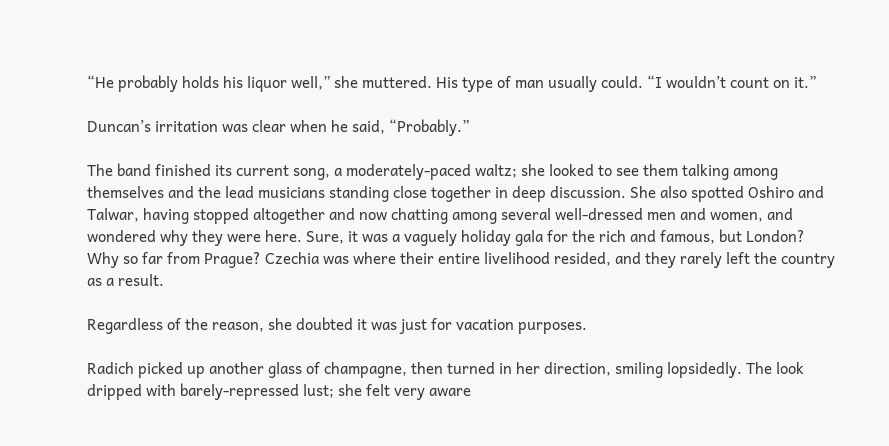“He probably holds his liquor well,” she muttered. His type of man usually could. “I wouldn’t count on it.”

Duncan’s irritation was clear when he said, “Probably.”

The band finished its current song, a moderately-paced waltz; she looked to see them talking among themselves and the lead musicians standing close together in deep discussion. She also spotted Oshiro and Talwar, having stopped altogether and now chatting among several well-dressed men and women, and wondered why they were here. Sure, it was a vaguely holiday gala for the rich and famous, but London? Why so far from Prague? Czechia was where their entire livelihood resided, and they rarely left the country as a result.

Regardless of the reason, she doubted it was just for vacation purposes.

Radich picked up another glass of champagne, then turned in her direction, smiling lopsidedly. The look dripped with barely-repressed lust; she felt very aware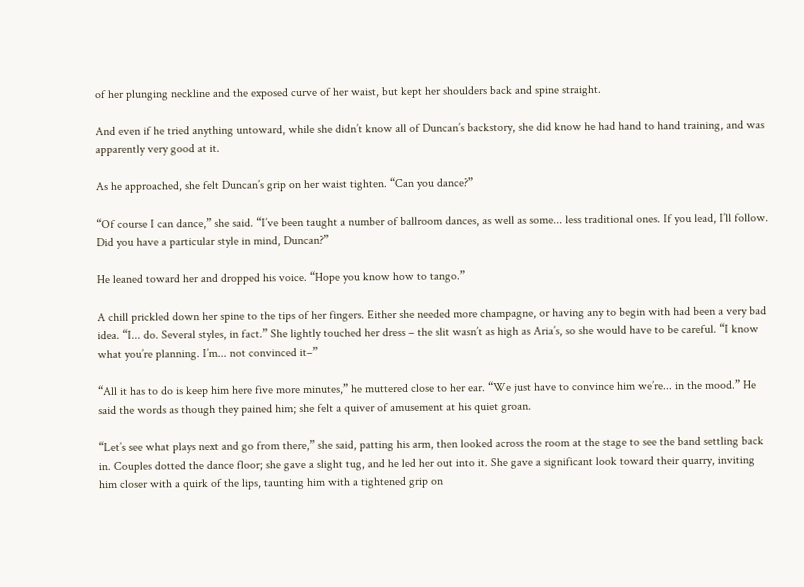of her plunging neckline and the exposed curve of her waist, but kept her shoulders back and spine straight.

And even if he tried anything untoward, while she didn’t know all of Duncan’s backstory, she did know he had hand to hand training, and was apparently very good at it.

As he approached, she felt Duncan’s grip on her waist tighten. “Can you dance?”

“Of course I can dance,” she said. “I’ve been taught a number of ballroom dances, as well as some... less traditional ones. If you lead, I’ll follow. Did you have a particular style in mind, Duncan?”

He leaned toward her and dropped his voice. “Hope you know how to tango.”

A chill prickled down her spine to the tips of her fingers. Either she needed more champagne, or having any to begin with had been a very bad idea. “I... do. Several styles, in fact.” She lightly touched her dress – the slit wasn’t as high as Aria’s, so she would have to be careful. “I know what you’re planning. I’m... not convinced it–”

“All it has to do is keep him here five more minutes,” he muttered close to her ear. “We just have to convince him we’re... in the mood.” He said the words as though they pained him; she felt a quiver of amusement at his quiet groan.

“Let’s see what plays next and go from there,” she said, patting his arm, then looked across the room at the stage to see the band settling back in. Couples dotted the dance floor; she gave a slight tug, and he led her out into it. She gave a significant look toward their quarry, inviting him closer with a quirk of the lips, taunting him with a tightened grip on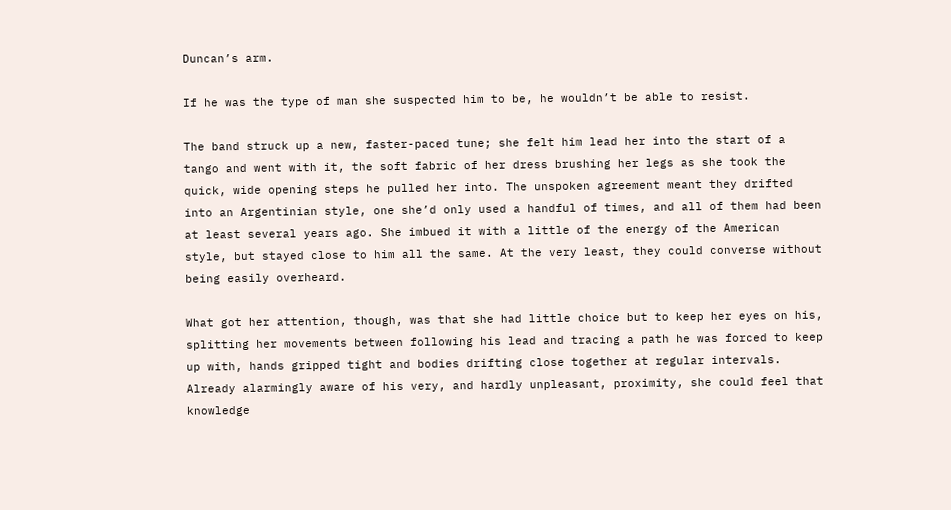Duncan’s arm.

If he was the type of man she suspected him to be, he wouldn’t be able to resist.

The band struck up a new, faster-paced tune; she felt him lead her into the start of a tango and went with it, the soft fabric of her dress brushing her legs as she took the quick, wide opening steps he pulled her into. The unspoken agreement meant they drifted into an Argentinian style, one she’d only used a handful of times, and all of them had been at least several years ago. She imbued it with a little of the energy of the American style, but stayed close to him all the same. At the very least, they could converse without being easily overheard.

What got her attention, though, was that she had little choice but to keep her eyes on his, splitting her movements between following his lead and tracing a path he was forced to keep up with, hands gripped tight and bodies drifting close together at regular intervals. Already alarmingly aware of his very, and hardly unpleasant, proximity, she could feel that knowledge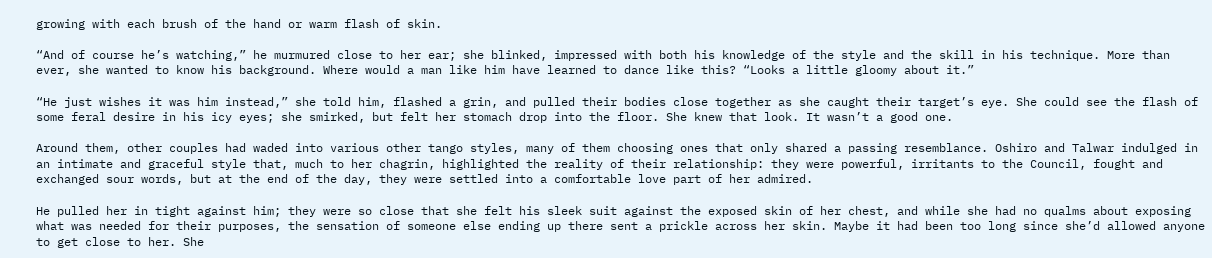growing with each brush of the hand or warm flash of skin.

“And of course he’s watching,” he murmured close to her ear; she blinked, impressed with both his knowledge of the style and the skill in his technique. More than ever, she wanted to know his background. Where would a man like him have learned to dance like this? “Looks a little gloomy about it.”

“He just wishes it was him instead,” she told him, flashed a grin, and pulled their bodies close together as she caught their target’s eye. She could see the flash of some feral desire in his icy eyes; she smirked, but felt her stomach drop into the floor. She knew that look. It wasn’t a good one.

Around them, other couples had waded into various other tango styles, many of them choosing ones that only shared a passing resemblance. Oshiro and Talwar indulged in an intimate and graceful style that, much to her chagrin, highlighted the reality of their relationship: they were powerful, irritants to the Council, fought and exchanged sour words, but at the end of the day, they were settled into a comfortable love part of her admired.

He pulled her in tight against him; they were so close that she felt his sleek suit against the exposed skin of her chest, and while she had no qualms about exposing what was needed for their purposes, the sensation of someone else ending up there sent a prickle across her skin. Maybe it had been too long since she’d allowed anyone to get close to her. She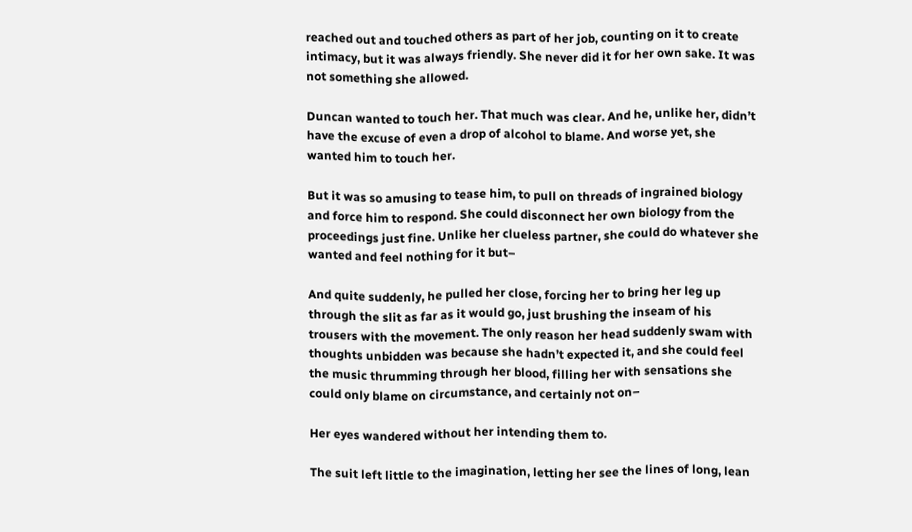reached out and touched others as part of her job, counting on it to create intimacy, but it was always friendly. She never did it for her own sake. It was not something she allowed.

Duncan wanted to touch her. That much was clear. And he, unlike her, didn’t have the excuse of even a drop of alcohol to blame. And worse yet, she wanted him to touch her.

But it was so amusing to tease him, to pull on threads of ingrained biology and force him to respond. She could disconnect her own biology from the proceedings just fine. Unlike her clueless partner, she could do whatever she wanted and feel nothing for it but–

And quite suddenly, he pulled her close, forcing her to bring her leg up through the slit as far as it would go, just brushing the inseam of his trousers with the movement. The only reason her head suddenly swam with thoughts unbidden was because she hadn’t expected it, and she could feel the music thrumming through her blood, filling her with sensations she could only blame on circumstance, and certainly not on–

Her eyes wandered without her intending them to.

The suit left little to the imagination, letting her see the lines of long, lean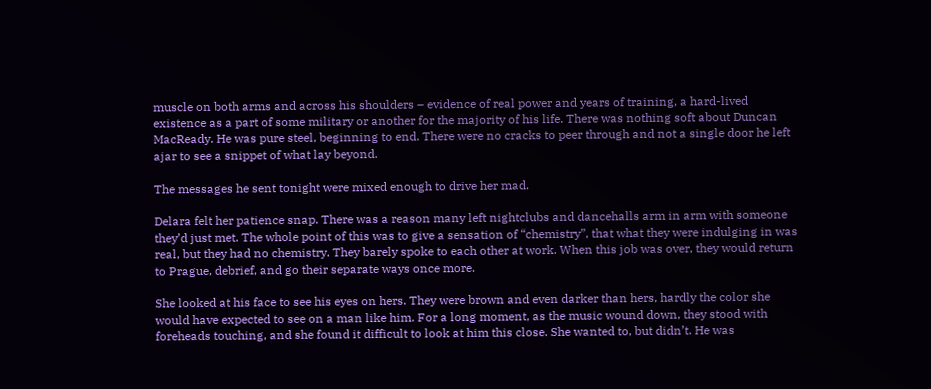muscle on both arms and across his shoulders – evidence of real power and years of training, a hard-lived existence as a part of some military or another for the majority of his life. There was nothing soft about Duncan MacReady. He was pure steel, beginning to end. There were no cracks to peer through and not a single door he left ajar to see a snippet of what lay beyond.

The messages he sent tonight were mixed enough to drive her mad.

Delara felt her patience snap. There was a reason many left nightclubs and dancehalls arm in arm with someone they’d just met. The whole point of this was to give a sensation of “chemistry”, that what they were indulging in was real, but they had no chemistry. They barely spoke to each other at work. When this job was over, they would return to Prague, debrief, and go their separate ways once more.

She looked at his face to see his eyes on hers. They were brown and even darker than hers, hardly the color she would have expected to see on a man like him. For a long moment, as the music wound down, they stood with foreheads touching, and she found it difficult to look at him this close. She wanted to, but didn’t. He was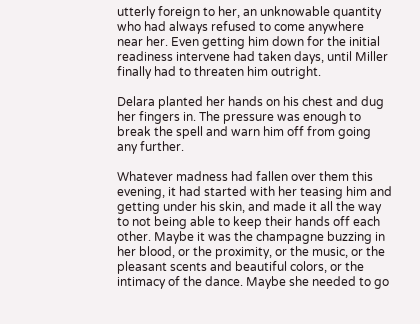utterly foreign to her, an unknowable quantity who had always refused to come anywhere near her. Even getting him down for the initial readiness intervene had taken days, until Miller finally had to threaten him outright.

Delara planted her hands on his chest and dug her fingers in. The pressure was enough to break the spell and warn him off from going any further.

Whatever madness had fallen over them this evening, it had started with her teasing him and getting under his skin, and made it all the way to not being able to keep their hands off each other. Maybe it was the champagne buzzing in her blood, or the proximity, or the music, or the pleasant scents and beautiful colors, or the intimacy of the dance. Maybe she needed to go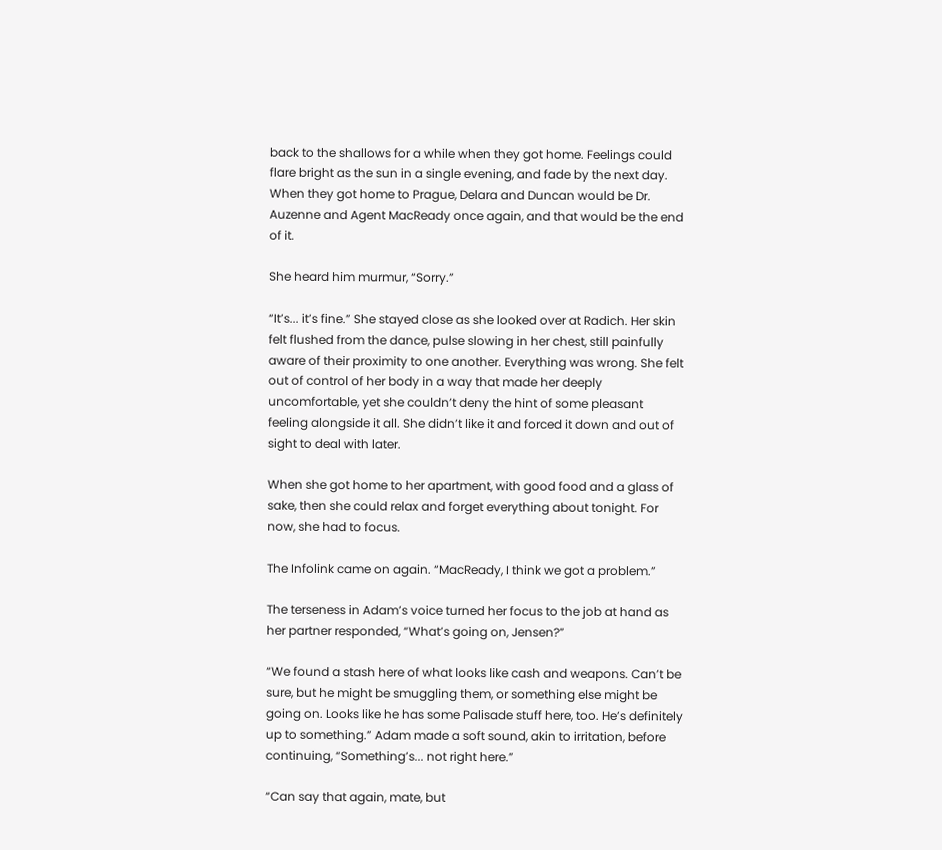back to the shallows for a while when they got home. Feelings could flare bright as the sun in a single evening, and fade by the next day. When they got home to Prague, Delara and Duncan would be Dr. Auzenne and Agent MacReady once again, and that would be the end of it.

She heard him murmur, “Sorry.”

“It’s... it’s fine.” She stayed close as she looked over at Radich. Her skin felt flushed from the dance, pulse slowing in her chest, still painfully aware of their proximity to one another. Everything was wrong. She felt out of control of her body in a way that made her deeply uncomfortable, yet she couldn’t deny the hint of some pleasant feeling alongside it all. She didn’t like it and forced it down and out of sight to deal with later.

When she got home to her apartment, with good food and a glass of sake, then she could relax and forget everything about tonight. For now, she had to focus.

The Infolink came on again. “MacReady, I think we got a problem.”

The terseness in Adam’s voice turned her focus to the job at hand as her partner responded, “What’s going on, Jensen?”

“We found a stash here of what looks like cash and weapons. Can’t be sure, but he might be smuggling them, or something else might be going on. Looks like he has some Palisade stuff here, too. He’s definitely up to something.” Adam made a soft sound, akin to irritation, before continuing, “Something’s... not right here.”

“Can say that again, mate, but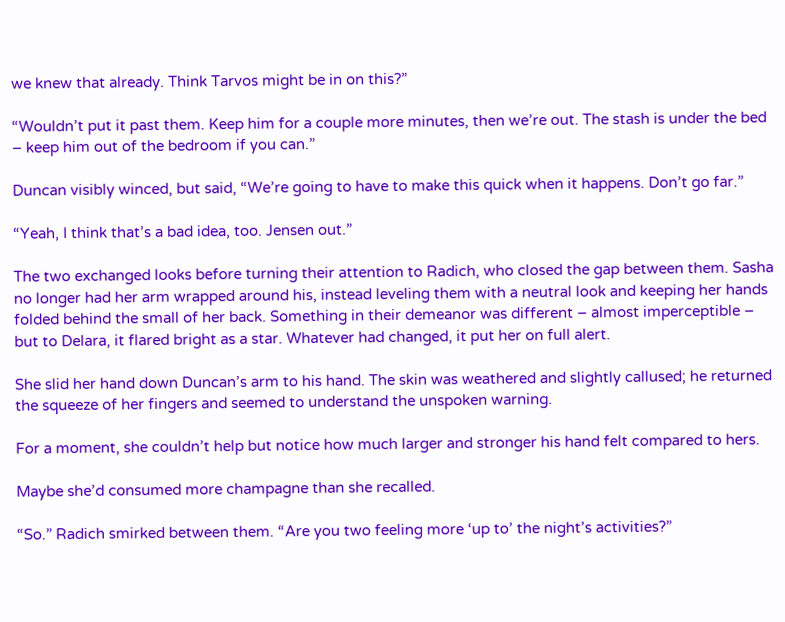we knew that already. Think Tarvos might be in on this?”

“Wouldn’t put it past them. Keep him for a couple more minutes, then we’re out. The stash is under the bed – keep him out of the bedroom if you can.”

Duncan visibly winced, but said, “We’re going to have to make this quick when it happens. Don’t go far.”

“Yeah, I think that’s a bad idea, too. Jensen out.”

The two exchanged looks before turning their attention to Radich, who closed the gap between them. Sasha no longer had her arm wrapped around his, instead leveling them with a neutral look and keeping her hands folded behind the small of her back. Something in their demeanor was different – almost imperceptible – but to Delara, it flared bright as a star. Whatever had changed, it put her on full alert.

She slid her hand down Duncan’s arm to his hand. The skin was weathered and slightly callused; he returned the squeeze of her fingers and seemed to understand the unspoken warning.

For a moment, she couldn’t help but notice how much larger and stronger his hand felt compared to hers.

Maybe she’d consumed more champagne than she recalled.

“So.” Radich smirked between them. “Are you two feeling more ‘up to’ the night’s activities?”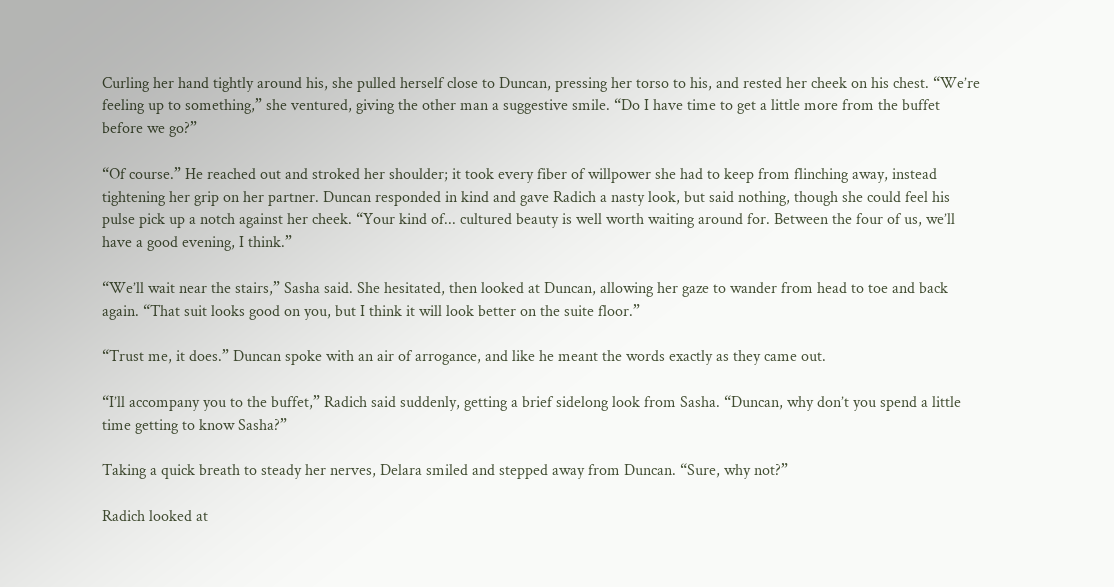Curling her hand tightly around his, she pulled herself close to Duncan, pressing her torso to his, and rested her cheek on his chest. “We’re feeling up to something,” she ventured, giving the other man a suggestive smile. “Do I have time to get a little more from the buffet before we go?”

“Of course.” He reached out and stroked her shoulder; it took every fiber of willpower she had to keep from flinching away, instead tightening her grip on her partner. Duncan responded in kind and gave Radich a nasty look, but said nothing, though she could feel his pulse pick up a notch against her cheek. “Your kind of... cultured beauty is well worth waiting around for. Between the four of us, we’ll have a good evening, I think.”

“We’ll wait near the stairs,” Sasha said. She hesitated, then looked at Duncan, allowing her gaze to wander from head to toe and back again. “That suit looks good on you, but I think it will look better on the suite floor.”

“Trust me, it does.” Duncan spoke with an air of arrogance, and like he meant the words exactly as they came out.

“I’ll accompany you to the buffet,” Radich said suddenly, getting a brief sidelong look from Sasha. “Duncan, why don’t you spend a little time getting to know Sasha?”

Taking a quick breath to steady her nerves, Delara smiled and stepped away from Duncan. “Sure, why not?”

Radich looked at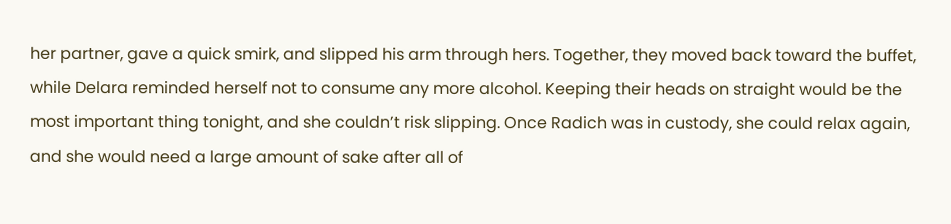her partner, gave a quick smirk, and slipped his arm through hers. Together, they moved back toward the buffet, while Delara reminded herself not to consume any more alcohol. Keeping their heads on straight would be the most important thing tonight, and she couldn’t risk slipping. Once Radich was in custody, she could relax again, and she would need a large amount of sake after all of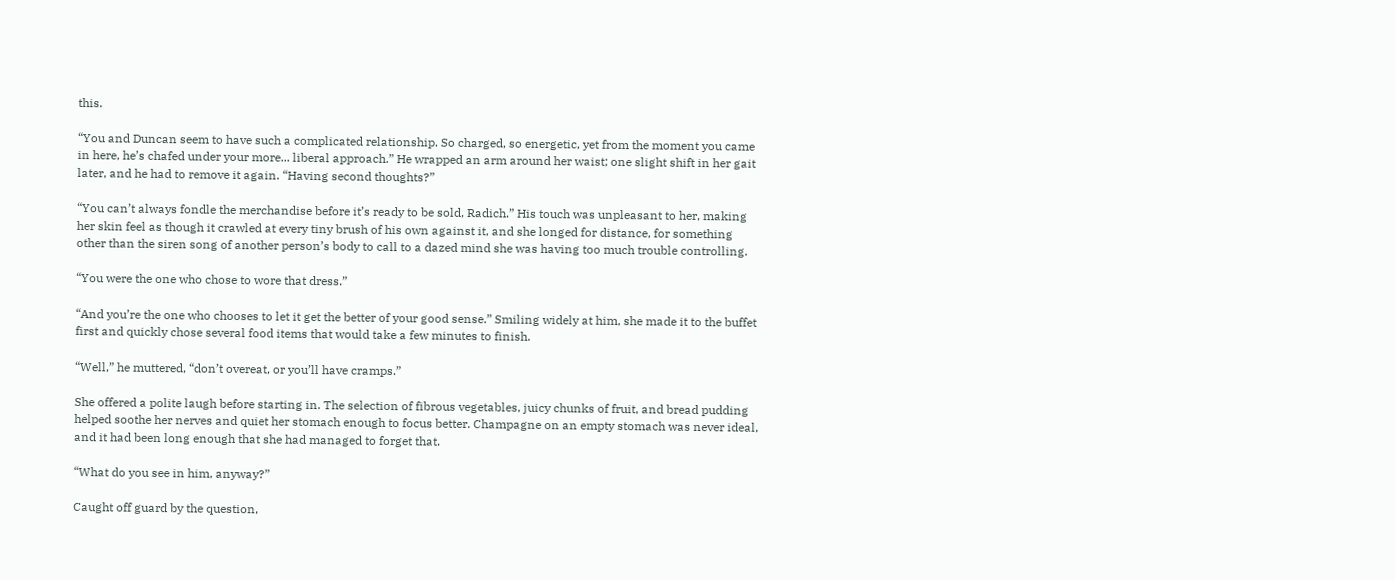this.

“You and Duncan seem to have such a complicated relationship. So charged, so energetic, yet from the moment you came in here, he’s chafed under your more... liberal approach.” He wrapped an arm around her waist; one slight shift in her gait later, and he had to remove it again. “Having second thoughts?”

“You can’t always fondle the merchandise before it’s ready to be sold, Radich.” His touch was unpleasant to her, making her skin feel as though it crawled at every tiny brush of his own against it, and she longed for distance, for something other than the siren song of another person’s body to call to a dazed mind she was having too much trouble controlling.

“You were the one who chose to wore that dress.”

“And you’re the one who chooses to let it get the better of your good sense.” Smiling widely at him, she made it to the buffet first and quickly chose several food items that would take a few minutes to finish.

“Well,” he muttered, “don’t overeat, or you’ll have cramps.”

She offered a polite laugh before starting in. The selection of fibrous vegetables, juicy chunks of fruit, and bread pudding helped soothe her nerves and quiet her stomach enough to focus better. Champagne on an empty stomach was never ideal, and it had been long enough that she had managed to forget that.

“What do you see in him, anyway?”

Caught off guard by the question,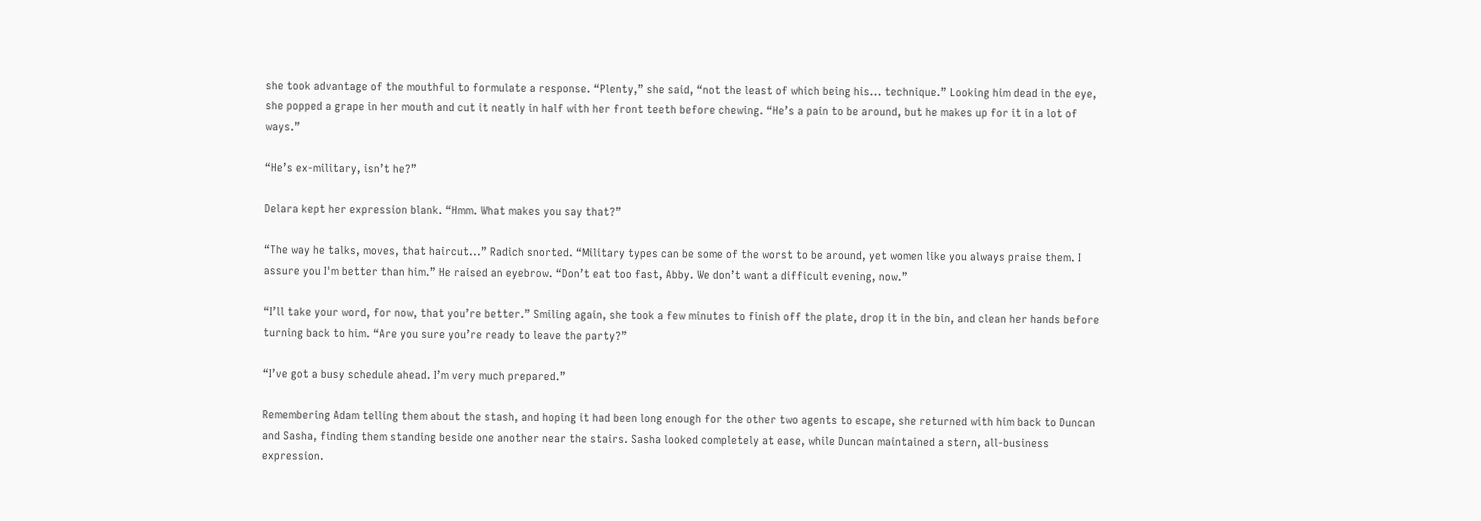she took advantage of the mouthful to formulate a response. “Plenty,” she said, “not the least of which being his... technique.” Looking him dead in the eye, she popped a grape in her mouth and cut it neatly in half with her front teeth before chewing. “He’s a pain to be around, but he makes up for it in a lot of ways.”

“He’s ex-military, isn’t he?”

Delara kept her expression blank. “Hmm. What makes you say that?”

“The way he talks, moves, that haircut...” Radich snorted. “Military types can be some of the worst to be around, yet women like you always praise them. I assure you I'm better than him.” He raised an eyebrow. “Don’t eat too fast, Abby. We don’t want a difficult evening, now.”

“I’ll take your word, for now, that you’re better.” Smiling again, she took a few minutes to finish off the plate, drop it in the bin, and clean her hands before turning back to him. “Are you sure you’re ready to leave the party?”

“I’ve got a busy schedule ahead. I’m very much prepared.”

Remembering Adam telling them about the stash, and hoping it had been long enough for the other two agents to escape, she returned with him back to Duncan and Sasha, finding them standing beside one another near the stairs. Sasha looked completely at ease, while Duncan maintained a stern, all-business expression.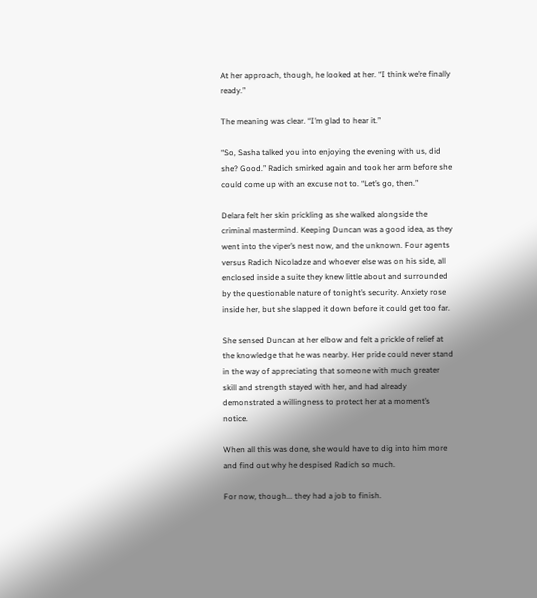At her approach, though, he looked at her. “I think we’re finally ready.”

The meaning was clear. “I’m glad to hear it.”

“So, Sasha talked you into enjoying the evening with us, did she? Good.” Radich smirked again and took her arm before she could come up with an excuse not to. “Let’s go, then.”

Delara felt her skin prickling as she walked alongside the criminal mastermind. Keeping Duncan was a good idea, as they went into the viper’s nest now, and the unknown. Four agents versus Radich Nicoladze and whoever else was on his side, all enclosed inside a suite they knew little about and surrounded by the questionable nature of tonight’s security. Anxiety rose inside her, but she slapped it down before it could get too far.

She sensed Duncan at her elbow and felt a prickle of relief at the knowledge that he was nearby. Her pride could never stand in the way of appreciating that someone with much greater skill and strength stayed with her, and had already demonstrated a willingness to protect her at a moment’s notice.

When all this was done, she would have to dig into him more and find out why he despised Radich so much.

For now, though... they had a job to finish.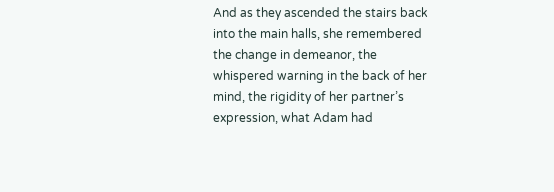And as they ascended the stairs back into the main halls, she remembered the change in demeanor, the whispered warning in the back of her mind, the rigidity of her partner’s expression, what Adam had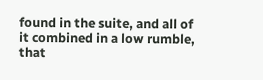found in the suite, and all of it combined in a low rumble, that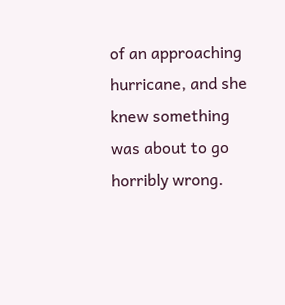of an approaching hurricane, and she knew something was about to go horribly wrong.